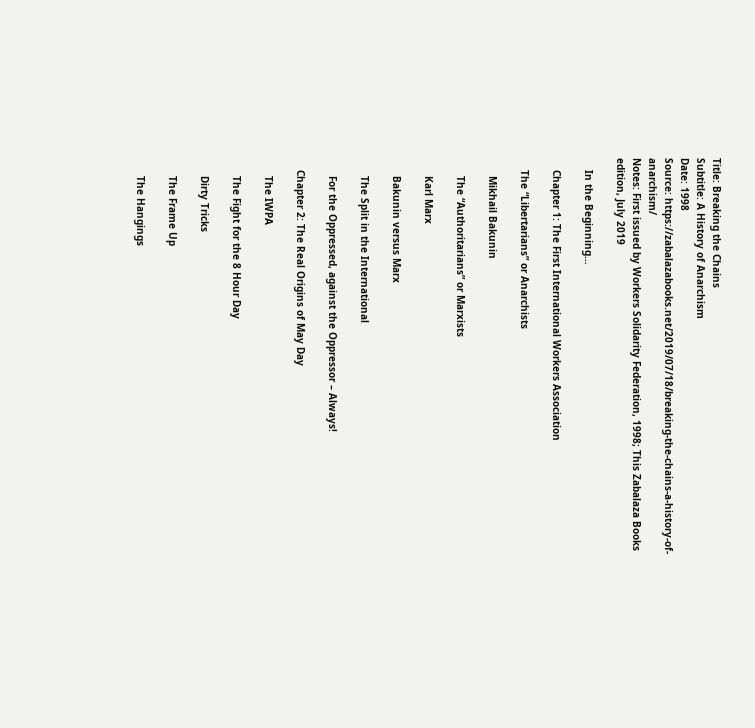Title: Breaking the Chains
Subtitle: A History of Anarchism
Date: 1998
Source: https://zabalazabooks.net/2019/07/18/breaking-the-chains-a-history-of-anarchism/
Notes: First issued by Workers Solidarity Federation, 1998; This Zabalaza Books edition, July 2019

    In the Beginning…

    Chapter 1: The First International Workers Association

    The “Libertarians” or Anarchists

      Mikhail Bakunin

      The “Authoritarians” or Marxists

      Karl Marx

      Bakunin versus Marx

      The Split in the International

      For the Oppressed, against the Oppressor – Always!

    Chapter 2: The Real Origins of May Day

      The IWPA

      The Fight for the 8 Hour Day

      Dirty Tricks

      The Frame Up

      The Hangings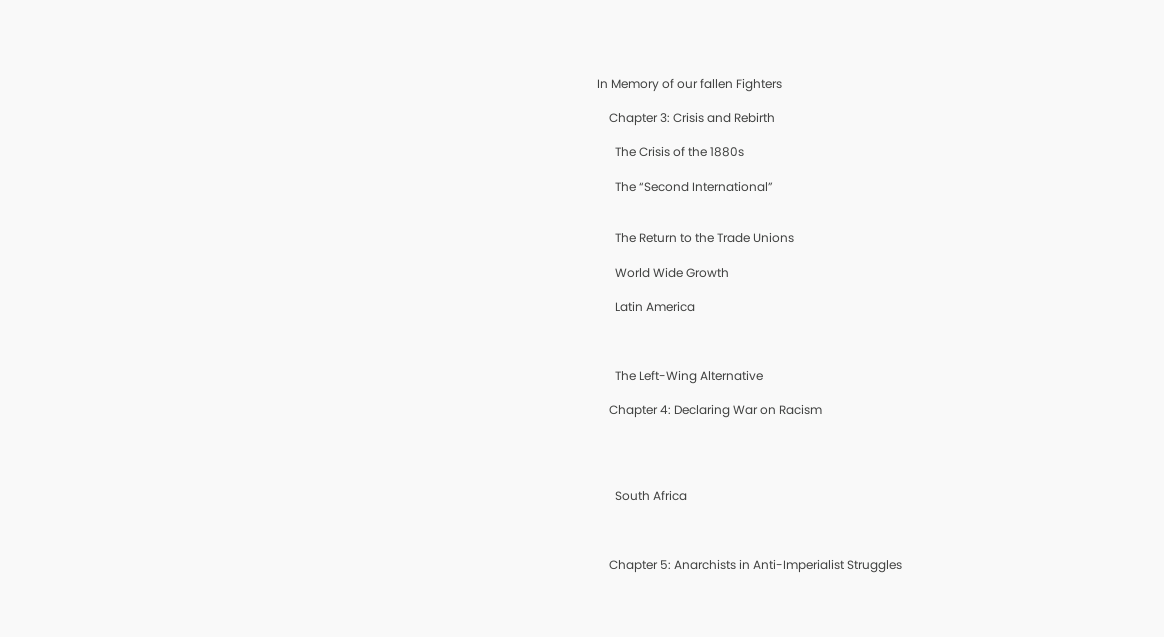In Memory of our fallen Fighters

    Chapter 3: Crisis and Rebirth

      The Crisis of the 1880s

      The “Second International”


      The Return to the Trade Unions

      World Wide Growth

      Latin America



      The Left-Wing Alternative

    Chapter 4: Declaring War on Racism




      South Africa



    Chapter 5: Anarchists in Anti-Imperialist Struggles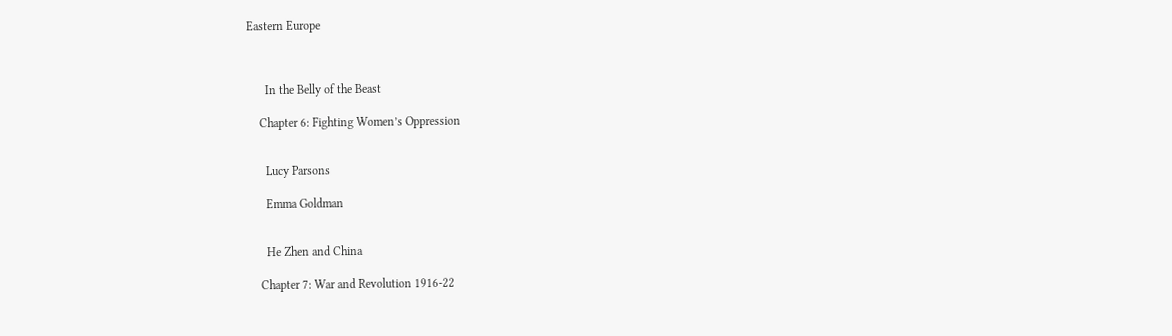Eastern Europe



      In the Belly of the Beast

    Chapter 6: Fighting Women’s Oppression


      Lucy Parsons

      Emma Goldman


      He Zhen and China

    Chapter 7: War and Revolution 1916-22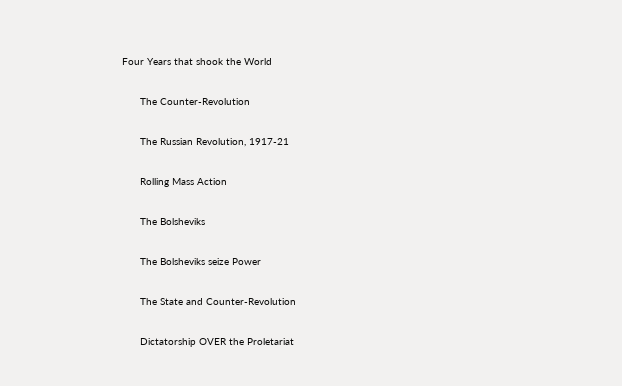Four Years that shook the World

      The Counter-Revolution

      The Russian Revolution, 1917-21

      Rolling Mass Action

      The Bolsheviks

      The Bolsheviks seize Power

      The State and Counter-Revolution

      Dictatorship OVER the Proletariat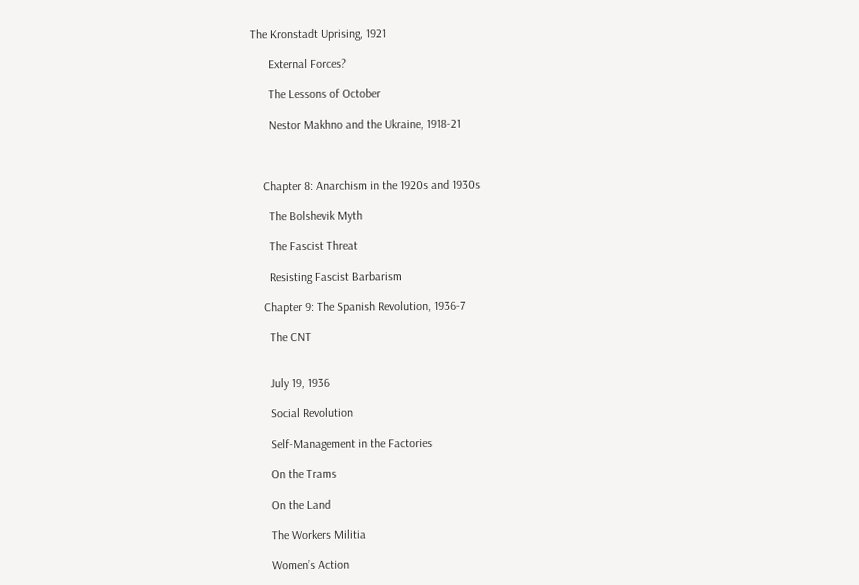The Kronstadt Uprising, 1921

      External Forces?

      The Lessons of October

      Nestor Makhno and the Ukraine, 1918-21



    Chapter 8: Anarchism in the 1920s and 1930s

      The Bolshevik Myth

      The Fascist Threat

      Resisting Fascist Barbarism

    Chapter 9: The Spanish Revolution, 1936-7

      The CNT


      July 19, 1936

      Social Revolution

      Self-Management in the Factories

      On the Trams

      On the Land

      The Workers Militia

      Women’s Action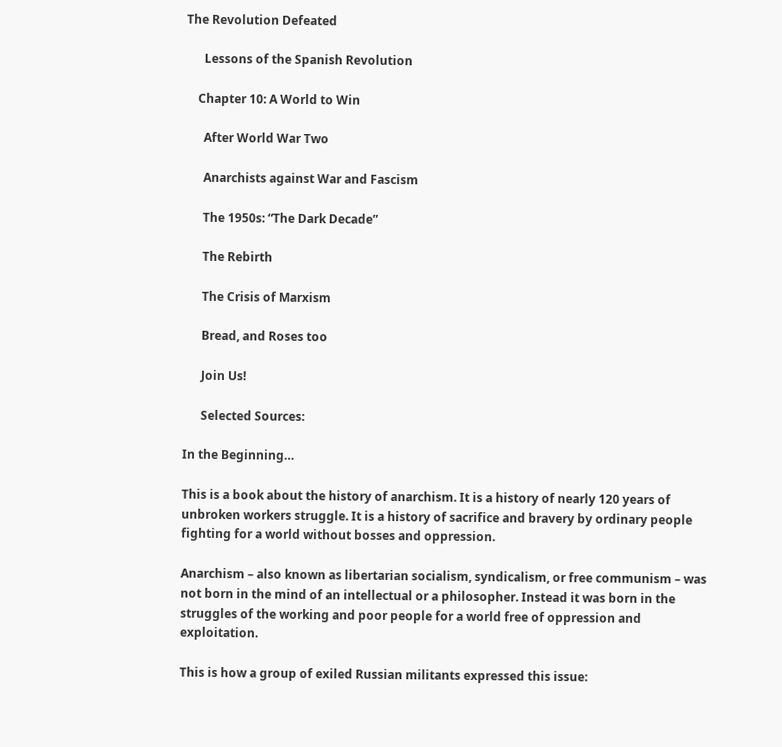The Revolution Defeated

      Lessons of the Spanish Revolution

    Chapter 10: A World to Win

      After World War Two

      Anarchists against War and Fascism

      The 1950s: “The Dark Decade”

      The Rebirth

      The Crisis of Marxism

      Bread, and Roses too

      Join Us!

      Selected Sources:

In the Beginning…

This is a book about the history of anarchism. It is a history of nearly 120 years of unbroken workers struggle. It is a history of sacrifice and bravery by ordinary people fighting for a world without bosses and oppression.

Anarchism – also known as libertarian socialism, syndicalism, or free communism – was not born in the mind of an intellectual or a philosopher. Instead it was born in the struggles of the working and poor people for a world free of oppression and exploitation.

This is how a group of exiled Russian militants expressed this issue: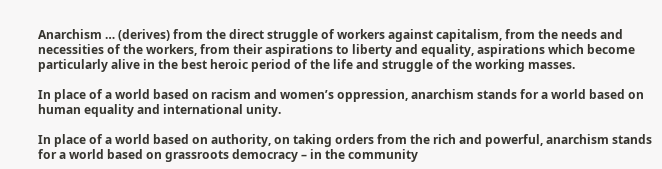Anarchism … (derives) from the direct struggle of workers against capitalism, from the needs and necessities of the workers, from their aspirations to liberty and equality, aspirations which become particularly alive in the best heroic period of the life and struggle of the working masses.

In place of a world based on racism and women’s oppression, anarchism stands for a world based on human equality and international unity.

In place of a world based on authority, on taking orders from the rich and powerful, anarchism stands for a world based on grassroots democracy – in the community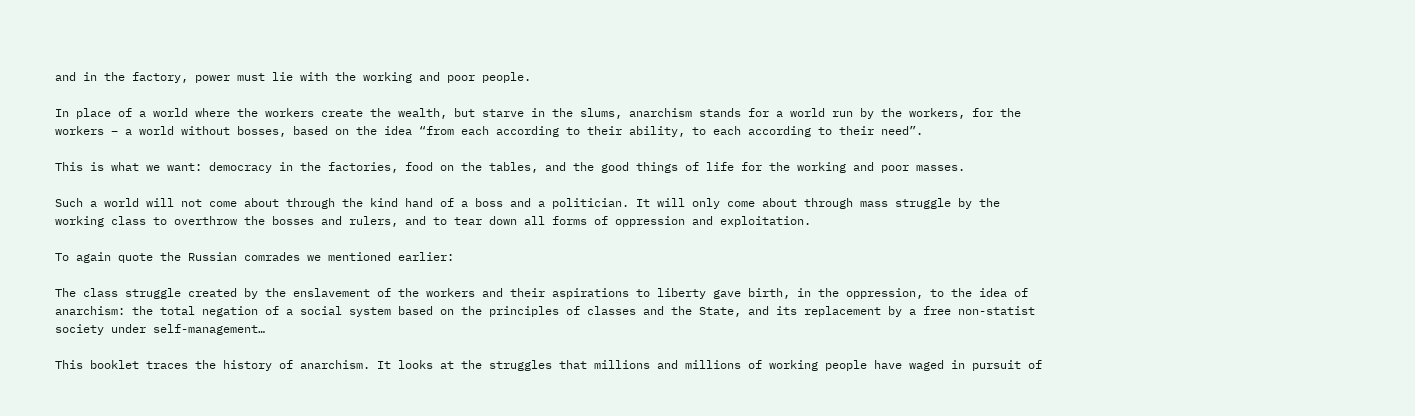and in the factory, power must lie with the working and poor people.

In place of a world where the workers create the wealth, but starve in the slums, anarchism stands for a world run by the workers, for the workers – a world without bosses, based on the idea “from each according to their ability, to each according to their need”.

This is what we want: democracy in the factories, food on the tables, and the good things of life for the working and poor masses.

Such a world will not come about through the kind hand of a boss and a politician. It will only come about through mass struggle by the working class to overthrow the bosses and rulers, and to tear down all forms of oppression and exploitation.

To again quote the Russian comrades we mentioned earlier:

The class struggle created by the enslavement of the workers and their aspirations to liberty gave birth, in the oppression, to the idea of anarchism: the total negation of a social system based on the principles of classes and the State, and its replacement by a free non-statist society under self-management…

This booklet traces the history of anarchism. It looks at the struggles that millions and millions of working people have waged in pursuit of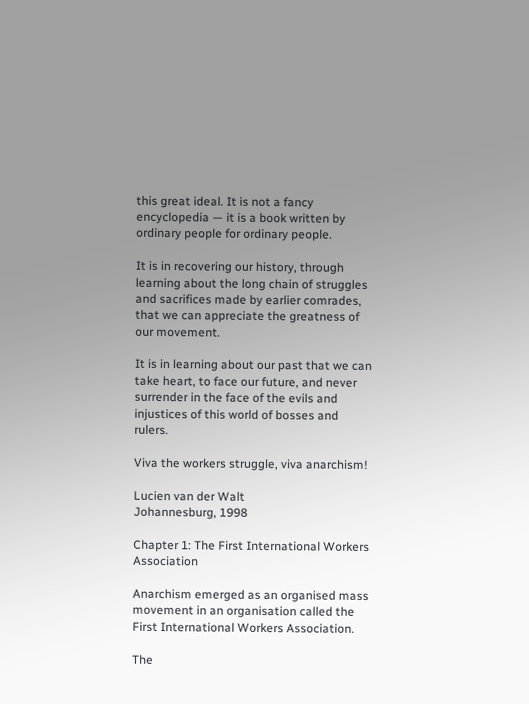this great ideal. It is not a fancy encyclopedia — it is a book written by ordinary people for ordinary people.

It is in recovering our history, through learning about the long chain of struggles and sacrifices made by earlier comrades, that we can appreciate the greatness of our movement.

It is in learning about our past that we can take heart, to face our future, and never surrender in the face of the evils and injustices of this world of bosses and rulers.

Viva the workers struggle, viva anarchism!

Lucien van der Walt
Johannesburg, 1998

Chapter 1: The First International Workers Association

Anarchism emerged as an organised mass movement in an organisation called the First International Workers Association.

The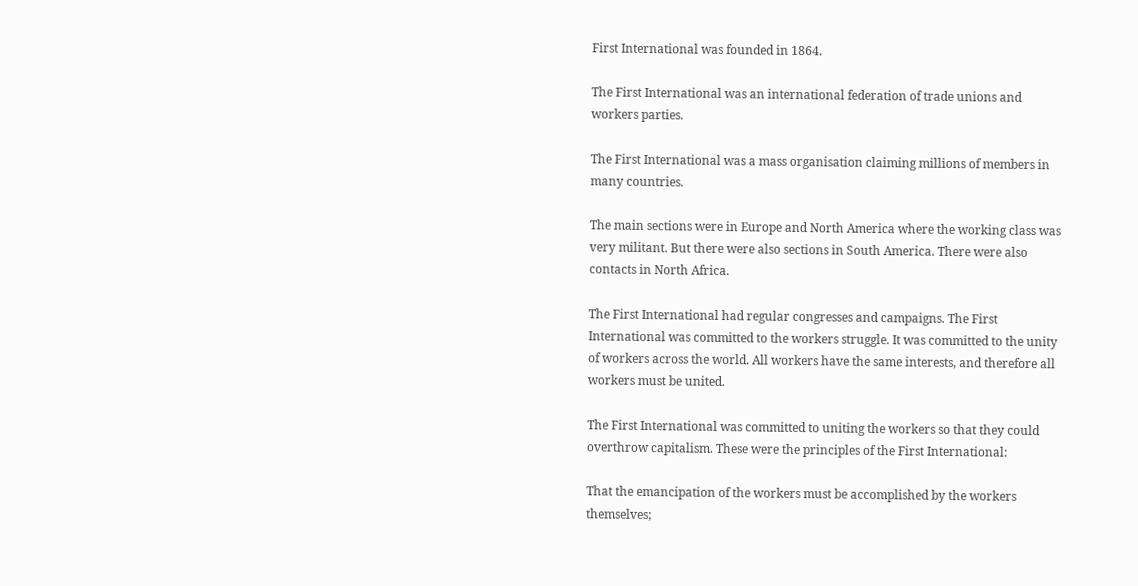First International was founded in 1864.

The First International was an international federation of trade unions and workers parties.

The First International was a mass organisation claiming millions of members in many countries.

The main sections were in Europe and North America where the working class was very militant. But there were also sections in South America. There were also contacts in North Africa.

The First International had regular congresses and campaigns. The First International was committed to the workers struggle. It was committed to the unity of workers across the world. All workers have the same interests, and therefore all workers must be united.

The First International was committed to uniting the workers so that they could overthrow capitalism. These were the principles of the First International:

That the emancipation of the workers must be accomplished by the workers themselves;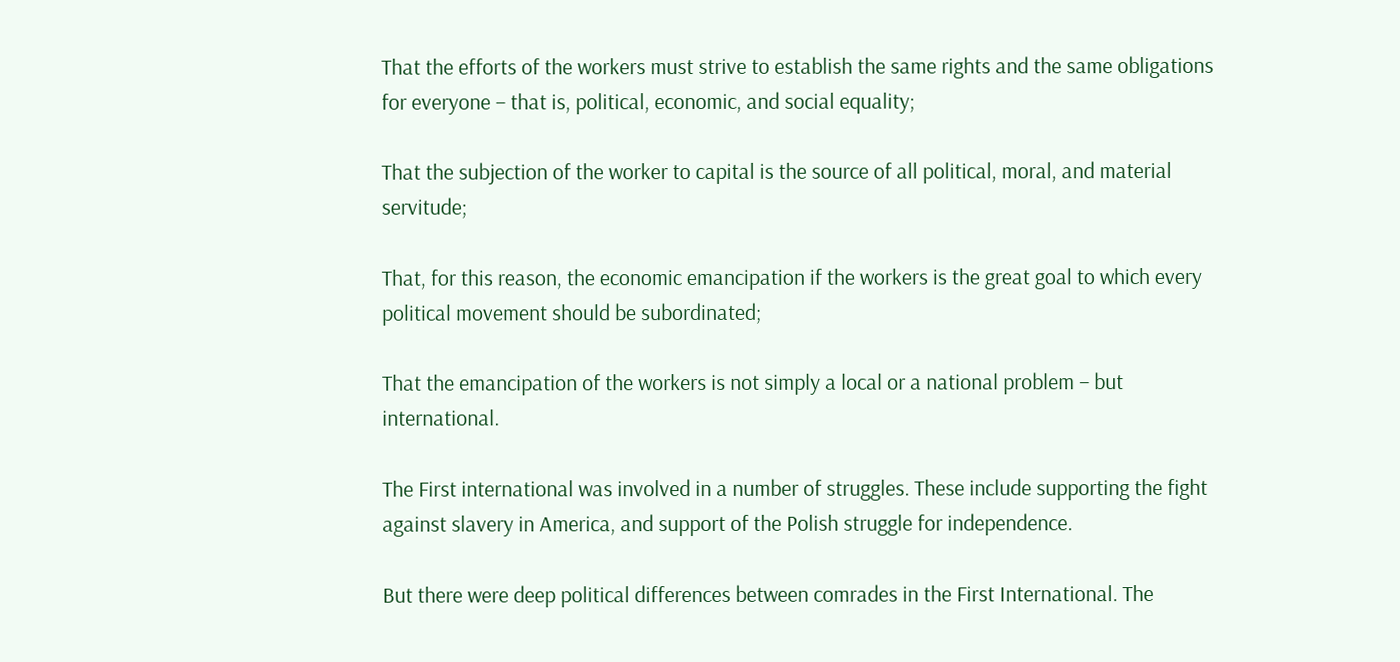That the efforts of the workers must strive to establish the same rights and the same obligations for everyone – that is, political, economic, and social equality;

That the subjection of the worker to capital is the source of all political, moral, and material servitude;

That, for this reason, the economic emancipation if the workers is the great goal to which every political movement should be subordinated;

That the emancipation of the workers is not simply a local or a national problem – but international.

The First international was involved in a number of struggles. These include supporting the fight against slavery in America, and support of the Polish struggle for independence.

But there were deep political differences between comrades in the First International. The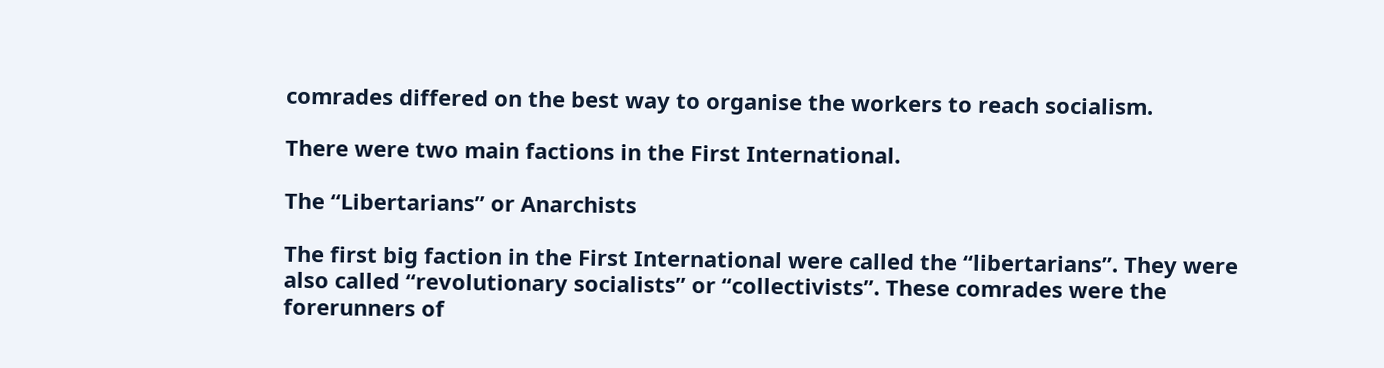comrades differed on the best way to organise the workers to reach socialism.

There were two main factions in the First International.

The “Libertarians” or Anarchists

The first big faction in the First International were called the “libertarians”. They were also called “revolutionary socialists” or “collectivists”. These comrades were the forerunners of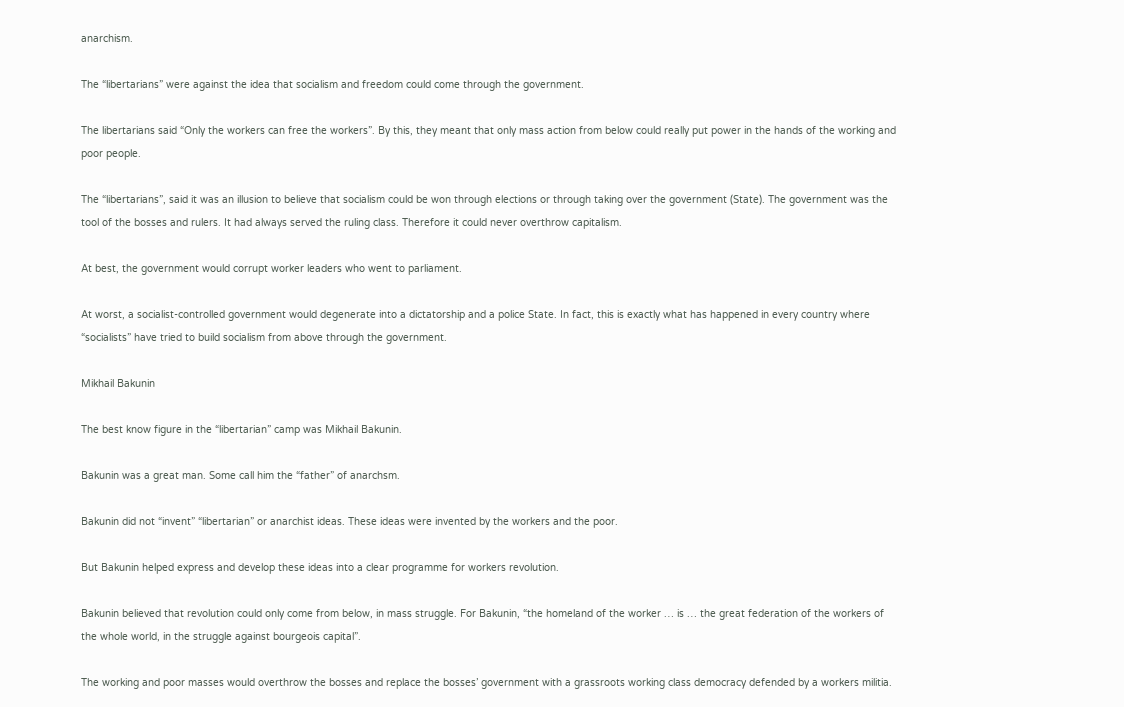anarchism.

The “libertarians” were against the idea that socialism and freedom could come through the government.

The libertarians said “Only the workers can free the workers”. By this, they meant that only mass action from below could really put power in the hands of the working and poor people.

The “libertarians”, said it was an illusion to believe that socialism could be won through elections or through taking over the government (State). The government was the tool of the bosses and rulers. It had always served the ruling class. Therefore it could never overthrow capitalism.

At best, the government would corrupt worker leaders who went to parliament.

At worst, a socialist-controlled government would degenerate into a dictatorship and a police State. In fact, this is exactly what has happened in every country where “socialists” have tried to build socialism from above through the government.

Mikhail Bakunin

The best know figure in the “libertarian” camp was Mikhail Bakunin.

Bakunin was a great man. Some call him the “father” of anarchsm.

Bakunin did not “invent” “libertarian” or anarchist ideas. These ideas were invented by the workers and the poor.

But Bakunin helped express and develop these ideas into a clear programme for workers revolution.

Bakunin believed that revolution could only come from below, in mass struggle. For Bakunin, “the homeland of the worker … is … the great federation of the workers of the whole world, in the struggle against bourgeois capital”.

The working and poor masses would overthrow the bosses and replace the bosses’ government with a grassroots working class democracy defended by a workers militia.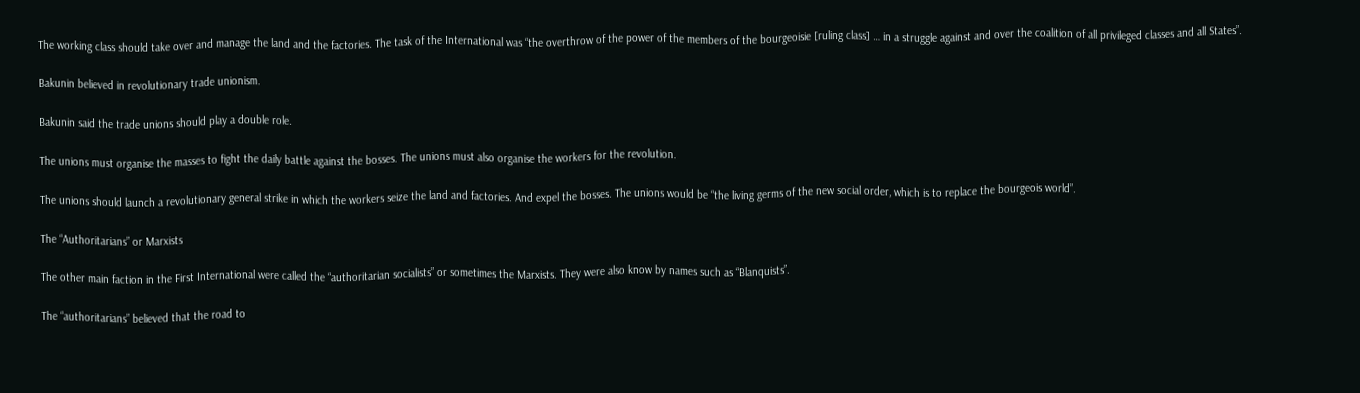The working class should take over and manage the land and the factories. The task of the International was “the overthrow of the power of the members of the bourgeoisie [ruling class] … in a struggle against and over the coalition of all privileged classes and all States”.

Bakunin believed in revolutionary trade unionism.

Bakunin said the trade unions should play a double role.

The unions must organise the masses to fight the daily battle against the bosses. The unions must also organise the workers for the revolution.

The unions should launch a revolutionary general strike in which the workers seize the land and factories. And expel the bosses. The unions would be “the living germs of the new social order, which is to replace the bourgeois world”.

The “Authoritarians” or Marxists

The other main faction in the First International were called the “authoritarian socialists” or sometimes the Marxists. They were also know by names such as “Blanquists”.

The “authoritarians” believed that the road to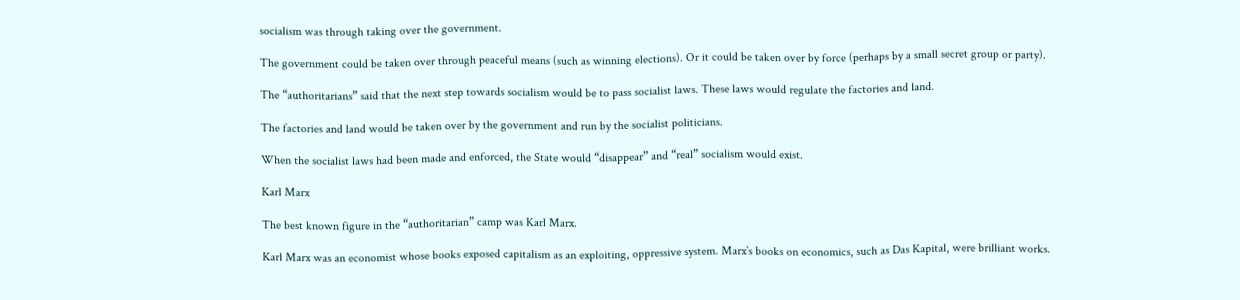socialism was through taking over the government.

The government could be taken over through peaceful means (such as winning elections). Or it could be taken over by force (perhaps by a small secret group or party).

The “authoritarians” said that the next step towards socialism would be to pass socialist laws. These laws would regulate the factories and land.

The factories and land would be taken over by the government and run by the socialist politicians.

When the socialist laws had been made and enforced, the State would “disappear” and “real” socialism would exist.

Karl Marx

The best known figure in the “authoritarian” camp was Karl Marx.

Karl Marx was an economist whose books exposed capitalism as an exploiting, oppressive system. Marx’s books on economics, such as Das Kapital, were brilliant works.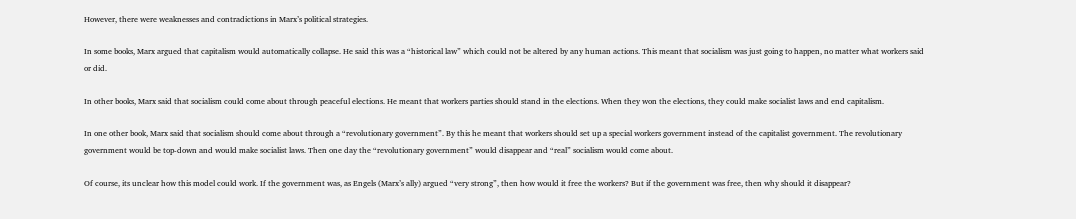However, there were weaknesses and contradictions in Marx’s political strategies.

In some books, Marx argued that capitalism would automatically collapse. He said this was a “historical law” which could not be altered by any human actions. This meant that socialism was just going to happen, no matter what workers said or did.

In other books, Marx said that socialism could come about through peaceful elections. He meant that workers parties should stand in the elections. When they won the elections, they could make socialist laws and end capitalism.

In one other book, Marx said that socialism should come about through a “revolutionary government”. By this he meant that workers should set up a special workers government instead of the capitalist government. The revolutionary government would be top-down and would make socialist laws. Then one day the “revolutionary government” would disappear and “real” socialism would come about.

Of course, its unclear how this model could work. If the government was, as Engels (Marx’s ally) argued “very strong”, then how would it free the workers? But if the government was free, then why should it disappear?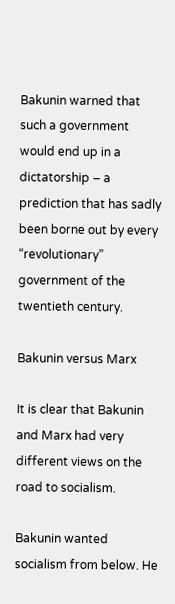Bakunin warned that such a government would end up in a dictatorship – a prediction that has sadly been borne out by every “revolutionary” government of the twentieth century.

Bakunin versus Marx

It is clear that Bakunin and Marx had very different views on the road to socialism.

Bakunin wanted socialism from below. He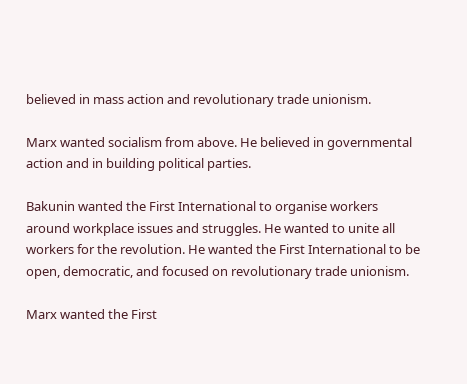believed in mass action and revolutionary trade unionism.

Marx wanted socialism from above. He believed in governmental action and in building political parties.

Bakunin wanted the First International to organise workers around workplace issues and struggles. He wanted to unite all workers for the revolution. He wanted the First International to be open, democratic, and focused on revolutionary trade unionism.

Marx wanted the First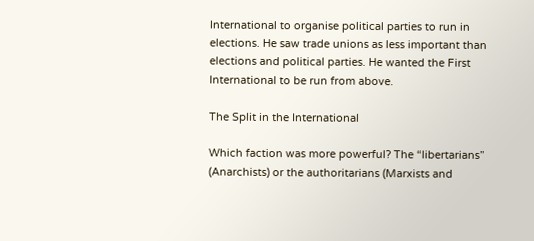International to organise political parties to run in elections. He saw trade unions as less important than elections and political parties. He wanted the First International to be run from above.

The Split in the International

Which faction was more powerful? The “libertarians” (Anarchists) or the authoritarians (Marxists and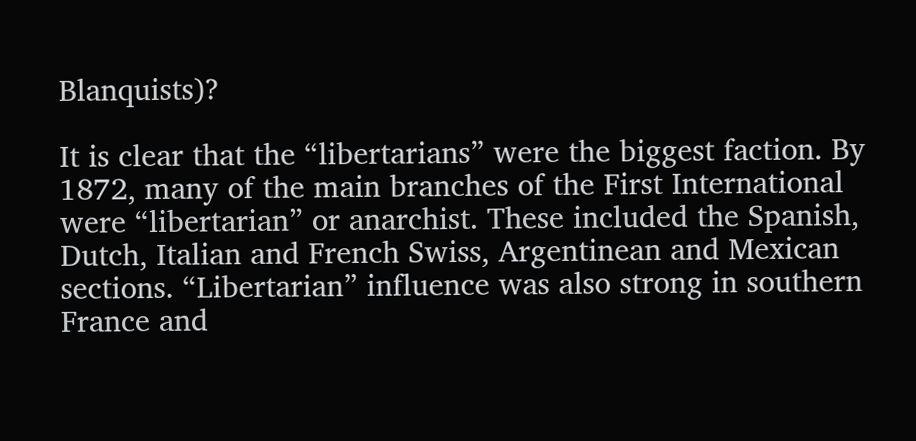Blanquists)?

It is clear that the “libertarians” were the biggest faction. By 1872, many of the main branches of the First International were “libertarian” or anarchist. These included the Spanish, Dutch, Italian and French Swiss, Argentinean and Mexican sections. “Libertarian” influence was also strong in southern France and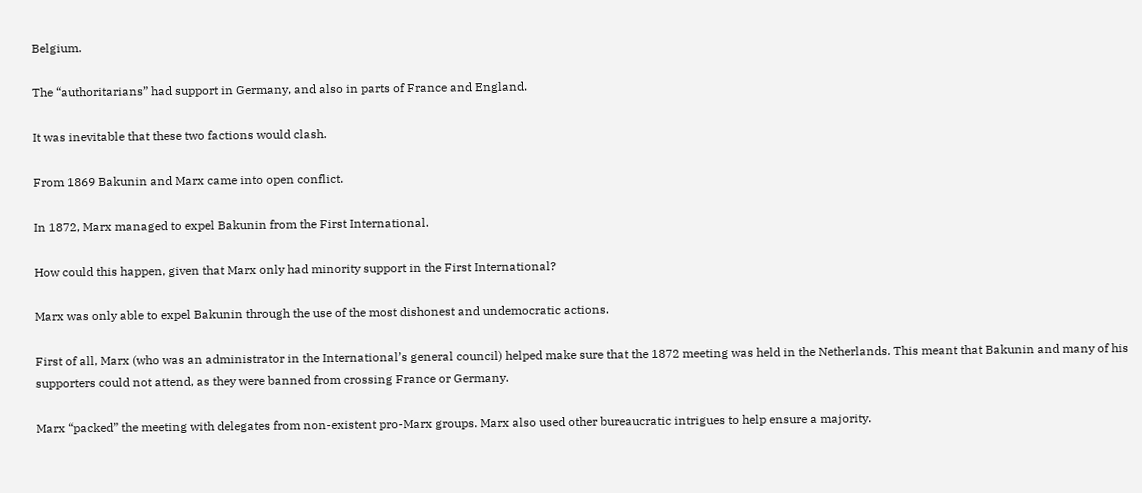Belgium.

The “authoritarians” had support in Germany, and also in parts of France and England.

It was inevitable that these two factions would clash.

From 1869 Bakunin and Marx came into open conflict.

In 1872, Marx managed to expel Bakunin from the First International.

How could this happen, given that Marx only had minority support in the First International?

Marx was only able to expel Bakunin through the use of the most dishonest and undemocratic actions.

First of all, Marx (who was an administrator in the International’s general council) helped make sure that the 1872 meeting was held in the Netherlands. This meant that Bakunin and many of his supporters could not attend, as they were banned from crossing France or Germany.

Marx “packed” the meeting with delegates from non-existent pro-Marx groups. Marx also used other bureaucratic intrigues to help ensure a majority.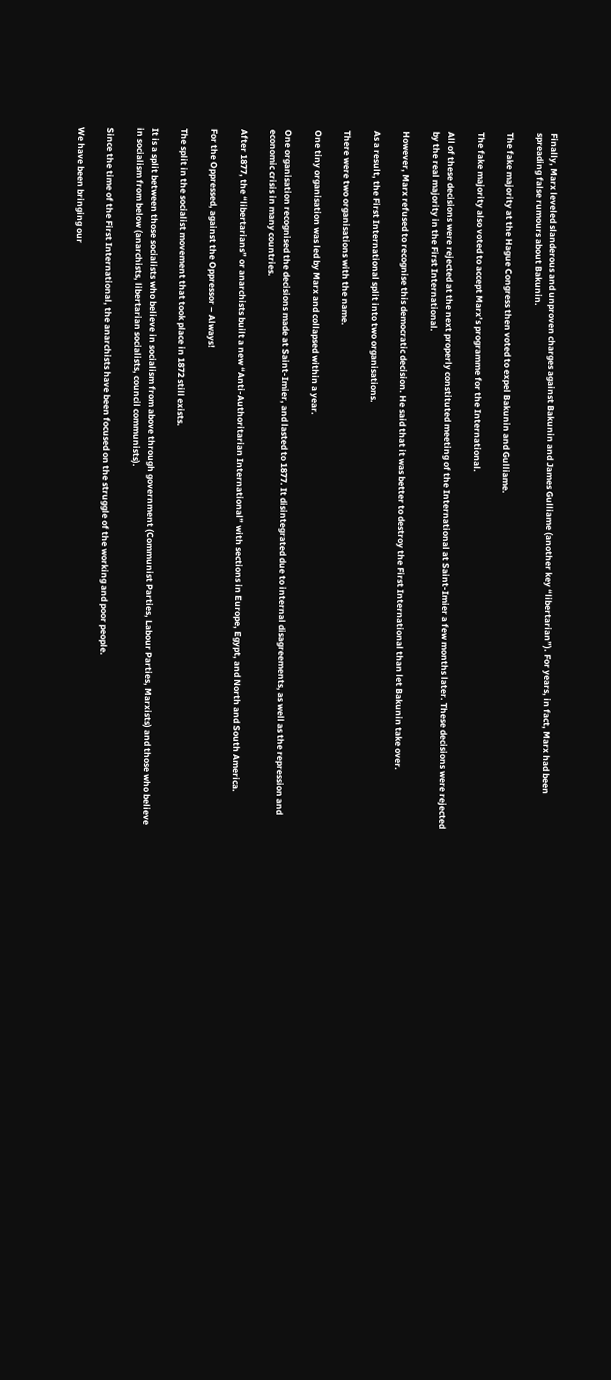Finally, Marx leveled slanderous and unproven charges against Bakunin and James Gulliame (another key “libertarian”). For years, in fact, Marx had been spreading false rumours about Bakunin.

The fake majority at the Hague Congress then voted to expel Bakunin and Gulliame.

The fake majority also voted to accept Marx’s programme for the International.

All of these decisions were rejected at the next properly constituted meeting of the International at Saint-Imier a few months later. These decisions were rejected by the real majority in the First International.

However, Marx refused to recognise this democratic decision. He said that it was better to destroy the First International than let Bakunin take over.

As a result, the First International split into two organisations.

There were two organisations with the name.

One tiny organisation was led by Marx and collapsed within a year.

One organisation recognised the decisions made at Saint-Imier, and lasted to 1877. It disintegrated due to internal disagreements, as well as the repression and economic crisis in many countries.

After 1877, the “libertarians” or anarchists built a new “Anti-Authoritarian International” with sections in Europe, Egypt, and North and South America.

For the Oppressed, against the Oppressor – Always!

The split in the socialist movement that took place in 1872 still exists.

It is a split between those socialists who believe in socialism from above through government (Communist Parties, Labour Parties, Marxists) and those who believe in socialism from below (anarchists, libertarian socialists, council communists).

Since the time of the First International, the anarchists have been focused on the struggle of the working and poor people.

We have been bringing our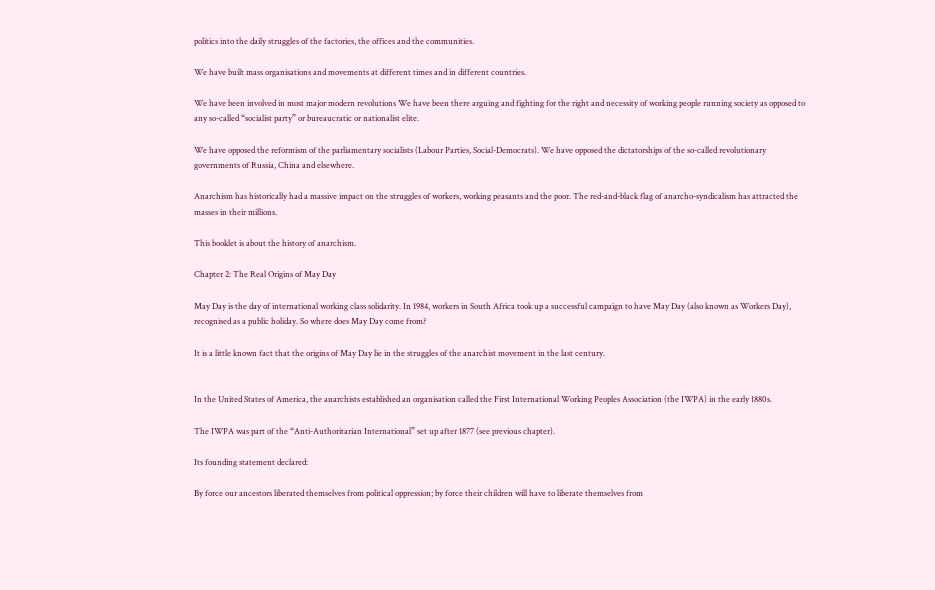politics into the daily struggles of the factories, the offices and the communities.

We have built mass organisations and movements at different times and in different countries.

We have been involved in most major modern revolutions We have been there arguing and fighting for the right and necessity of working people running society as opposed to any so-called “socialist party” or bureaucratic or nationalist elite.

We have opposed the reformism of the parliamentary socialists (Labour Parties, Social-Democrats). We have opposed the dictatorships of the so-called revolutionary governments of Russia, China and elsewhere.

Anarchism has historically had a massive impact on the struggles of workers, working peasants and the poor. The red-and-black flag of anarcho-syndicalism has attracted the masses in their millions.

This booklet is about the history of anarchism.

Chapter 2: The Real Origins of May Day

May Day is the day of international working class solidarity. In 1984, workers in South Africa took up a successful campaign to have May Day (also known as Workers Day), recognised as a public holiday. So where does May Day come from?

It is a little known fact that the origins of May Day lie in the struggles of the anarchist movement in the last century.


In the United States of America, the anarchists established an organisation called the First International Working Peoples Association (the IWPA) in the early 1880s.

The IWPA was part of the “Anti-Authoritarian International” set up after 1877 (see previous chapter).

Its founding statement declared:

By force our ancestors liberated themselves from political oppression; by force their children will have to liberate themselves from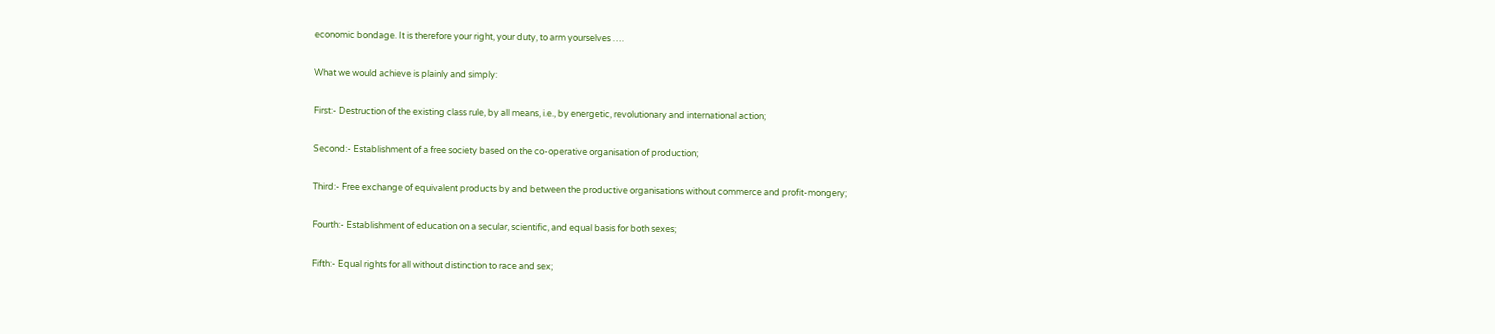economic bondage. It is therefore your right, your duty, to arm yourselves ….

What we would achieve is plainly and simply:

First:- Destruction of the existing class rule, by all means, i.e., by energetic, revolutionary and international action;

Second:- Establishment of a free society based on the co-operative organisation of production;

Third:- Free exchange of equivalent products by and between the productive organisations without commerce and profit-mongery;

Fourth:- Establishment of education on a secular, scientific, and equal basis for both sexes;

Fifth:- Equal rights for all without distinction to race and sex;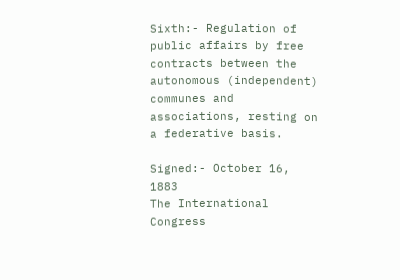Sixth:- Regulation of public affairs by free contracts between the autonomous (independent) communes and associations, resting on a federative basis.

Signed:- October 16, 1883
The International Congress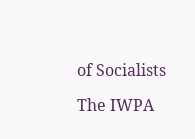of Socialists

The IWPA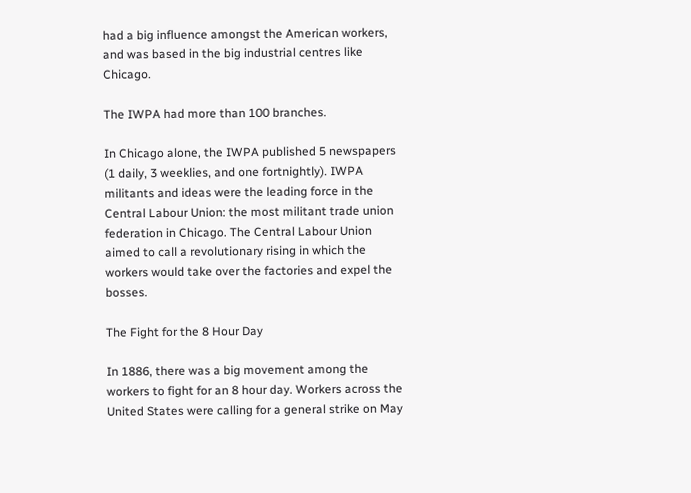had a big influence amongst the American workers, and was based in the big industrial centres like Chicago.

The IWPA had more than 100 branches.

In Chicago alone, the IWPA published 5 newspapers (1 daily, 3 weeklies, and one fortnightly). IWPA militants and ideas were the leading force in the Central Labour Union: the most militant trade union federation in Chicago. The Central Labour Union aimed to call a revolutionary rising in which the workers would take over the factories and expel the bosses.

The Fight for the 8 Hour Day

In 1886, there was a big movement among the workers to fight for an 8 hour day. Workers across the United States were calling for a general strike on May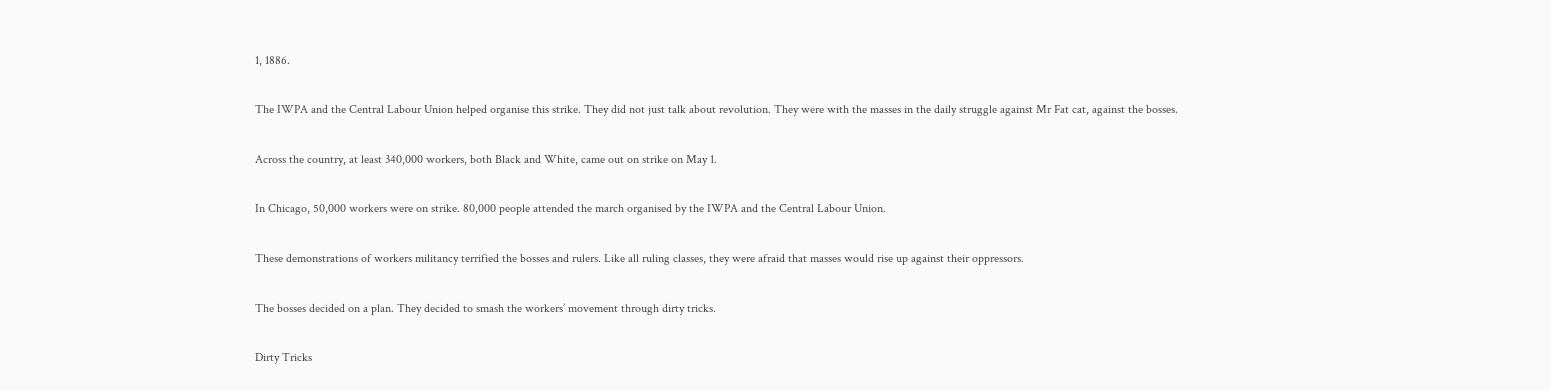1, 1886.

The IWPA and the Central Labour Union helped organise this strike. They did not just talk about revolution. They were with the masses in the daily struggle against Mr Fat cat, against the bosses.

Across the country, at least 340,000 workers, both Black and White, came out on strike on May 1.

In Chicago, 50,000 workers were on strike. 80,000 people attended the march organised by the IWPA and the Central Labour Union.

These demonstrations of workers militancy terrified the bosses and rulers. Like all ruling classes, they were afraid that masses would rise up against their oppressors.

The bosses decided on a plan. They decided to smash the workers’ movement through dirty tricks.

Dirty Tricks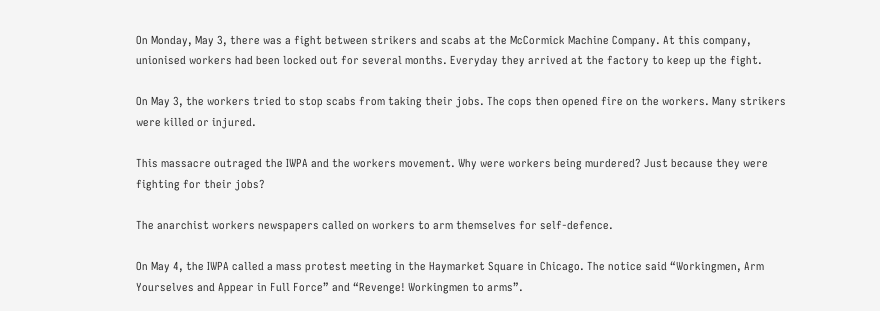On Monday, May 3, there was a fight between strikers and scabs at the McCormick Machine Company. At this company, unionised workers had been locked out for several months. Everyday they arrived at the factory to keep up the fight.

On May 3, the workers tried to stop scabs from taking their jobs. The cops then opened fire on the workers. Many strikers were killed or injured.

This massacre outraged the IWPA and the workers movement. Why were workers being murdered? Just because they were fighting for their jobs?

The anarchist workers newspapers called on workers to arm themselves for self-defence.

On May 4, the IWPA called a mass protest meeting in the Haymarket Square in Chicago. The notice said “Workingmen, Arm Yourselves and Appear in Full Force” and “Revenge! Workingmen to arms”.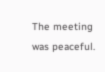The meeting was peaceful.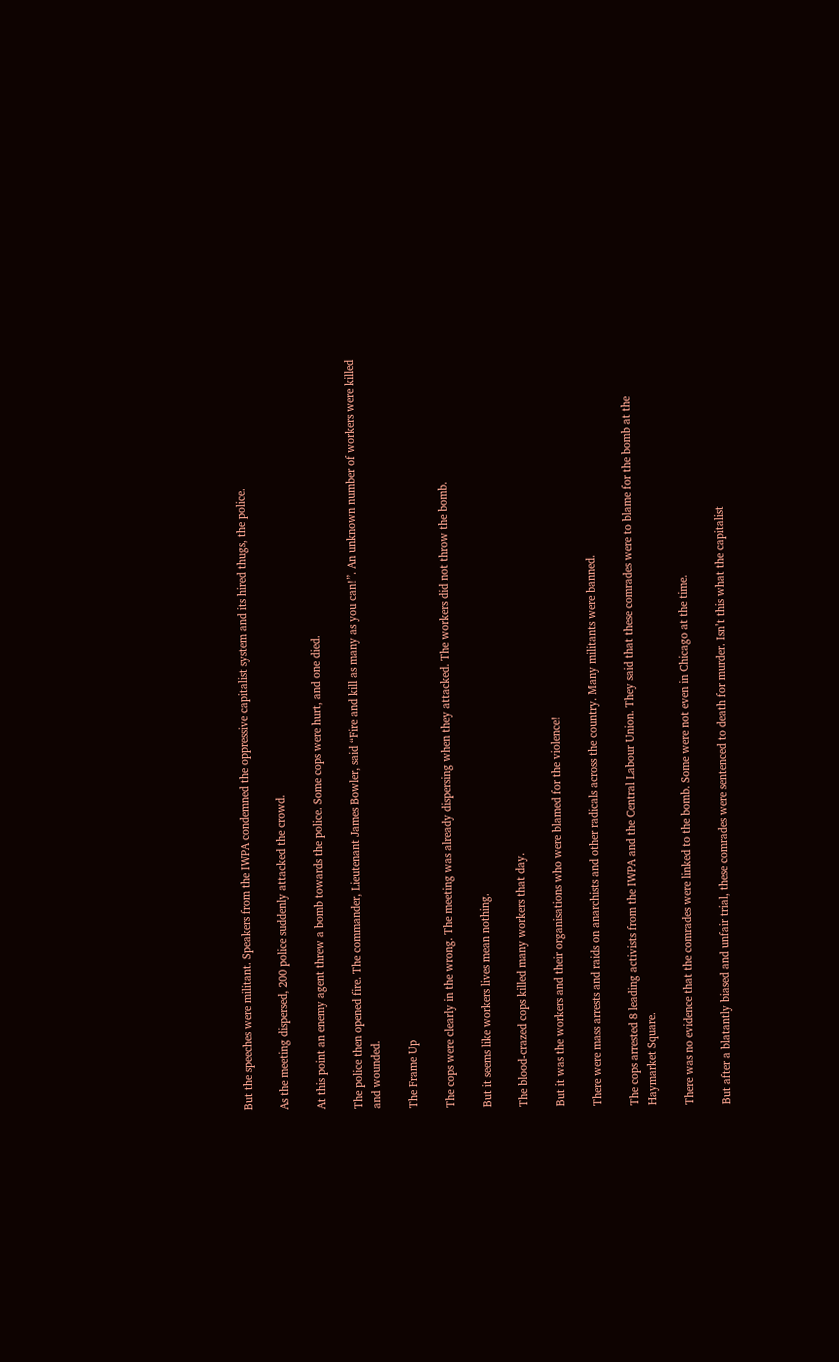But the speeches were militant. Speakers from the IWPA condemned the oppressive capitalist system and its hired thugs, the police.

As the meeting dispersed, 200 police suddenly attacked the crowd.

At this point an enemy agent threw a bomb towards the police. Some cops were hurt, and one died.

The police then opened fire. The commander, Lieutenant James Bowler, said “Fire and kill as many as you can!”. An unknown number of workers were killed and wounded.

The Frame Up

The cops were clearly in the wrong. The meeting was already dispersing when they attacked. The workers did not throw the bomb.

But it seems like workers lives mean nothing.

The blood-crazed cops killed many workers that day.

But it was the workers and their organisations who were blamed for the violence!

There were mass arrests and raids on anarchists and other radicals across the country. Many militants were banned.

The cops arrested 8 leading activists from the IWPA and the Central Labour Union. They said that these comrades were to blame for the bomb at the Haymarket Square.

There was no evidence that the comrades were linked to the bomb. Some were not even in Chicago at the time.

But after a blatantly biased and unfair trial, these comrades were sentenced to death for murder. Isn’t this what the capitalist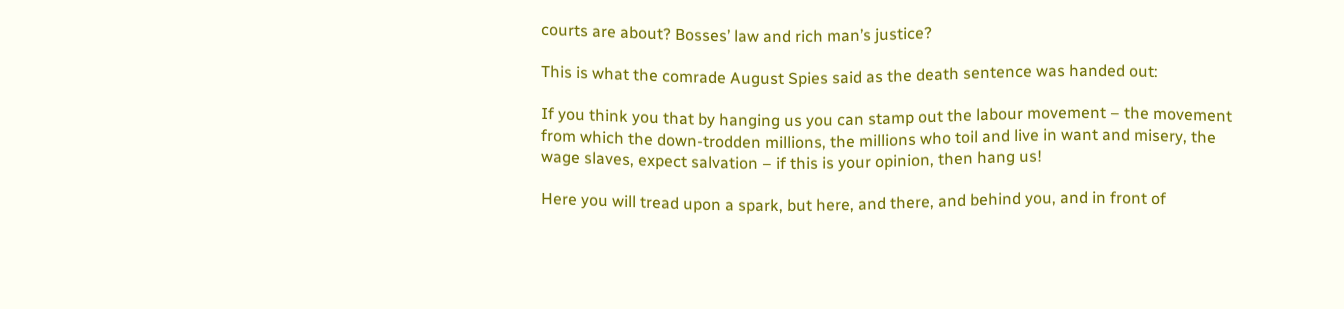courts are about? Bosses’ law and rich man’s justice?

This is what the comrade August Spies said as the death sentence was handed out:

If you think you that by hanging us you can stamp out the labour movement – the movement from which the down-trodden millions, the millions who toil and live in want and misery, the wage slaves, expect salvation – if this is your opinion, then hang us!

Here you will tread upon a spark, but here, and there, and behind you, and in front of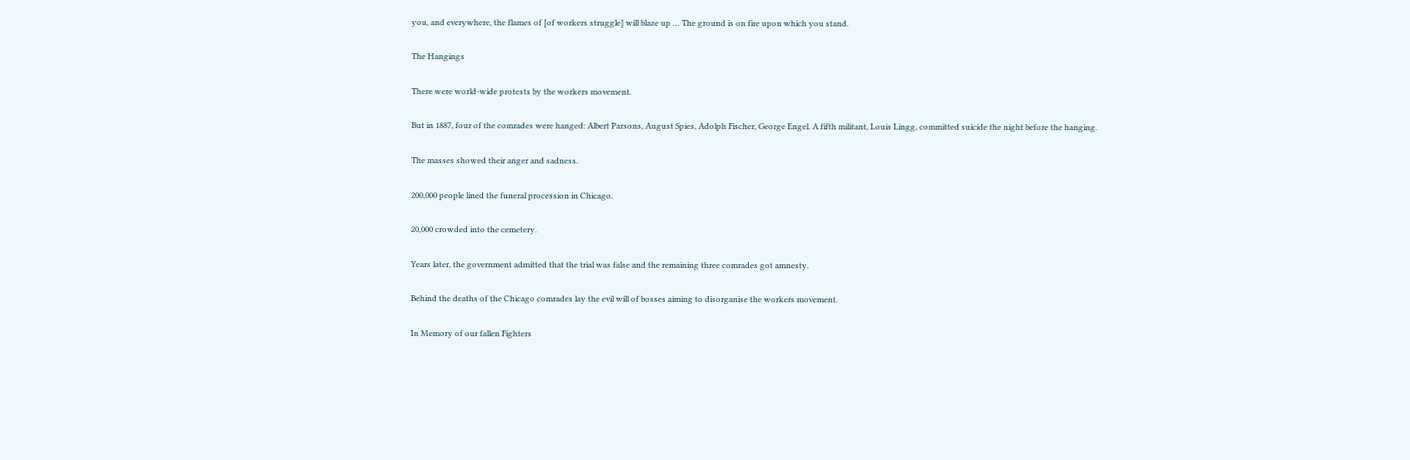you, and everywhere, the flames of [of workers struggle] will blaze up … The ground is on fire upon which you stand.

The Hangings

There were world-wide protests by the workers movement.

But in 1887, four of the comrades were hanged: Albert Parsons, August Spies, Adolph Fischer, George Engel. A fifth militant, Louis Lingg, committed suicide the night before the hanging.

The masses showed their anger and sadness.

200,000 people lined the funeral procession in Chicago.

20,000 crowded into the cemetery.

Years later, the government admitted that the trial was false and the remaining three comrades got amnesty.

Behind the deaths of the Chicago comrades lay the evil will of bosses aiming to disorganise the workers movement.

In Memory of our fallen Fighters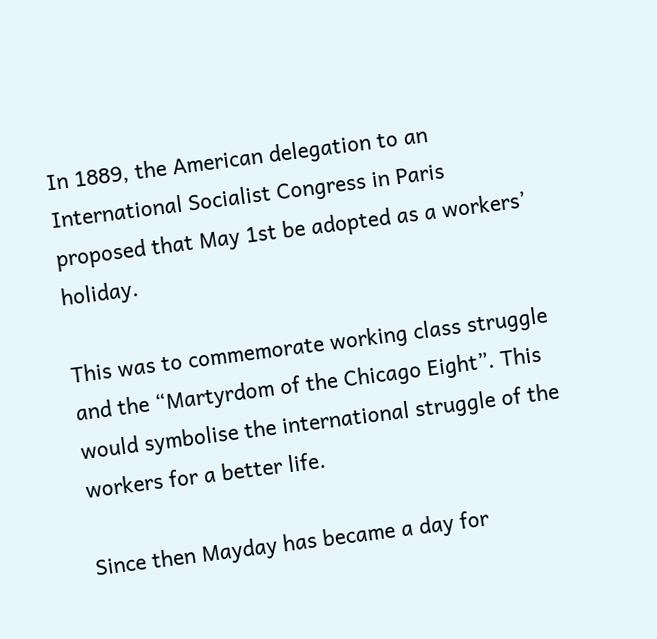In 1889, the American delegation to an International Socialist Congress in Paris proposed that May 1st be adopted as a workers’ holiday.

This was to commemorate working class struggle and the “Martyrdom of the Chicago Eight”. This would symbolise the international struggle of the workers for a better life.

Since then Mayday has became a day for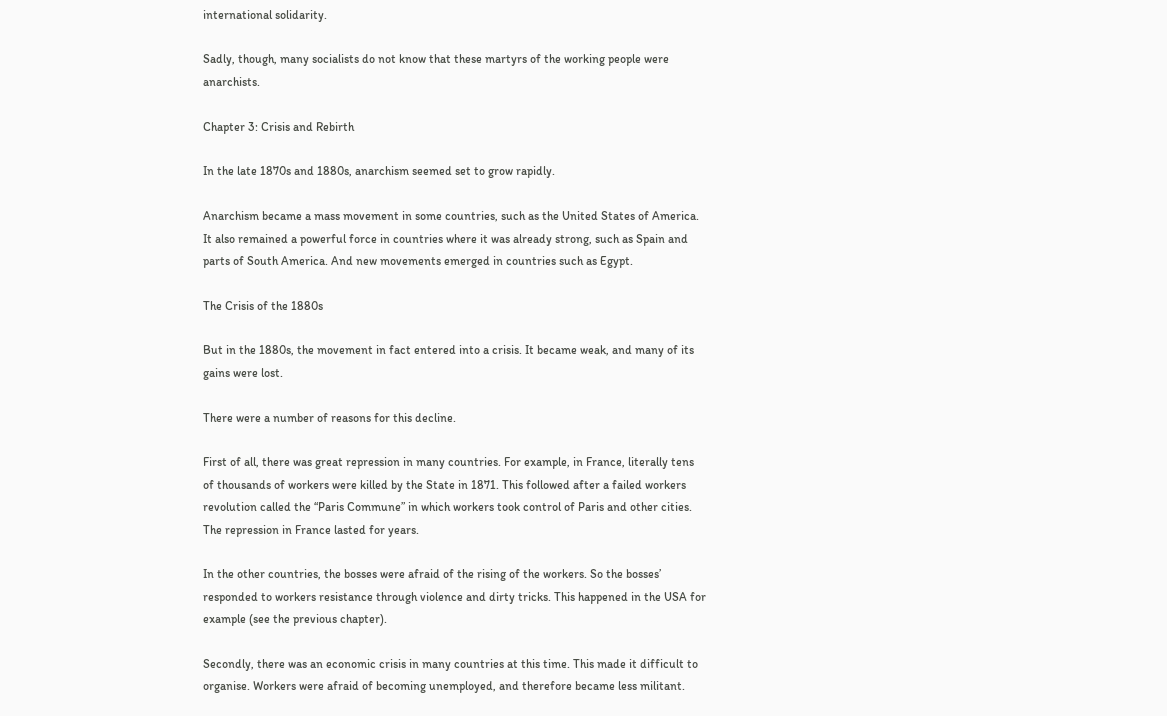international solidarity.

Sadly, though, many socialists do not know that these martyrs of the working people were anarchists.

Chapter 3: Crisis and Rebirth

In the late 1870s and 1880s, anarchism seemed set to grow rapidly.

Anarchism became a mass movement in some countries, such as the United States of America. It also remained a powerful force in countries where it was already strong, such as Spain and parts of South America. And new movements emerged in countries such as Egypt.

The Crisis of the 1880s

But in the 1880s, the movement in fact entered into a crisis. It became weak, and many of its gains were lost.

There were a number of reasons for this decline.

First of all, there was great repression in many countries. For example, in France, literally tens of thousands of workers were killed by the State in 1871. This followed after a failed workers revolution called the “Paris Commune” in which workers took control of Paris and other cities. The repression in France lasted for years.

In the other countries, the bosses were afraid of the rising of the workers. So the bosses’ responded to workers resistance through violence and dirty tricks. This happened in the USA for example (see the previous chapter).

Secondly, there was an economic crisis in many countries at this time. This made it difficult to organise. Workers were afraid of becoming unemployed, and therefore became less militant.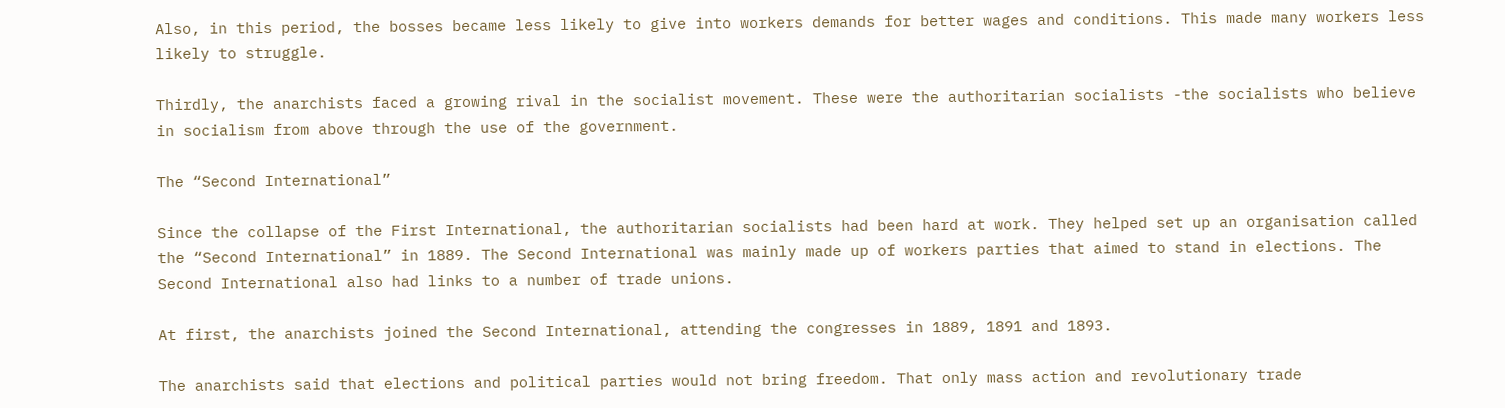Also, in this period, the bosses became less likely to give into workers demands for better wages and conditions. This made many workers less likely to struggle.

Thirdly, the anarchists faced a growing rival in the socialist movement. These were the authoritarian socialists -the socialists who believe in socialism from above through the use of the government.

The “Second International”

Since the collapse of the First International, the authoritarian socialists had been hard at work. They helped set up an organisation called the “Second International” in 1889. The Second International was mainly made up of workers parties that aimed to stand in elections. The Second International also had links to a number of trade unions.

At first, the anarchists joined the Second International, attending the congresses in 1889, 1891 and 1893.

The anarchists said that elections and political parties would not bring freedom. That only mass action and revolutionary trade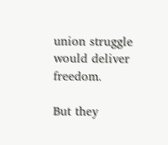union struggle would deliver freedom.

But they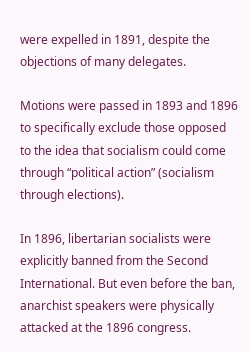were expelled in 1891, despite the objections of many delegates.

Motions were passed in 1893 and 1896 to specifically exclude those opposed to the idea that socialism could come through “political action” (socialism through elections).

In 1896, libertarian socialists were explicitly banned from the Second International. But even before the ban, anarchist speakers were physically attacked at the 1896 congress.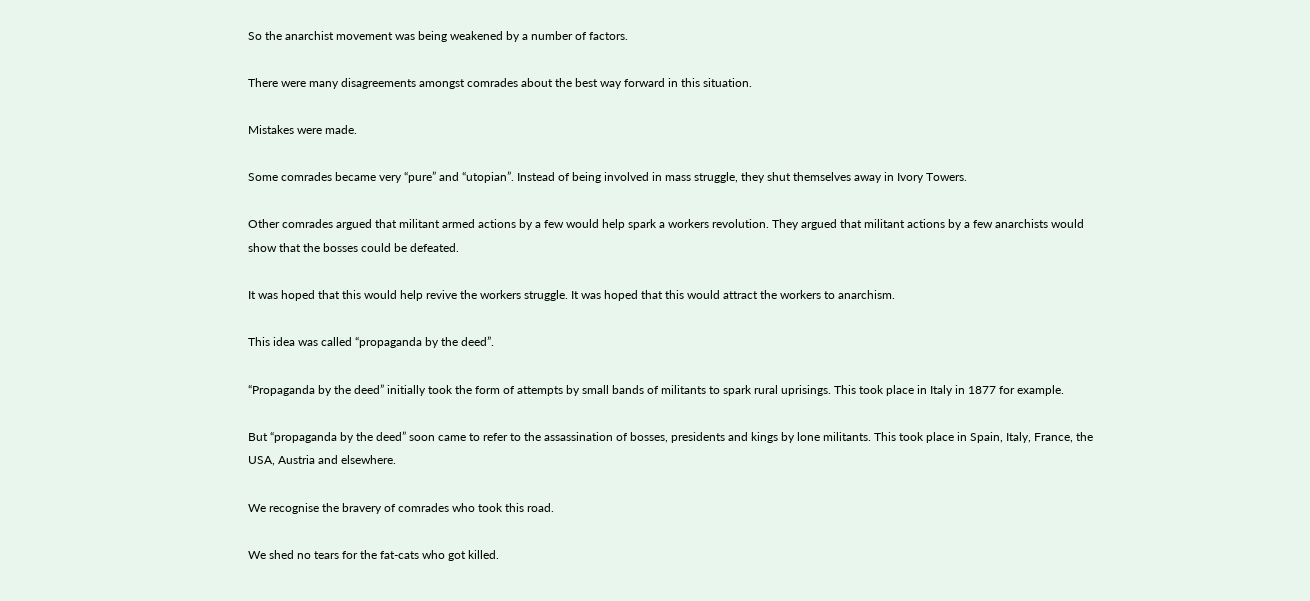So the anarchist movement was being weakened by a number of factors.

There were many disagreements amongst comrades about the best way forward in this situation.

Mistakes were made.

Some comrades became very “pure” and “utopian”. Instead of being involved in mass struggle, they shut themselves away in Ivory Towers.

Other comrades argued that militant armed actions by a few would help spark a workers revolution. They argued that militant actions by a few anarchists would show that the bosses could be defeated.

It was hoped that this would help revive the workers struggle. It was hoped that this would attract the workers to anarchism.

This idea was called “propaganda by the deed”.

“Propaganda by the deed” initially took the form of attempts by small bands of militants to spark rural uprisings. This took place in Italy in 1877 for example.

But “propaganda by the deed” soon came to refer to the assassination of bosses, presidents and kings by lone militants. This took place in Spain, Italy, France, the USA, Austria and elsewhere.

We recognise the bravery of comrades who took this road.

We shed no tears for the fat-cats who got killed.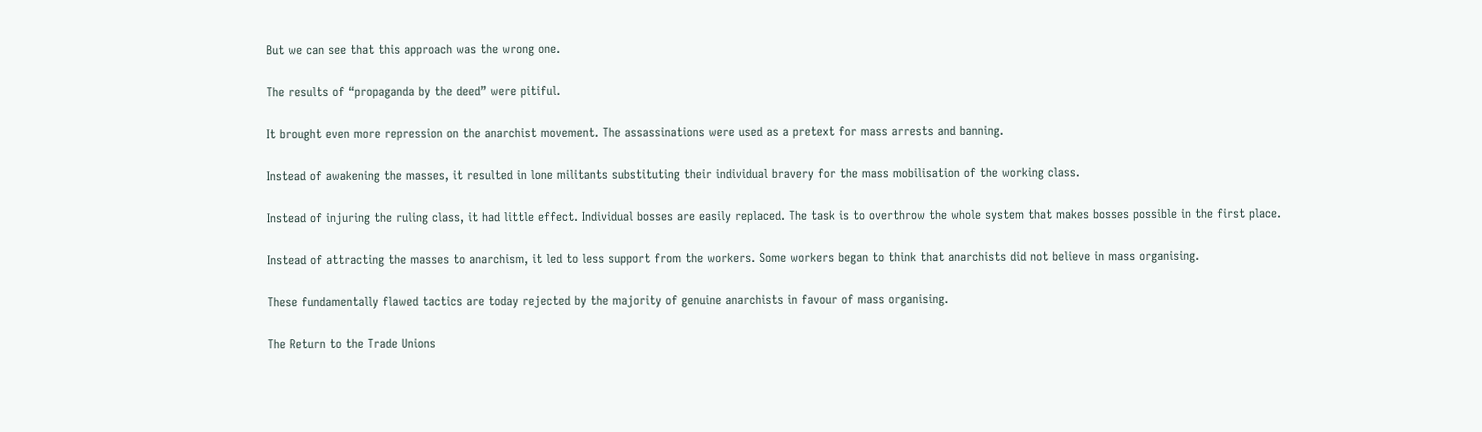But we can see that this approach was the wrong one.

The results of “propaganda by the deed” were pitiful.

It brought even more repression on the anarchist movement. The assassinations were used as a pretext for mass arrests and banning.

Instead of awakening the masses, it resulted in lone militants substituting their individual bravery for the mass mobilisation of the working class.

Instead of injuring the ruling class, it had little effect. Individual bosses are easily replaced. The task is to overthrow the whole system that makes bosses possible in the first place.

Instead of attracting the masses to anarchism, it led to less support from the workers. Some workers began to think that anarchists did not believe in mass organising.

These fundamentally flawed tactics are today rejected by the majority of genuine anarchists in favour of mass organising.

The Return to the Trade Unions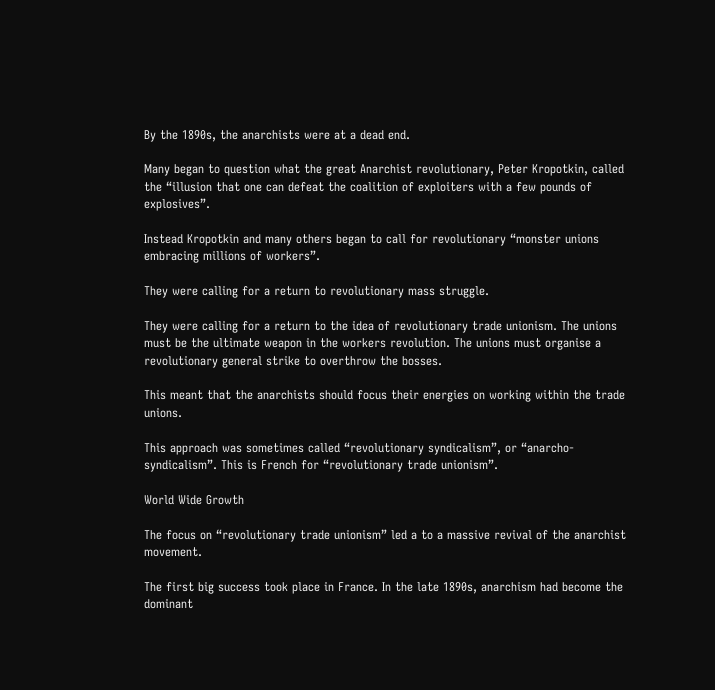By the 1890s, the anarchists were at a dead end.

Many began to question what the great Anarchist revolutionary, Peter Kropotkin, called the “illusion that one can defeat the coalition of exploiters with a few pounds of explosives”.

Instead Kropotkin and many others began to call for revolutionary “monster unions embracing millions of workers”.

They were calling for a return to revolutionary mass struggle.

They were calling for a return to the idea of revolutionary trade unionism. The unions must be the ultimate weapon in the workers revolution. The unions must organise a revolutionary general strike to overthrow the bosses.

This meant that the anarchists should focus their energies on working within the trade unions.

This approach was sometimes called “revolutionary syndicalism”, or “anarcho-syndicalism”. This is French for “revolutionary trade unionism”.

World Wide Growth

The focus on “revolutionary trade unionism” led a to a massive revival of the anarchist movement.

The first big success took place in France. In the late 1890s, anarchism had become the dominant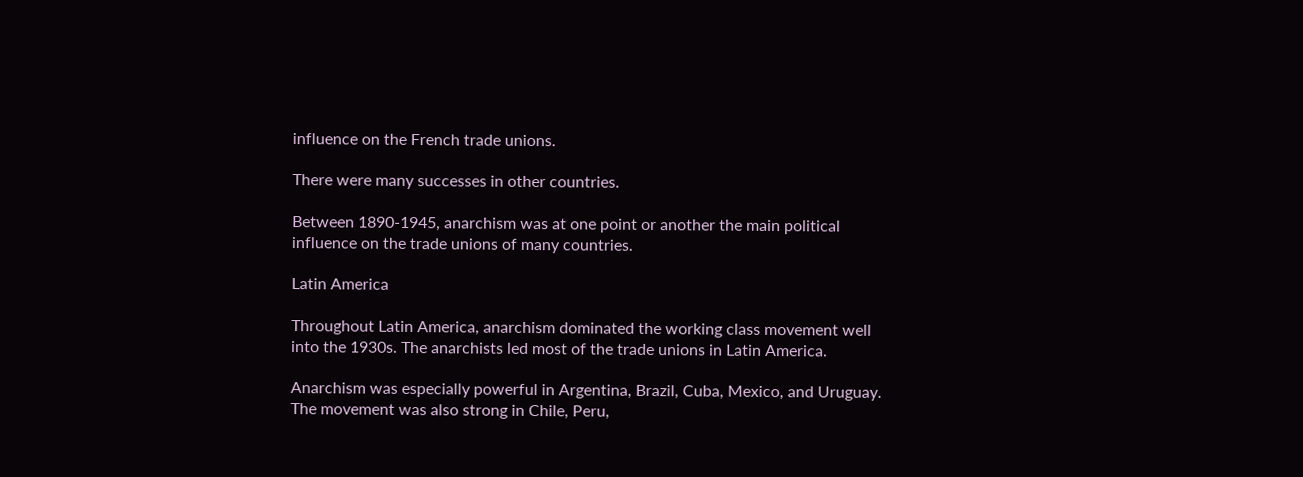influence on the French trade unions.

There were many successes in other countries.

Between 1890-1945, anarchism was at one point or another the main political influence on the trade unions of many countries.

Latin America

Throughout Latin America, anarchism dominated the working class movement well into the 1930s. The anarchists led most of the trade unions in Latin America.

Anarchism was especially powerful in Argentina, Brazil, Cuba, Mexico, and Uruguay. The movement was also strong in Chile, Peru,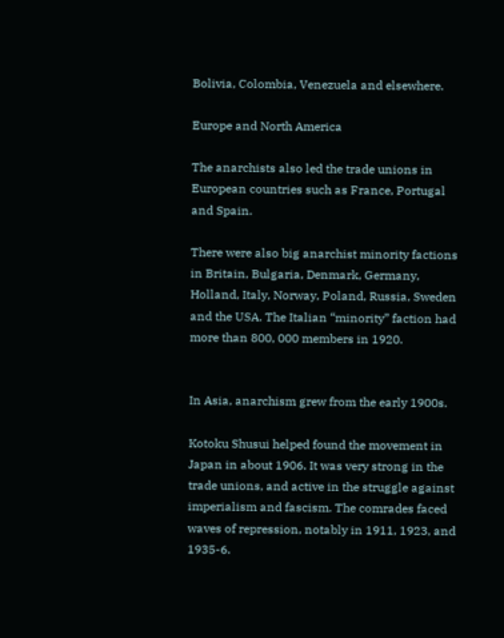Bolivia, Colombia, Venezuela and elsewhere.

Europe and North America

The anarchists also led the trade unions in European countries such as France, Portugal and Spain.

There were also big anarchist minority factions in Britain, Bulgaria, Denmark, Germany, Holland, Italy, Norway, Poland, Russia, Sweden and the USA. The Italian “minority” faction had more than 800, 000 members in 1920.


In Asia, anarchism grew from the early 1900s.

Kotoku Shusui helped found the movement in Japan in about 1906. It was very strong in the trade unions, and active in the struggle against imperialism and fascism. The comrades faced waves of repression, notably in 1911, 1923, and 1935-6.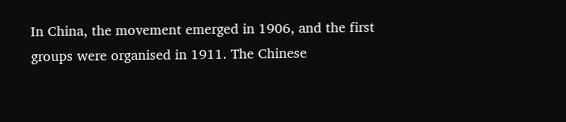In China, the movement emerged in 1906, and the first groups were organised in 1911. The Chinese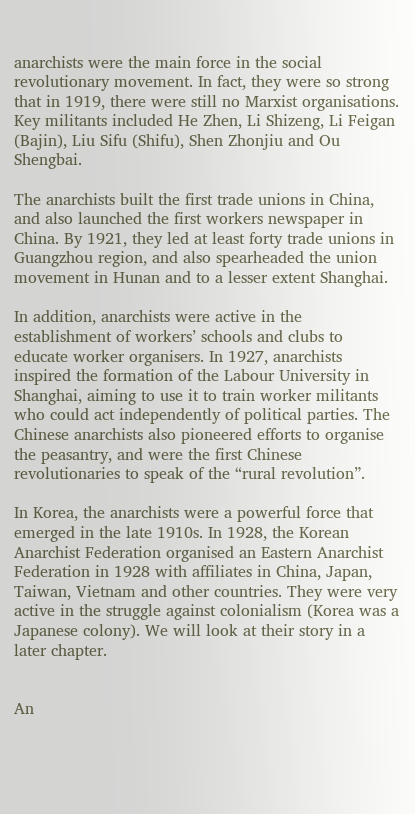anarchists were the main force in the social revolutionary movement. In fact, they were so strong that in 1919, there were still no Marxist organisations. Key militants included He Zhen, Li Shizeng, Li Feigan (Bajin), Liu Sifu (Shifu), Shen Zhonjiu and Ou Shengbai.

The anarchists built the first trade unions in China, and also launched the first workers newspaper in China. By 1921, they led at least forty trade unions in Guangzhou region, and also spearheaded the union movement in Hunan and to a lesser extent Shanghai.

In addition, anarchists were active in the establishment of workers’ schools and clubs to educate worker organisers. In 1927, anarchists inspired the formation of the Labour University in Shanghai, aiming to use it to train worker militants who could act independently of political parties. The Chinese anarchists also pioneered efforts to organise the peasantry, and were the first Chinese revolutionaries to speak of the “rural revolution”.

In Korea, the anarchists were a powerful force that emerged in the late 1910s. In 1928, the Korean Anarchist Federation organised an Eastern Anarchist Federation in 1928 with affiliates in China, Japan, Taiwan, Vietnam and other countries. They were very active in the struggle against colonialism (Korea was a Japanese colony). We will look at their story in a later chapter.


An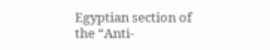Egyptian section of the “Anti-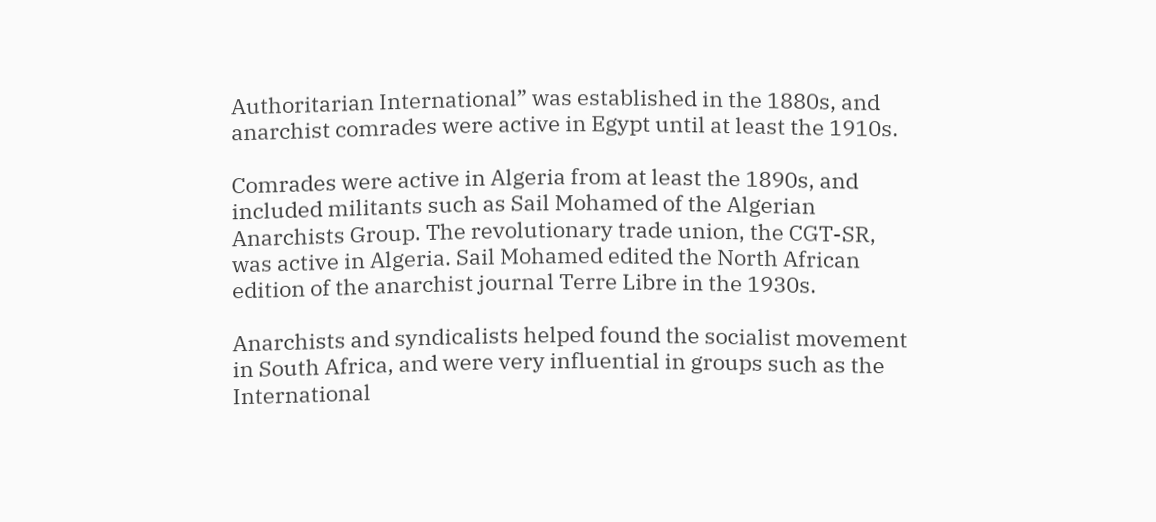Authoritarian International” was established in the 1880s, and anarchist comrades were active in Egypt until at least the 1910s.

Comrades were active in Algeria from at least the 1890s, and included militants such as Sail Mohamed of the Algerian Anarchists Group. The revolutionary trade union, the CGT-SR, was active in Algeria. Sail Mohamed edited the North African edition of the anarchist journal Terre Libre in the 1930s.

Anarchists and syndicalists helped found the socialist movement in South Africa, and were very influential in groups such as the International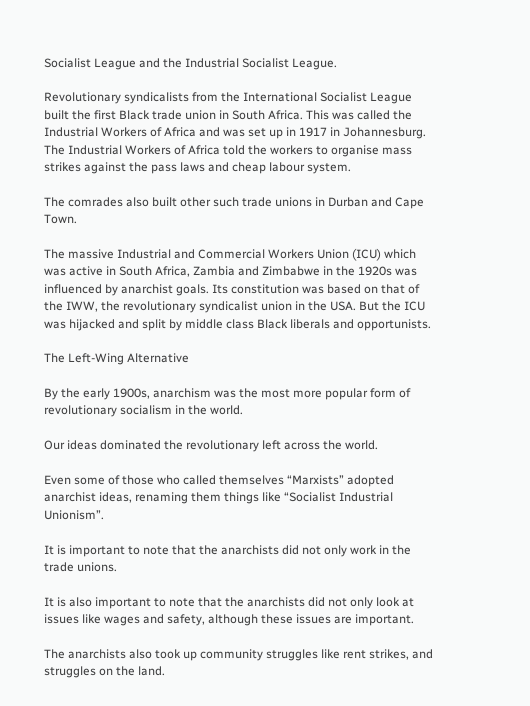Socialist League and the Industrial Socialist League.

Revolutionary syndicalists from the International Socialist League built the first Black trade union in South Africa. This was called the Industrial Workers of Africa and was set up in 1917 in Johannesburg. The Industrial Workers of Africa told the workers to organise mass strikes against the pass laws and cheap labour system.

The comrades also built other such trade unions in Durban and Cape Town.

The massive Industrial and Commercial Workers Union (ICU) which was active in South Africa, Zambia and Zimbabwe in the 1920s was influenced by anarchist goals. Its constitution was based on that of the IWW, the revolutionary syndicalist union in the USA. But the ICU was hijacked and split by middle class Black liberals and opportunists.

The Left-Wing Alternative

By the early 1900s, anarchism was the most more popular form of revolutionary socialism in the world.

Our ideas dominated the revolutionary left across the world.

Even some of those who called themselves “Marxists” adopted anarchist ideas, renaming them things like “Socialist Industrial Unionism”.

It is important to note that the anarchists did not only work in the trade unions.

It is also important to note that the anarchists did not only look at issues like wages and safety, although these issues are important.

The anarchists also took up community struggles like rent strikes, and struggles on the land.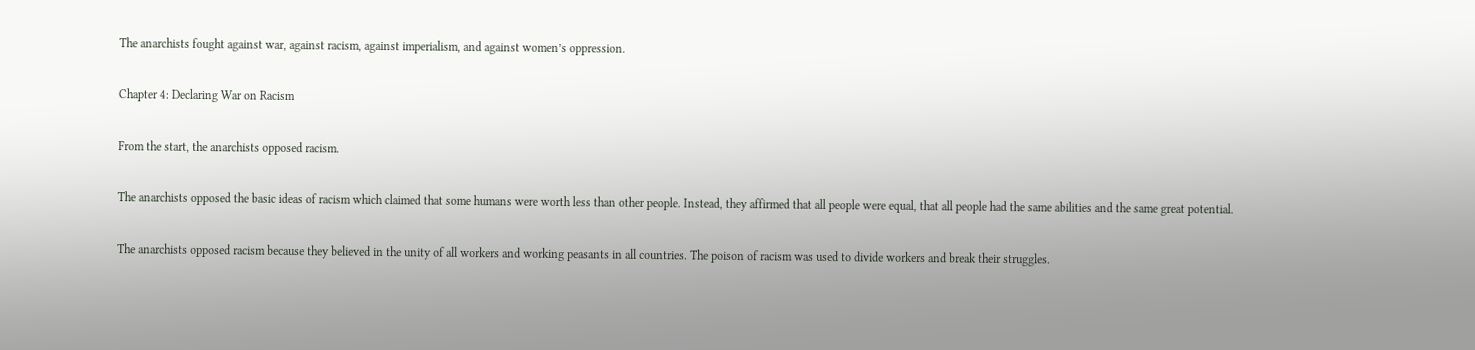The anarchists fought against war, against racism, against imperialism, and against women’s oppression.

Chapter 4: Declaring War on Racism

From the start, the anarchists opposed racism.

The anarchists opposed the basic ideas of racism which claimed that some humans were worth less than other people. Instead, they affirmed that all people were equal, that all people had the same abilities and the same great potential.

The anarchists opposed racism because they believed in the unity of all workers and working peasants in all countries. The poison of racism was used to divide workers and break their struggles.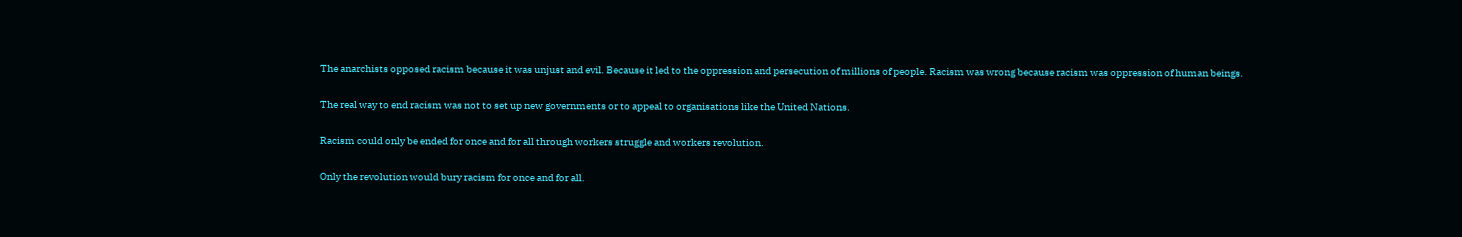The anarchists opposed racism because it was unjust and evil. Because it led to the oppression and persecution of millions of people. Racism was wrong because racism was oppression of human beings.

The real way to end racism was not to set up new governments or to appeal to organisations like the United Nations.

Racism could only be ended for once and for all through workers struggle and workers revolution.

Only the revolution would bury racism for once and for all.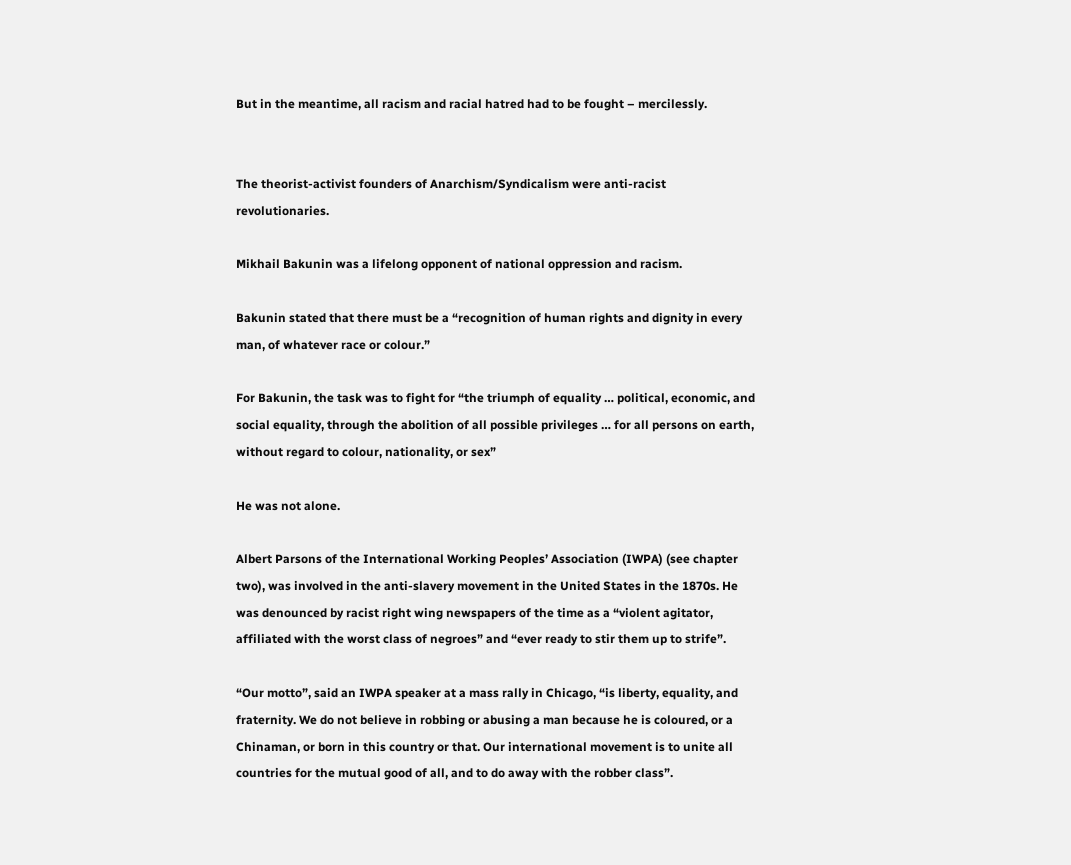But in the meantime, all racism and racial hatred had to be fought – mercilessly.


The theorist-activist founders of Anarchism/Syndicalism were anti-racist revolutionaries.

Mikhail Bakunin was a lifelong opponent of national oppression and racism.

Bakunin stated that there must be a “recognition of human rights and dignity in every man, of whatever race or colour.”

For Bakunin, the task was to fight for “the triumph of equality … political, economic, and social equality, through the abolition of all possible privileges … for all persons on earth, without regard to colour, nationality, or sex”

He was not alone.

Albert Parsons of the International Working Peoples’ Association (IWPA) (see chapter two), was involved in the anti-slavery movement in the United States in the 1870s. He was denounced by racist right wing newspapers of the time as a “violent agitator, affiliated with the worst class of negroes” and “ever ready to stir them up to strife”.

“Our motto”, said an IWPA speaker at a mass rally in Chicago, “is liberty, equality, and fraternity. We do not believe in robbing or abusing a man because he is coloured, or a Chinaman, or born in this country or that. Our international movement is to unite all countries for the mutual good of all, and to do away with the robber class”.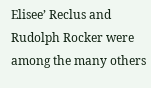Elisee’ Reclus and Rudolph Rocker were among the many others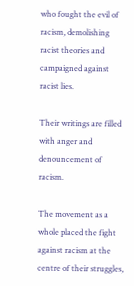who fought the evil of racism, demolishing racist theories and campaigned against racist lies.

Their writings are filled with anger and denouncement of racism.

The movement as a whole placed the fight against racism at the centre of their struggles,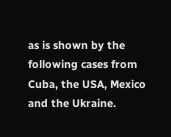as is shown by the following cases from Cuba, the USA, Mexico and the Ukraine.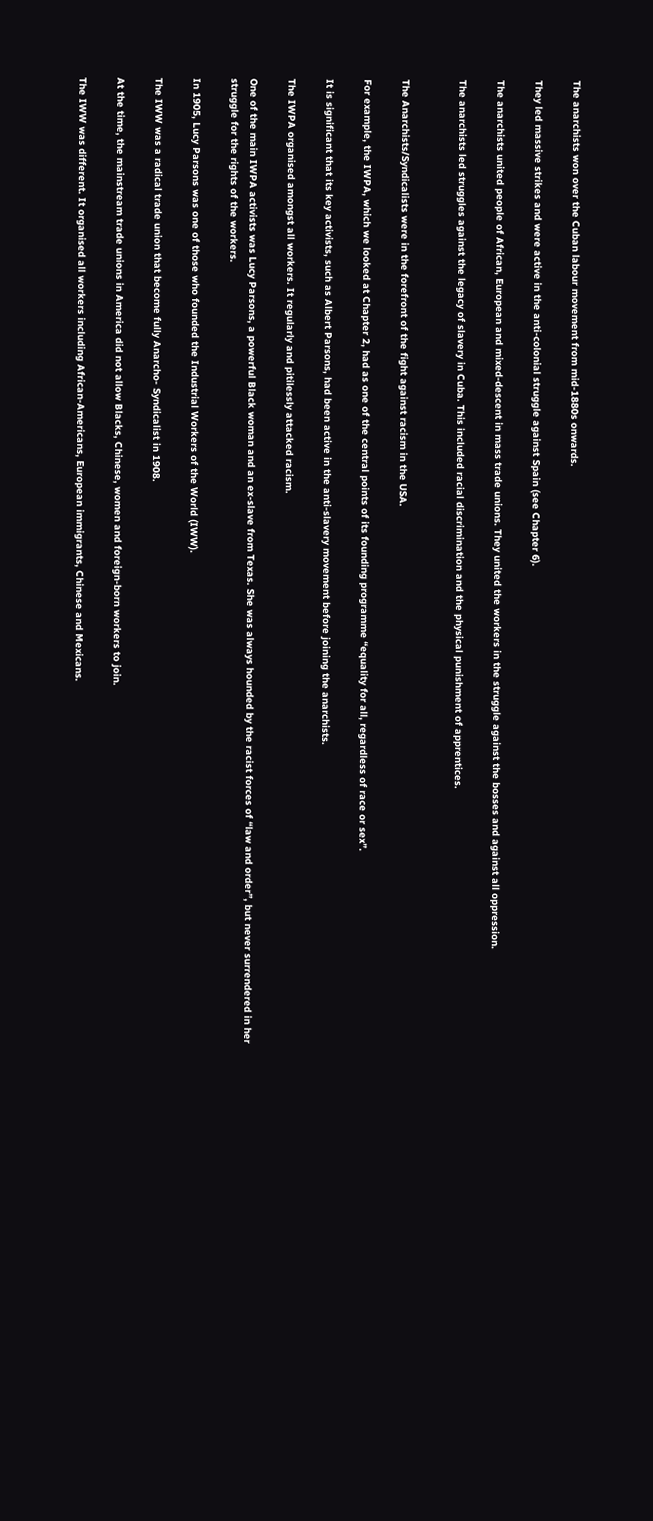The anarchists won over the Cuban labour movement from mid-1880s onwards.

They led massive strikes and were active in the anti-colonial struggle against Spain (see Chapter 6).

The anarchists united people of African, European and mixed-descent in mass trade unions. They united the workers in the struggle against the bosses and against all oppression.

The anarchists led struggles against the legacy of slavery in Cuba. This included racial discrimination and the physical punishment of apprentices.


The Anarchists/Syndicalists were in the forefront of the fight against racism in the USA.

For example, the IWPA, which we looked at Chapter 2, had as one of the central points of its founding programme “equality for all, regardless of race or sex”.

It is significant that its key activists, such as Albert Parsons, had been active in the anti-slavery movement before joining the anarchists.

The IWPA organised amongst all workers. It regularly and pitilessly attacked racism.

One of the main IWPA activists was Lucy Parsons, a powerful Black woman and an ex-slave from Texas. She was always hounded by the racist forces of “law and order”, but never surrendered in her struggle for the rights of the workers.

In 1905, Lucy Parsons was one of those who founded the Industrial Workers of the World (IWW).

The IWW was a radical trade union that become fully Anarcho- Syndicalist in 1908.

At the time, the mainstream trade unions in America did not allow Blacks, Chinese, women and foreign-born workers to join.

The IWW was different. It organised all workers including African-Americans, European immigrants, Chinese and Mexicans.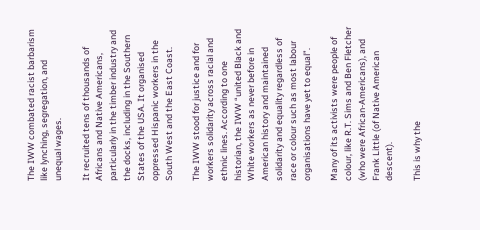The IWW combated racist barbarism like lynching, segregation, and unequal wages.

It recruited tens of thousands of Africans and Native Americans, particularly in the timber industry and the docks, including in the Southern States of the USA. It organised oppressed Hispanic workers in the South West and the East Coast.

The IWW stood for justice and for workers solidarity across racial and ethnic lines. According to one historian, the IWW “united Black and White workers as never before in American history and maintained solidarity and equality regardless of race or colour such as most labour organisations have yet to equal”.

Many of its activists were people of colour, like R.T. Sims and Ben Fletcher (who were African-Americans), and Frank Little (of Native American descent).

This is why the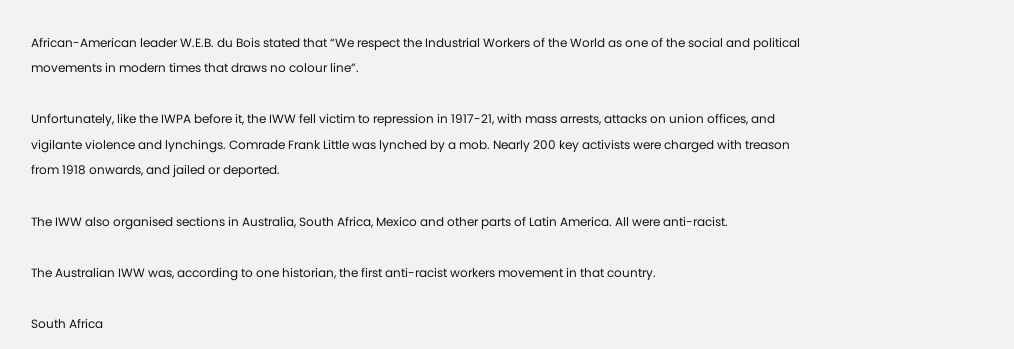African-American leader W.E.B. du Bois stated that “We respect the Industrial Workers of the World as one of the social and political movements in modern times that draws no colour line”.

Unfortunately, like the IWPA before it, the IWW fell victim to repression in 1917-21, with mass arrests, attacks on union offices, and vigilante violence and lynchings. Comrade Frank Little was lynched by a mob. Nearly 200 key activists were charged with treason from 1918 onwards, and jailed or deported.

The IWW also organised sections in Australia, South Africa, Mexico and other parts of Latin America. All were anti-racist.

The Australian IWW was, according to one historian, the first anti-racist workers movement in that country.

South Africa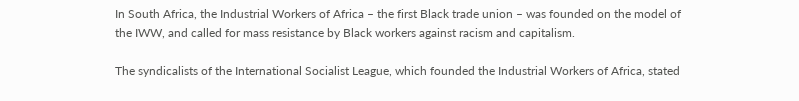In South Africa, the Industrial Workers of Africa – the first Black trade union – was founded on the model of the IWW, and called for mass resistance by Black workers against racism and capitalism.

The syndicalists of the International Socialist League, which founded the Industrial Workers of Africa, stated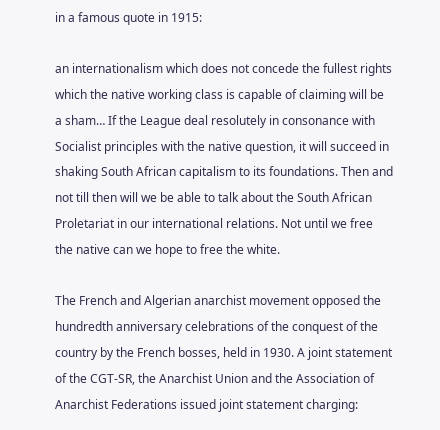in a famous quote in 1915:

an internationalism which does not concede the fullest rights which the native working class is capable of claiming will be a sham… If the League deal resolutely in consonance with Socialist principles with the native question, it will succeed in shaking South African capitalism to its foundations. Then and not till then will we be able to talk about the South African Proletariat in our international relations. Not until we free the native can we hope to free the white.

The French and Algerian anarchist movement opposed the hundredth anniversary celebrations of the conquest of the country by the French bosses, held in 1930. A joint statement of the CGT-SR, the Anarchist Union and the Association of Anarchist Federations issued joint statement charging: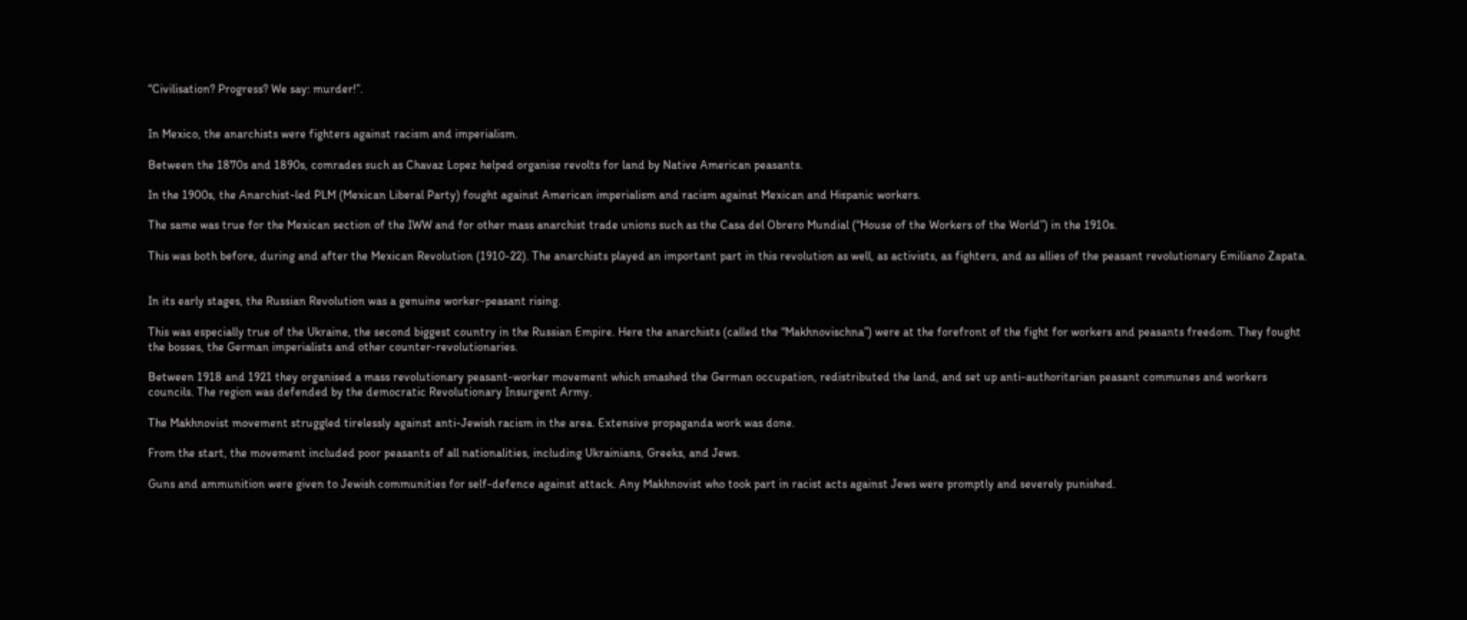“Civilisation? Progress? We say: murder!”.


In Mexico, the anarchists were fighters against racism and imperialism.

Between the 1870s and 1890s, comrades such as Chavaz Lopez helped organise revolts for land by Native American peasants.

In the 1900s, the Anarchist-led PLM (Mexican Liberal Party) fought against American imperialism and racism against Mexican and Hispanic workers.

The same was true for the Mexican section of the IWW and for other mass anarchist trade unions such as the Casa del Obrero Mundial (“House of the Workers of the World”) in the 1910s.

This was both before, during and after the Mexican Revolution (1910-22). The anarchists played an important part in this revolution as well, as activists, as fighters, and as allies of the peasant revolutionary Emiliano Zapata.


In its early stages, the Russian Revolution was a genuine worker-peasant rising.

This was especially true of the Ukraine, the second biggest country in the Russian Empire. Here the anarchists (called the “Makhnovischna”) were at the forefront of the fight for workers and peasants freedom. They fought the bosses, the German imperialists and other counter-revolutionaries.

Between 1918 and 1921 they organised a mass revolutionary peasant-worker movement which smashed the German occupation, redistributed the land, and set up anti-authoritarian peasant communes and workers councils. The region was defended by the democratic Revolutionary Insurgent Army.

The Makhnovist movement struggled tirelessly against anti-Jewish racism in the area. Extensive propaganda work was done.

From the start, the movement included poor peasants of all nationalities, including Ukrainians, Greeks, and Jews.

Guns and ammunition were given to Jewish communities for self-defence against attack. Any Makhnovist who took part in racist acts against Jews were promptly and severely punished.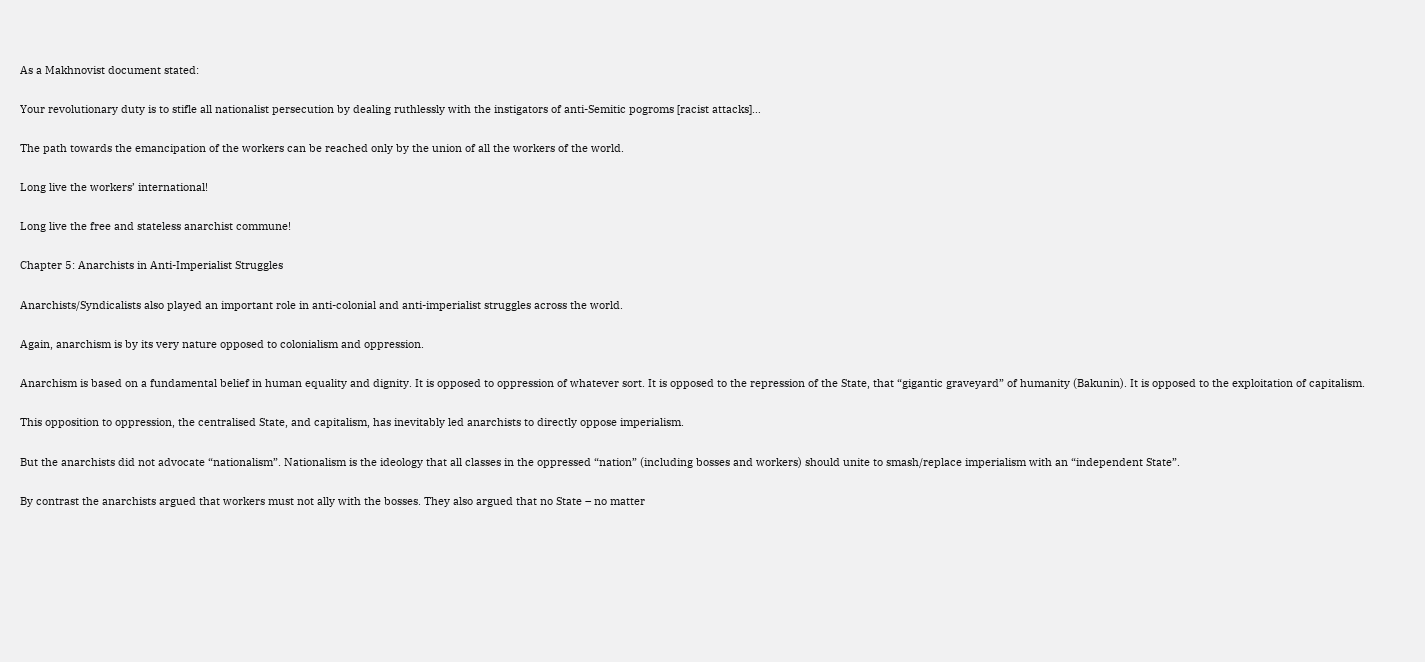As a Makhnovist document stated:

Your revolutionary duty is to stifle all nationalist persecution by dealing ruthlessly with the instigators of anti-Semitic pogroms [racist attacks]…

The path towards the emancipation of the workers can be reached only by the union of all the workers of the world.

Long live the workers’ international!

Long live the free and stateless anarchist commune!

Chapter 5: Anarchists in Anti-Imperialist Struggles

Anarchists/Syndicalists also played an important role in anti-colonial and anti-imperialist struggles across the world.

Again, anarchism is by its very nature opposed to colonialism and oppression.

Anarchism is based on a fundamental belief in human equality and dignity. It is opposed to oppression of whatever sort. It is opposed to the repression of the State, that “gigantic graveyard” of humanity (Bakunin). It is opposed to the exploitation of capitalism.

This opposition to oppression, the centralised State, and capitalism, has inevitably led anarchists to directly oppose imperialism.

But the anarchists did not advocate “nationalism”. Nationalism is the ideology that all classes in the oppressed “nation” (including bosses and workers) should unite to smash/replace imperialism with an “independent State”.

By contrast the anarchists argued that workers must not ally with the bosses. They also argued that no State – no matter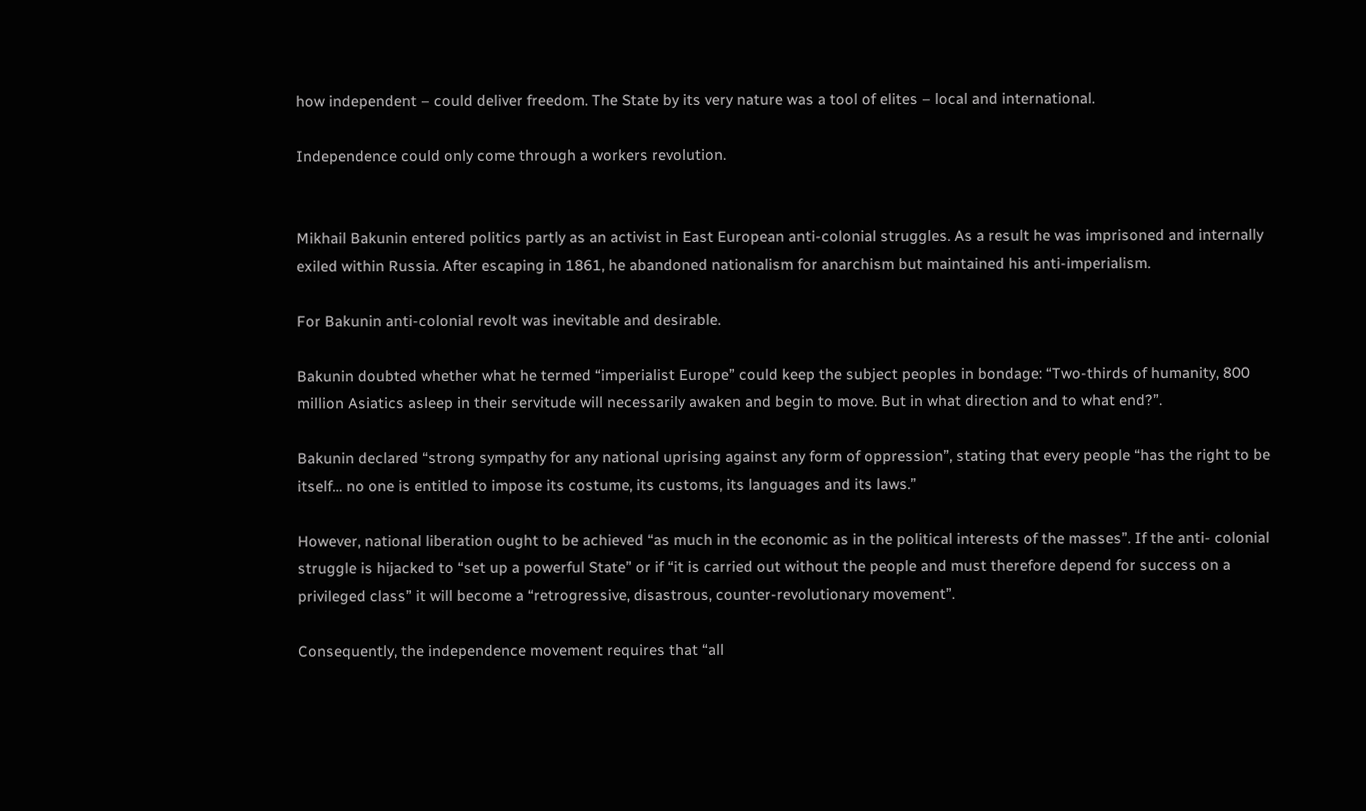how independent – could deliver freedom. The State by its very nature was a tool of elites – local and international.

Independence could only come through a workers revolution.


Mikhail Bakunin entered politics partly as an activist in East European anti-colonial struggles. As a result he was imprisoned and internally exiled within Russia. After escaping in 1861, he abandoned nationalism for anarchism but maintained his anti-imperialism.

For Bakunin anti-colonial revolt was inevitable and desirable.

Bakunin doubted whether what he termed “imperialist Europe” could keep the subject peoples in bondage: “Two-thirds of humanity, 800 million Asiatics asleep in their servitude will necessarily awaken and begin to move. But in what direction and to what end?”.

Bakunin declared “strong sympathy for any national uprising against any form of oppression”, stating that every people “has the right to be itself… no one is entitled to impose its costume, its customs, its languages and its laws.”

However, national liberation ought to be achieved “as much in the economic as in the political interests of the masses”. If the anti- colonial struggle is hijacked to “set up a powerful State” or if “it is carried out without the people and must therefore depend for success on a privileged class” it will become a “retrogressive, disastrous, counter-revolutionary movement”.

Consequently, the independence movement requires that “all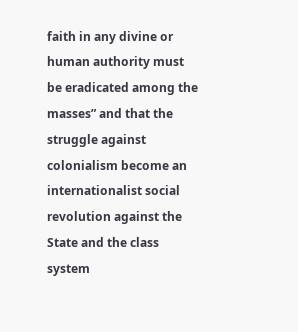faith in any divine or human authority must be eradicated among the masses” and that the struggle against colonialism become an internationalist social revolution against the State and the class system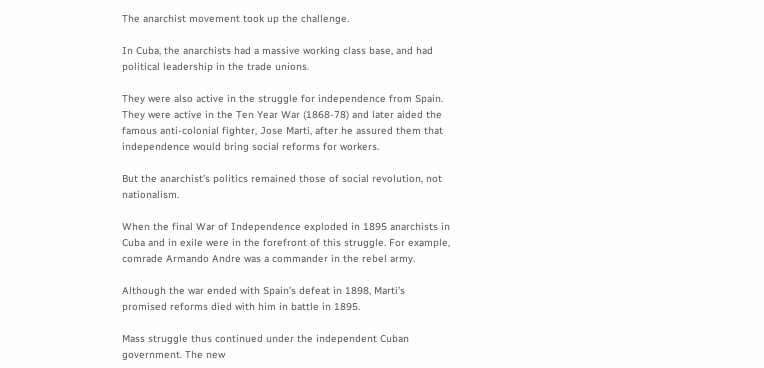The anarchist movement took up the challenge.

In Cuba, the anarchists had a massive working class base, and had political leadership in the trade unions.

They were also active in the struggle for independence from Spain. They were active in the Ten Year War (1868-78) and later aided the famous anti-colonial fighter, Jose Marti, after he assured them that independence would bring social reforms for workers.

But the anarchist’s politics remained those of social revolution, not nationalism.

When the final War of Independence exploded in 1895 anarchists in Cuba and in exile were in the forefront of this struggle. For example, comrade Armando Andre was a commander in the rebel army.

Although the war ended with Spain’s defeat in 1898, Marti’s promised reforms died with him in battle in 1895.

Mass struggle thus continued under the independent Cuban government. The new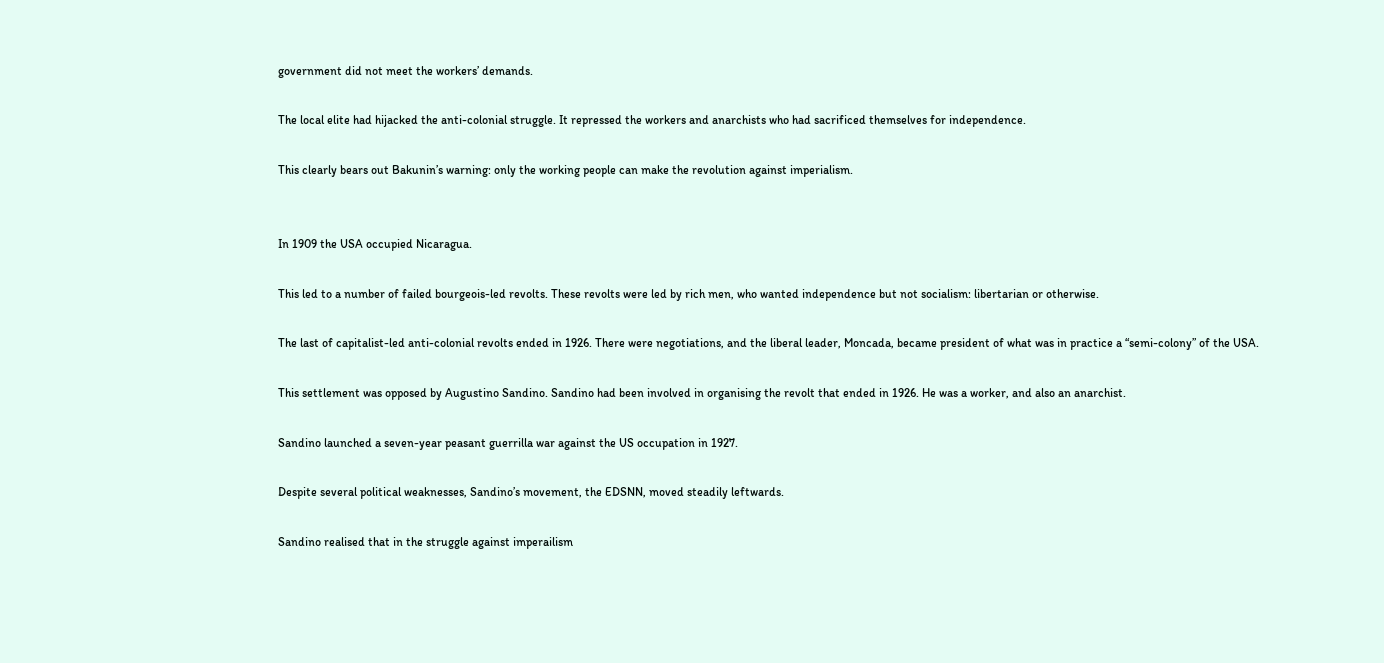government did not meet the workers’ demands.

The local elite had hijacked the anti-colonial struggle. It repressed the workers and anarchists who had sacrificed themselves for independence.

This clearly bears out Bakunin’s warning: only the working people can make the revolution against imperialism.


In 1909 the USA occupied Nicaragua.

This led to a number of failed bourgeois-led revolts. These revolts were led by rich men, who wanted independence but not socialism: libertarian or otherwise.

The last of capitalist-led anti-colonial revolts ended in 1926. There were negotiations, and the liberal leader, Moncada, became president of what was in practice a “semi-colony” of the USA.

This settlement was opposed by Augustino Sandino. Sandino had been involved in organising the revolt that ended in 1926. He was a worker, and also an anarchist.

Sandino launched a seven-year peasant guerrilla war against the US occupation in 1927.

Despite several political weaknesses, Sandino’s movement, the EDSNN, moved steadily leftwards.

Sandino realised that in the struggle against imperailism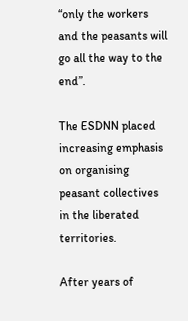“only the workers and the peasants will go all the way to the end”.

The ESDNN placed increasing emphasis on organising peasant collectives in the liberated territories.

After years of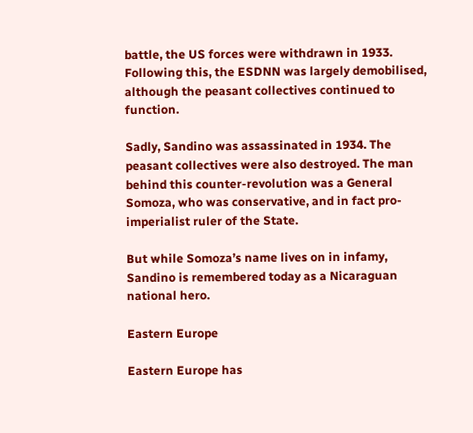battle, the US forces were withdrawn in 1933. Following this, the ESDNN was largely demobilised, although the peasant collectives continued to function.

Sadly, Sandino was assassinated in 1934. The peasant collectives were also destroyed. The man behind this counter-revolution was a General Somoza, who was conservative, and in fact pro-imperialist ruler of the State.

But while Somoza’s name lives on in infamy, Sandino is remembered today as a Nicaraguan national hero.

Eastern Europe

Eastern Europe has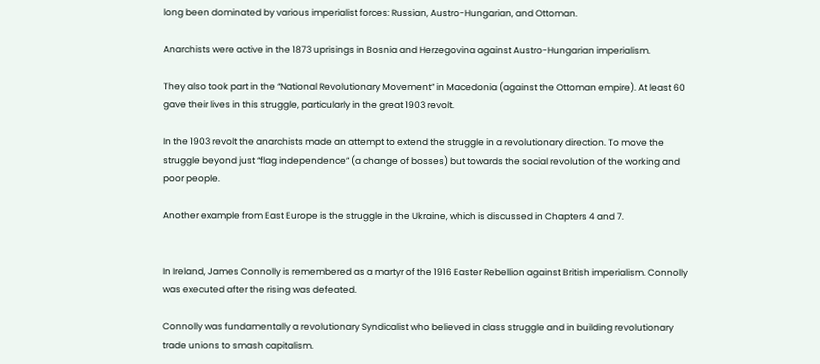long been dominated by various imperialist forces: Russian, Austro-Hungarian, and Ottoman.

Anarchists were active in the 1873 uprisings in Bosnia and Herzegovina against Austro-Hungarian imperialism.

They also took part in the “National Revolutionary Movement” in Macedonia (against the Ottoman empire). At least 60 gave their lives in this struggle, particularly in the great 1903 revolt.

In the 1903 revolt the anarchists made an attempt to extend the struggle in a revolutionary direction. To move the struggle beyond just “flag independence” (a change of bosses) but towards the social revolution of the working and poor people.

Another example from East Europe is the struggle in the Ukraine, which is discussed in Chapters 4 and 7.


In Ireland, James Connolly is remembered as a martyr of the 1916 Easter Rebellion against British imperialism. Connolly was executed after the rising was defeated.

Connolly was fundamentally a revolutionary Syndicalist who believed in class struggle and in building revolutionary trade unions to smash capitalism.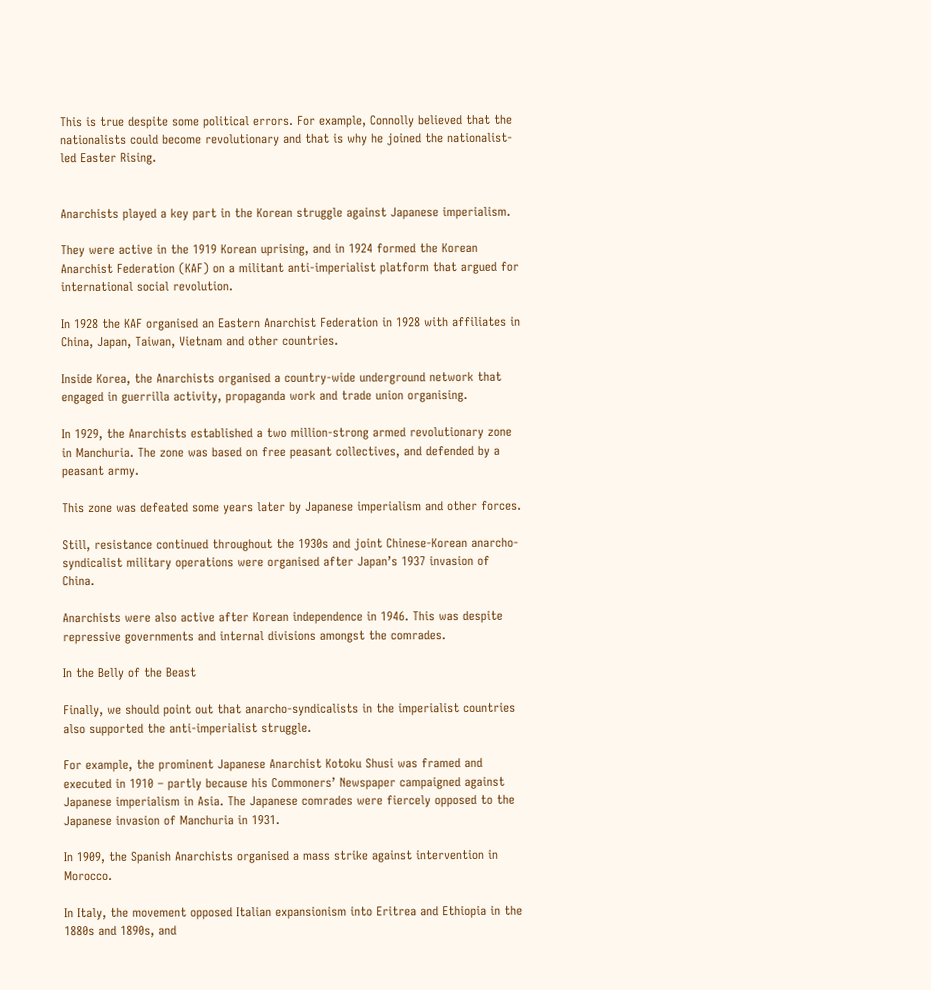This is true despite some political errors. For example, Connolly believed that the nationalists could become revolutionary and that is why he joined the nationalist-led Easter Rising.


Anarchists played a key part in the Korean struggle against Japanese imperialism.

They were active in the 1919 Korean uprising, and in 1924 formed the Korean Anarchist Federation (KAF) on a militant anti-imperialist platform that argued for international social revolution.

In 1928 the KAF organised an Eastern Anarchist Federation in 1928 with affiliates in China, Japan, Taiwan, Vietnam and other countries.

Inside Korea, the Anarchists organised a country-wide underground network that engaged in guerrilla activity, propaganda work and trade union organising.

In 1929, the Anarchists established a two million-strong armed revolutionary zone in Manchuria. The zone was based on free peasant collectives, and defended by a peasant army.

This zone was defeated some years later by Japanese imperialism and other forces.

Still, resistance continued throughout the 1930s and joint Chinese-Korean anarcho-syndicalist military operations were organised after Japan’s 1937 invasion of China.

Anarchists were also active after Korean independence in 1946. This was despite repressive governments and internal divisions amongst the comrades.

In the Belly of the Beast

Finally, we should point out that anarcho-syndicalists in the imperialist countries also supported the anti-imperialist struggle.

For example, the prominent Japanese Anarchist Kotoku Shusi was framed and executed in 1910 – partly because his Commoners’ Newspaper campaigned against Japanese imperialism in Asia. The Japanese comrades were fiercely opposed to the Japanese invasion of Manchuria in 1931.

In 1909, the Spanish Anarchists organised a mass strike against intervention in Morocco.

In Italy, the movement opposed Italian expansionism into Eritrea and Ethiopia in the 1880s and 1890s, and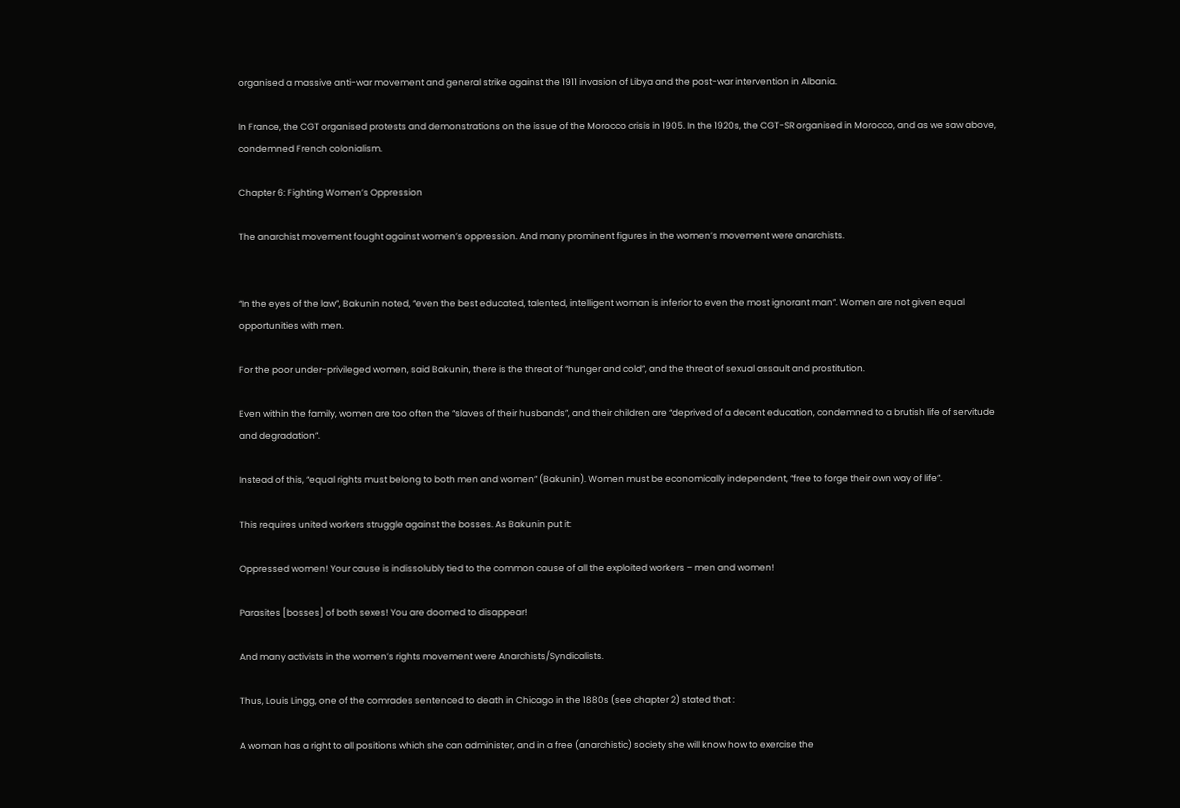organised a massive anti-war movement and general strike against the 1911 invasion of Libya and the post-war intervention in Albania.

In France, the CGT organised protests and demonstrations on the issue of the Morocco crisis in 1905. In the 1920s, the CGT-SR organised in Morocco, and as we saw above, condemned French colonialism.

Chapter 6: Fighting Women’s Oppression

The anarchist movement fought against women’s oppression. And many prominent figures in the women’s movement were anarchists.


“In the eyes of the law”, Bakunin noted, “even the best educated, talented, intelligent woman is inferior to even the most ignorant man”. Women are not given equal opportunities with men.

For the poor under-privileged women, said Bakunin, there is the threat of “hunger and cold”, and the threat of sexual assault and prostitution.

Even within the family, women are too often the “slaves of their husbands”, and their children are “deprived of a decent education, condemned to a brutish life of servitude and degradation”.

Instead of this, “equal rights must belong to both men and women” (Bakunin). Women must be economically independent, “free to forge their own way of life”.

This requires united workers struggle against the bosses. As Bakunin put it:

Oppressed women! Your cause is indissolubly tied to the common cause of all the exploited workers – men and women!

Parasites [bosses] of both sexes! You are doomed to disappear!

And many activists in the women’s rights movement were Anarchists/Syndicalists.

Thus, Louis Lingg, one of the comrades sentenced to death in Chicago in the 1880s (see chapter 2) stated that :

A woman has a right to all positions which she can administer, and in a free (anarchistic) society she will know how to exercise the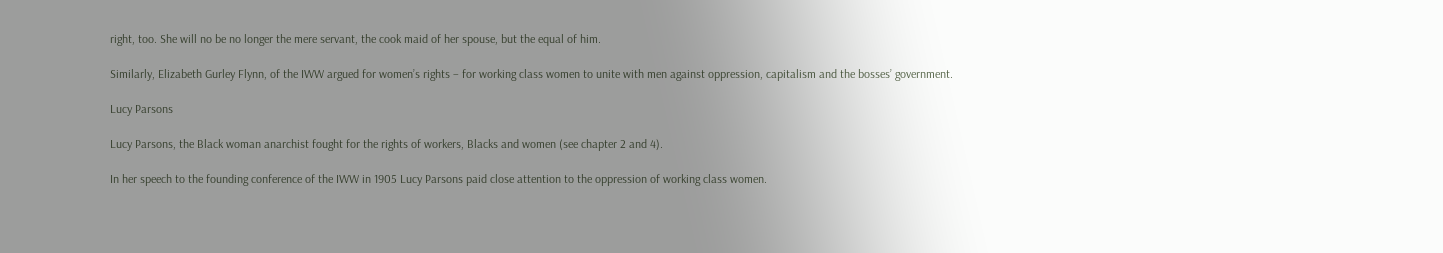right, too. She will no be no longer the mere servant, the cook maid of her spouse, but the equal of him.

Similarly, Elizabeth Gurley Flynn, of the IWW argued for women’s rights – for working class women to unite with men against oppression, capitalism and the bosses’ government.

Lucy Parsons

Lucy Parsons, the Black woman anarchist fought for the rights of workers, Blacks and women (see chapter 2 and 4).

In her speech to the founding conference of the IWW in 1905 Lucy Parsons paid close attention to the oppression of working class women.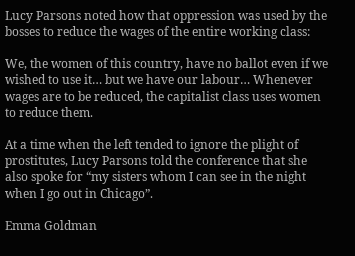Lucy Parsons noted how that oppression was used by the bosses to reduce the wages of the entire working class:

We, the women of this country, have no ballot even if we wished to use it… but we have our labour… Whenever wages are to be reduced, the capitalist class uses women to reduce them.

At a time when the left tended to ignore the plight of prostitutes, Lucy Parsons told the conference that she also spoke for “my sisters whom I can see in the night when I go out in Chicago”.

Emma Goldman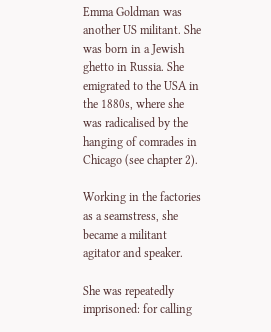Emma Goldman was another US militant. She was born in a Jewish ghetto in Russia. She emigrated to the USA in the 1880s, where she was radicalised by the hanging of comrades in Chicago (see chapter 2).

Working in the factories as a seamstress, she became a militant agitator and speaker.

She was repeatedly imprisoned: for calling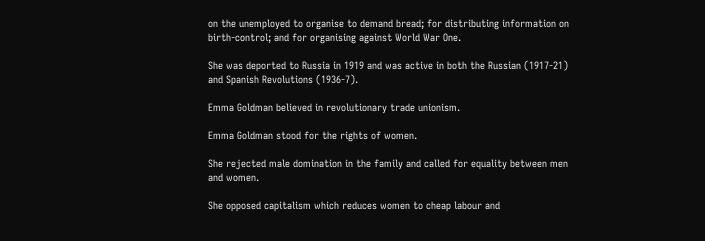on the unemployed to organise to demand bread; for distributing information on birth-control; and for organising against World War One.

She was deported to Russia in 1919 and was active in both the Russian (1917-21) and Spanish Revolutions (1936-7).

Emma Goldman believed in revolutionary trade unionism.

Emma Goldman stood for the rights of women.

She rejected male domination in the family and called for equality between men and women.

She opposed capitalism which reduces women to cheap labour and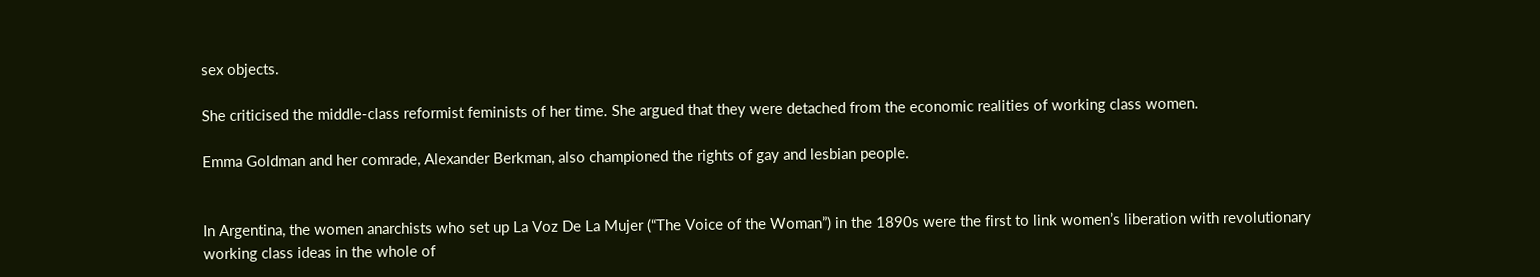sex objects.

She criticised the middle-class reformist feminists of her time. She argued that they were detached from the economic realities of working class women.

Emma Goldman and her comrade, Alexander Berkman, also championed the rights of gay and lesbian people.


In Argentina, the women anarchists who set up La Voz De La Mujer (“The Voice of the Woman”) in the 1890s were the first to link women’s liberation with revolutionary working class ideas in the whole of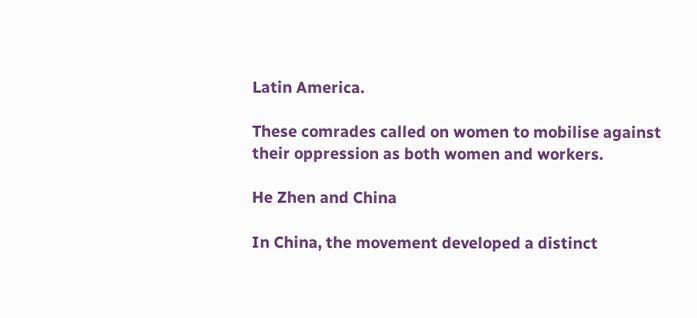Latin America.

These comrades called on women to mobilise against their oppression as both women and workers.

He Zhen and China

In China, the movement developed a distinct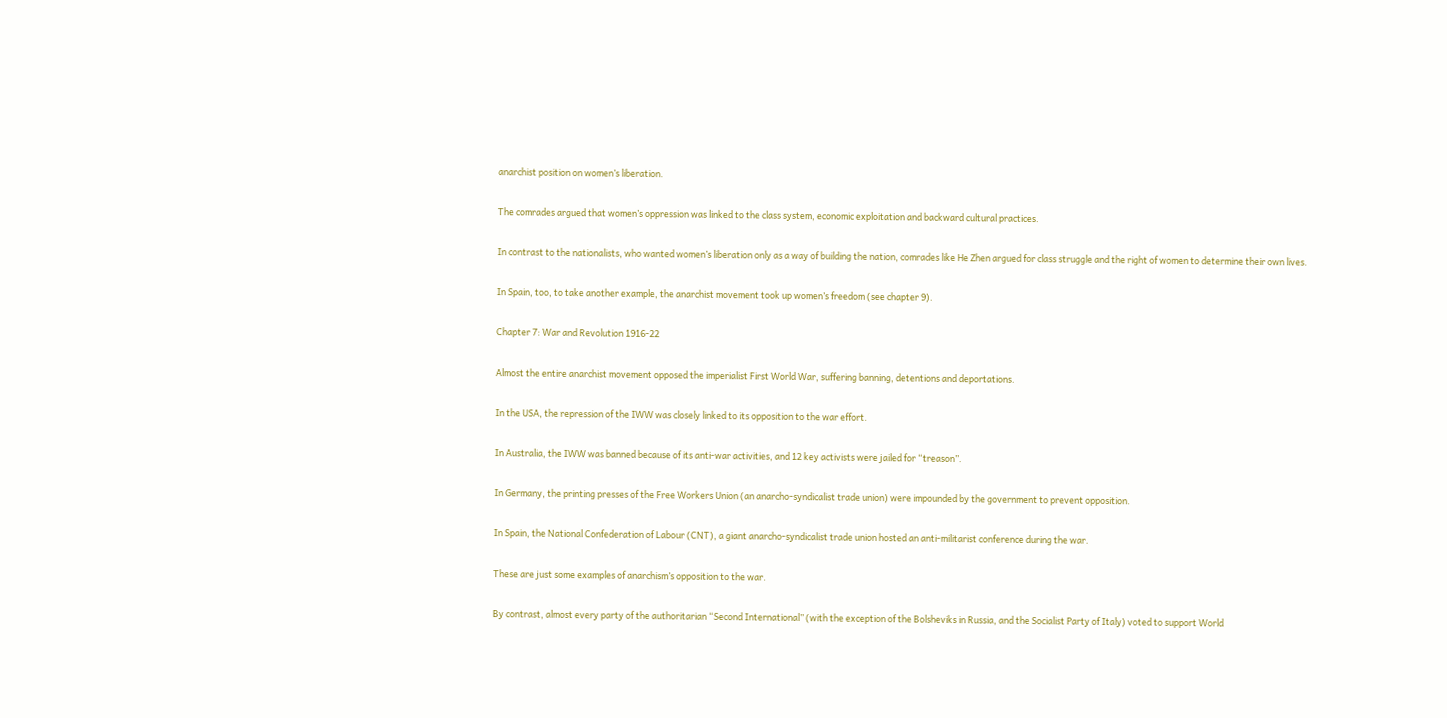anarchist position on women’s liberation.

The comrades argued that women’s oppression was linked to the class system, economic exploitation and backward cultural practices.

In contrast to the nationalists, who wanted women’s liberation only as a way of building the nation, comrades like He Zhen argued for class struggle and the right of women to determine their own lives.

In Spain, too, to take another example, the anarchist movement took up women’s freedom (see chapter 9).

Chapter 7: War and Revolution 1916-22

Almost the entire anarchist movement opposed the imperialist First World War, suffering banning, detentions and deportations.

In the USA, the repression of the IWW was closely linked to its opposition to the war effort.

In Australia, the IWW was banned because of its anti-war activities, and 12 key activists were jailed for “treason”.

In Germany, the printing presses of the Free Workers Union (an anarcho-syndicalist trade union) were impounded by the government to prevent opposition.

In Spain, the National Confederation of Labour (CNT), a giant anarcho-syndicalist trade union hosted an anti-militarist conference during the war.

These are just some examples of anarchism’s opposition to the war.

By contrast, almost every party of the authoritarian “Second International” (with the exception of the Bolsheviks in Russia, and the Socialist Party of Italy) voted to support World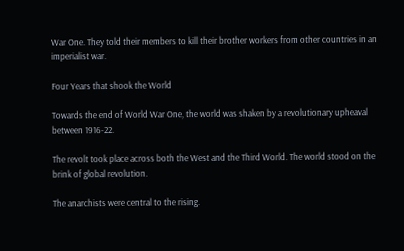War One. They told their members to kill their brother workers from other countries in an imperialist war.

Four Years that shook the World

Towards the end of World War One, the world was shaken by a revolutionary upheaval between 1916-22.

The revolt took place across both the West and the Third World. The world stood on the brink of global revolution.

The anarchists were central to the rising.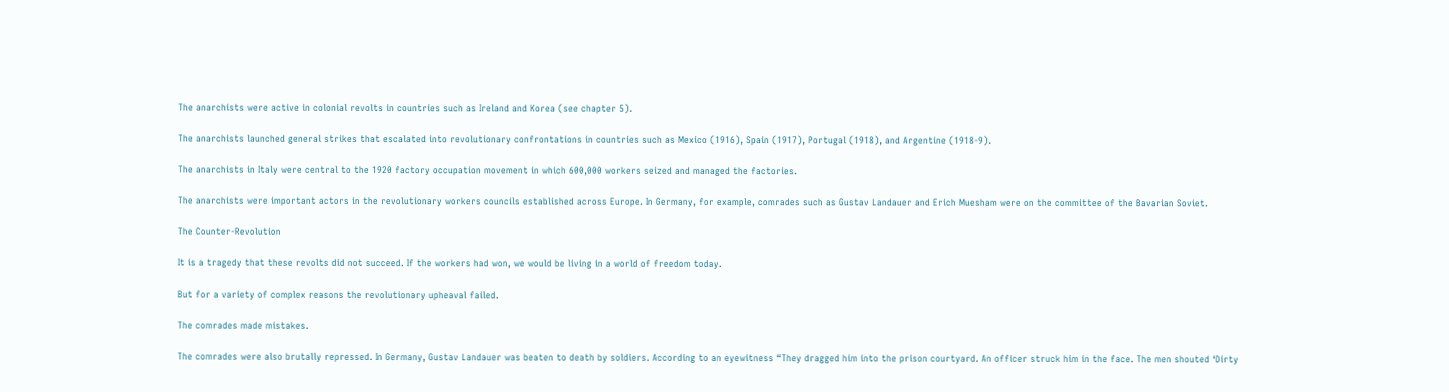The anarchists were active in colonial revolts in countries such as Ireland and Korea (see chapter 5).

The anarchists launched general strikes that escalated into revolutionary confrontations in countries such as Mexico (1916), Spain (1917), Portugal (1918), and Argentine (1918-9).

The anarchists in Italy were central to the 1920 factory occupation movement in which 600,000 workers seized and managed the factories.

The anarchists were important actors in the revolutionary workers councils established across Europe. In Germany, for example, comrades such as Gustav Landauer and Erich Muesham were on the committee of the Bavarian Soviet.

The Counter-Revolution

It is a tragedy that these revolts did not succeed. If the workers had won, we would be living in a world of freedom today.

But for a variety of complex reasons the revolutionary upheaval failed.

The comrades made mistakes.

The comrades were also brutally repressed. In Germany, Gustav Landauer was beaten to death by soldiers. According to an eyewitness “They dragged him into the prison courtyard. An officer struck him in the face. The men shouted ‘Dirty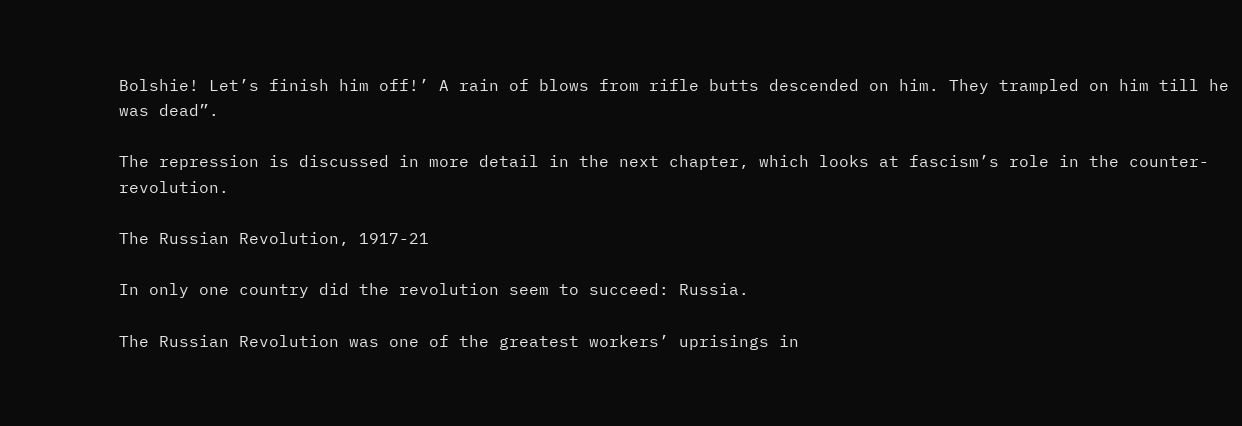Bolshie! Let’s finish him off!’ A rain of blows from rifle butts descended on him. They trampled on him till he was dead”.

The repression is discussed in more detail in the next chapter, which looks at fascism’s role in the counter-revolution.

The Russian Revolution, 1917-21

In only one country did the revolution seem to succeed: Russia.

The Russian Revolution was one of the greatest workers’ uprisings in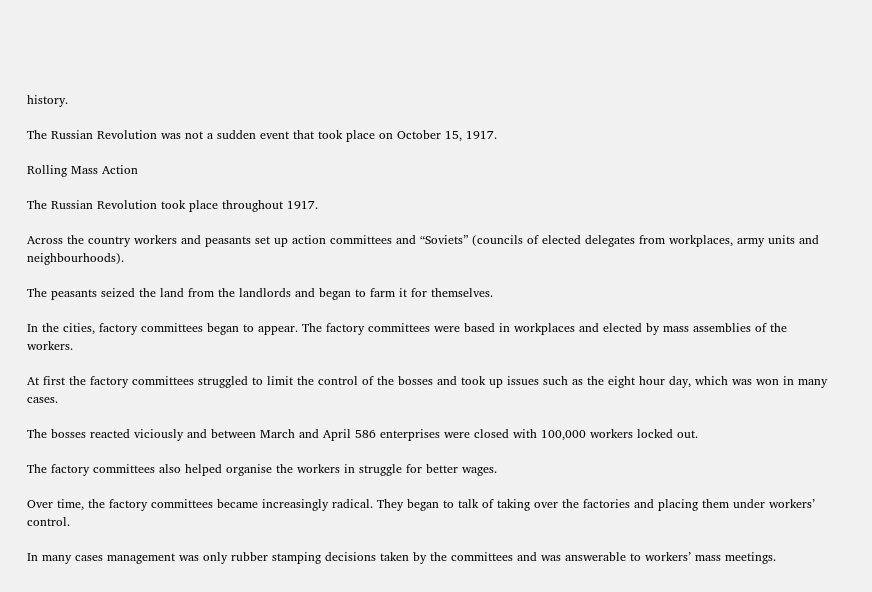history.

The Russian Revolution was not a sudden event that took place on October 15, 1917.

Rolling Mass Action

The Russian Revolution took place throughout 1917.

Across the country workers and peasants set up action committees and “Soviets” (councils of elected delegates from workplaces, army units and neighbourhoods).

The peasants seized the land from the landlords and began to farm it for themselves.

In the cities, factory committees began to appear. The factory committees were based in workplaces and elected by mass assemblies of the workers.

At first the factory committees struggled to limit the control of the bosses and took up issues such as the eight hour day, which was won in many cases.

The bosses reacted viciously and between March and April 586 enterprises were closed with 100,000 workers locked out.

The factory committees also helped organise the workers in struggle for better wages.

Over time, the factory committees became increasingly radical. They began to talk of taking over the factories and placing them under workers’ control.

In many cases management was only rubber stamping decisions taken by the committees and was answerable to workers’ mass meetings.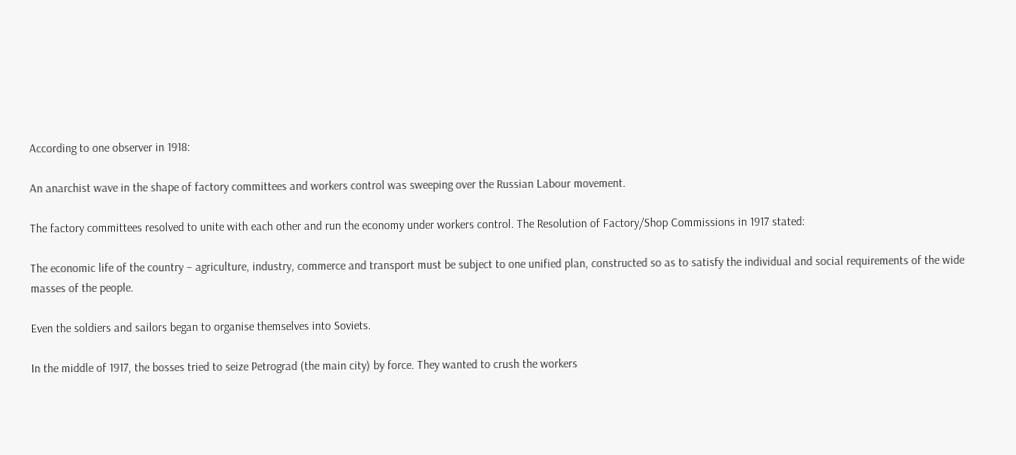According to one observer in 1918:

An anarchist wave in the shape of factory committees and workers control was sweeping over the Russian Labour movement.

The factory committees resolved to unite with each other and run the economy under workers control. The Resolution of Factory/Shop Commissions in 1917 stated:

The economic life of the country – agriculture, industry, commerce and transport must be subject to one unified plan, constructed so as to satisfy the individual and social requirements of the wide masses of the people.

Even the soldiers and sailors began to organise themselves into Soviets.

In the middle of 1917, the bosses tried to seize Petrograd (the main city) by force. They wanted to crush the workers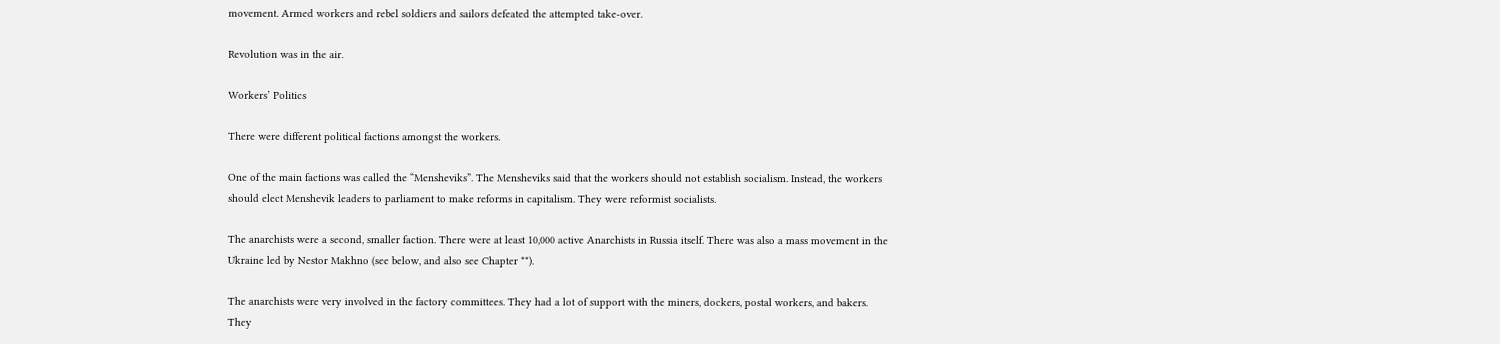movement. Armed workers and rebel soldiers and sailors defeated the attempted take-over.

Revolution was in the air.

Workers’ Politics

There were different political factions amongst the workers.

One of the main factions was called the “Mensheviks”. The Mensheviks said that the workers should not establish socialism. Instead, the workers should elect Menshevik leaders to parliament to make reforms in capitalism. They were reformist socialists.

The anarchists were a second, smaller faction. There were at least 10,000 active Anarchists in Russia itself. There was also a mass movement in the Ukraine led by Nestor Makhno (see below, and also see Chapter **).

The anarchists were very involved in the factory committees. They had a lot of support with the miners, dockers, postal workers, and bakers. They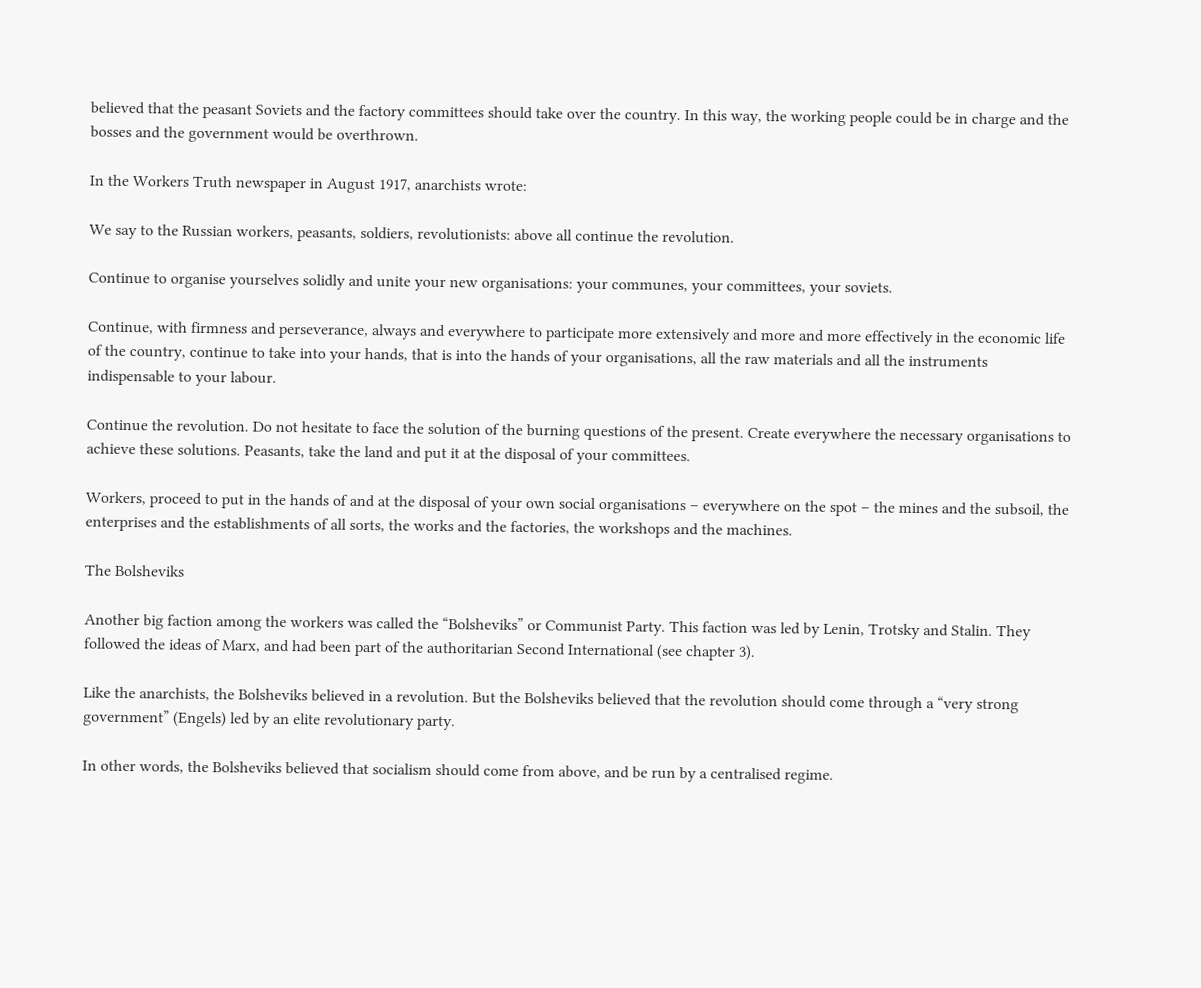believed that the peasant Soviets and the factory committees should take over the country. In this way, the working people could be in charge and the bosses and the government would be overthrown.

In the Workers Truth newspaper in August 1917, anarchists wrote:

We say to the Russian workers, peasants, soldiers, revolutionists: above all continue the revolution.

Continue to organise yourselves solidly and unite your new organisations: your communes, your committees, your soviets.

Continue, with firmness and perseverance, always and everywhere to participate more extensively and more and more effectively in the economic life of the country, continue to take into your hands, that is into the hands of your organisations, all the raw materials and all the instruments indispensable to your labour.

Continue the revolution. Do not hesitate to face the solution of the burning questions of the present. Create everywhere the necessary organisations to achieve these solutions. Peasants, take the land and put it at the disposal of your committees.

Workers, proceed to put in the hands of and at the disposal of your own social organisations – everywhere on the spot – the mines and the subsoil, the enterprises and the establishments of all sorts, the works and the factories, the workshops and the machines.

The Bolsheviks

Another big faction among the workers was called the “Bolsheviks” or Communist Party. This faction was led by Lenin, Trotsky and Stalin. They followed the ideas of Marx, and had been part of the authoritarian Second International (see chapter 3).

Like the anarchists, the Bolsheviks believed in a revolution. But the Bolsheviks believed that the revolution should come through a “very strong government” (Engels) led by an elite revolutionary party.

In other words, the Bolsheviks believed that socialism should come from above, and be run by a centralised regime.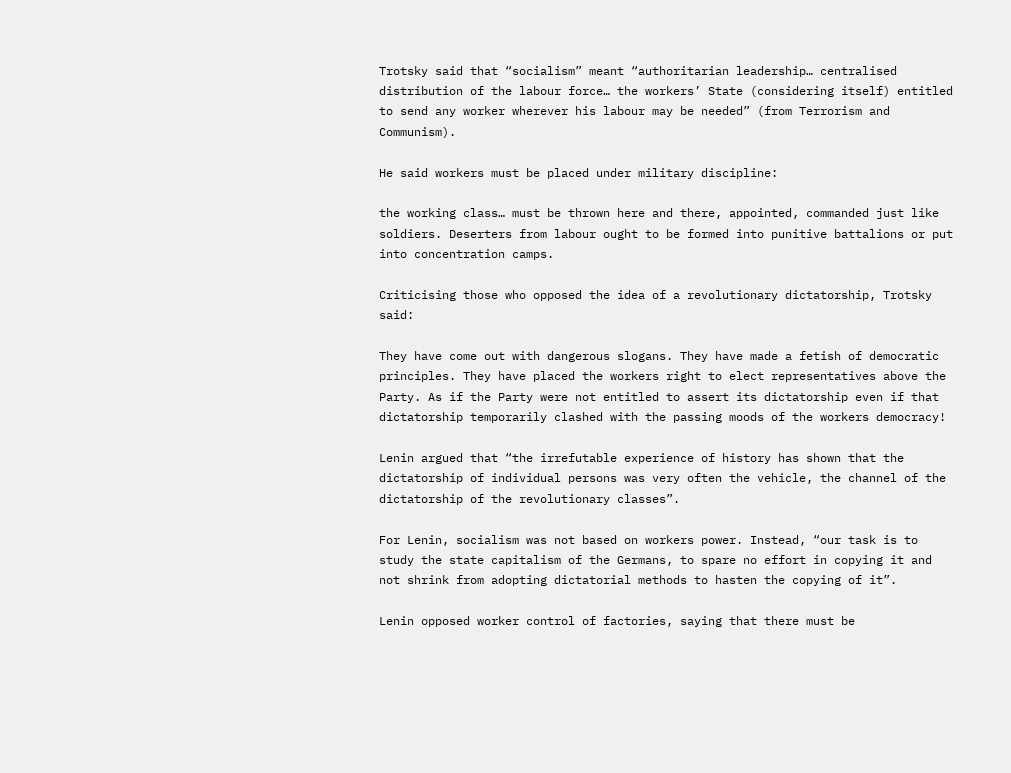Trotsky said that “socialism” meant “authoritarian leadership… centralised distribution of the labour force… the workers’ State (considering itself) entitled to send any worker wherever his labour may be needed” (from Terrorism and Communism).

He said workers must be placed under military discipline:

the working class… must be thrown here and there, appointed, commanded just like soldiers. Deserters from labour ought to be formed into punitive battalions or put into concentration camps.

Criticising those who opposed the idea of a revolutionary dictatorship, Trotsky said:

They have come out with dangerous slogans. They have made a fetish of democratic principles. They have placed the workers right to elect representatives above the Party. As if the Party were not entitled to assert its dictatorship even if that dictatorship temporarily clashed with the passing moods of the workers democracy!

Lenin argued that “the irrefutable experience of history has shown that the dictatorship of individual persons was very often the vehicle, the channel of the dictatorship of the revolutionary classes”.

For Lenin, socialism was not based on workers power. Instead, “our task is to study the state capitalism of the Germans, to spare no effort in copying it and not shrink from adopting dictatorial methods to hasten the copying of it”.

Lenin opposed worker control of factories, saying that there must be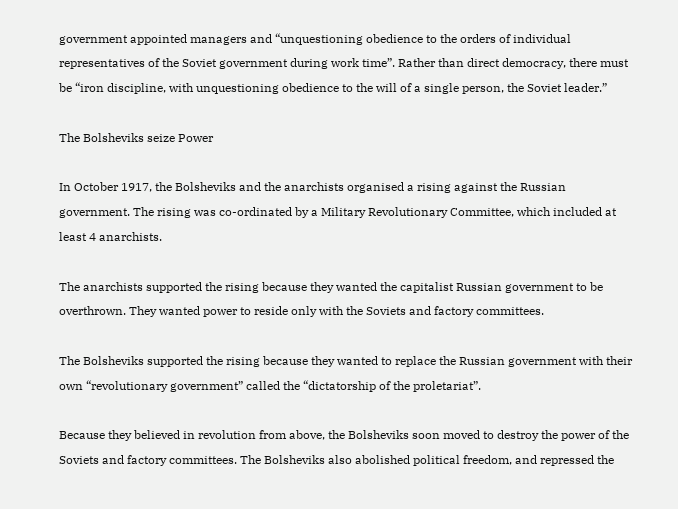government appointed managers and “unquestioning obedience to the orders of individual representatives of the Soviet government during work time”. Rather than direct democracy, there must be “iron discipline, with unquestioning obedience to the will of a single person, the Soviet leader.”

The Bolsheviks seize Power

In October 1917, the Bolsheviks and the anarchists organised a rising against the Russian government. The rising was co-ordinated by a Military Revolutionary Committee, which included at least 4 anarchists.

The anarchists supported the rising because they wanted the capitalist Russian government to be overthrown. They wanted power to reside only with the Soviets and factory committees.

The Bolsheviks supported the rising because they wanted to replace the Russian government with their own “revolutionary government” called the “dictatorship of the proletariat”.

Because they believed in revolution from above, the Bolsheviks soon moved to destroy the power of the Soviets and factory committees. The Bolsheviks also abolished political freedom, and repressed the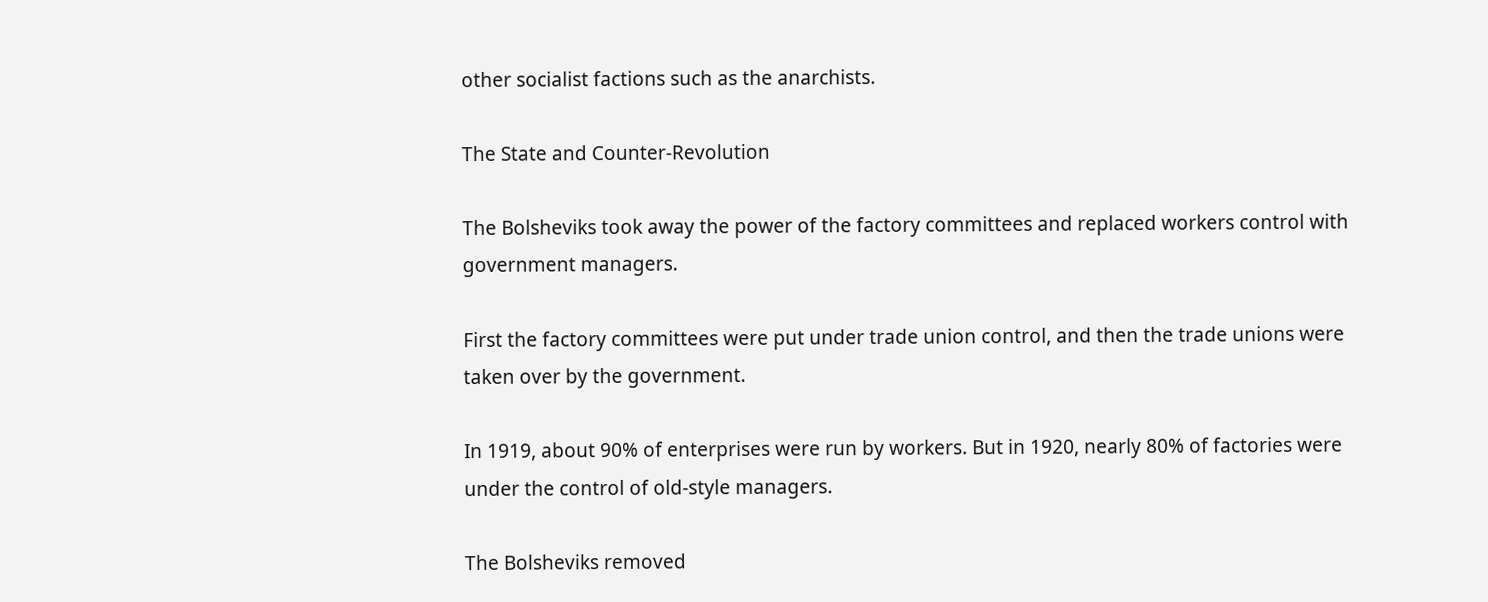other socialist factions such as the anarchists.

The State and Counter-Revolution

The Bolsheviks took away the power of the factory committees and replaced workers control with government managers.

First the factory committees were put under trade union control, and then the trade unions were taken over by the government.

In 1919, about 90% of enterprises were run by workers. But in 1920, nearly 80% of factories were under the control of old-style managers.

The Bolsheviks removed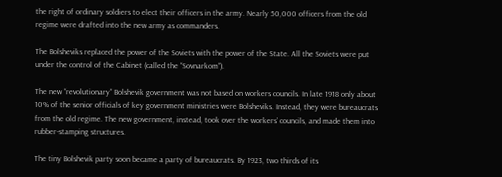the right of ordinary soldiers to elect their officers in the army. Nearly 50,000 officers from the old regime were drafted into the new army as commanders.

The Bolsheviks replaced the power of the Soviets with the power of the State. All the Soviets were put under the control of the Cabinet (called the “Sovnarkom”).

The new “revolutionary” Bolshevik government was not based on workers councils. In late 1918 only about 10% of the senior officials of key government ministries were Bolsheviks. Instead, they were bureaucrats from the old regime. The new government, instead, took over the workers’ councils, and made them into rubber-stamping structures.

The tiny Bolshevik party soon became a party of bureaucrats. By 1923, two thirds of its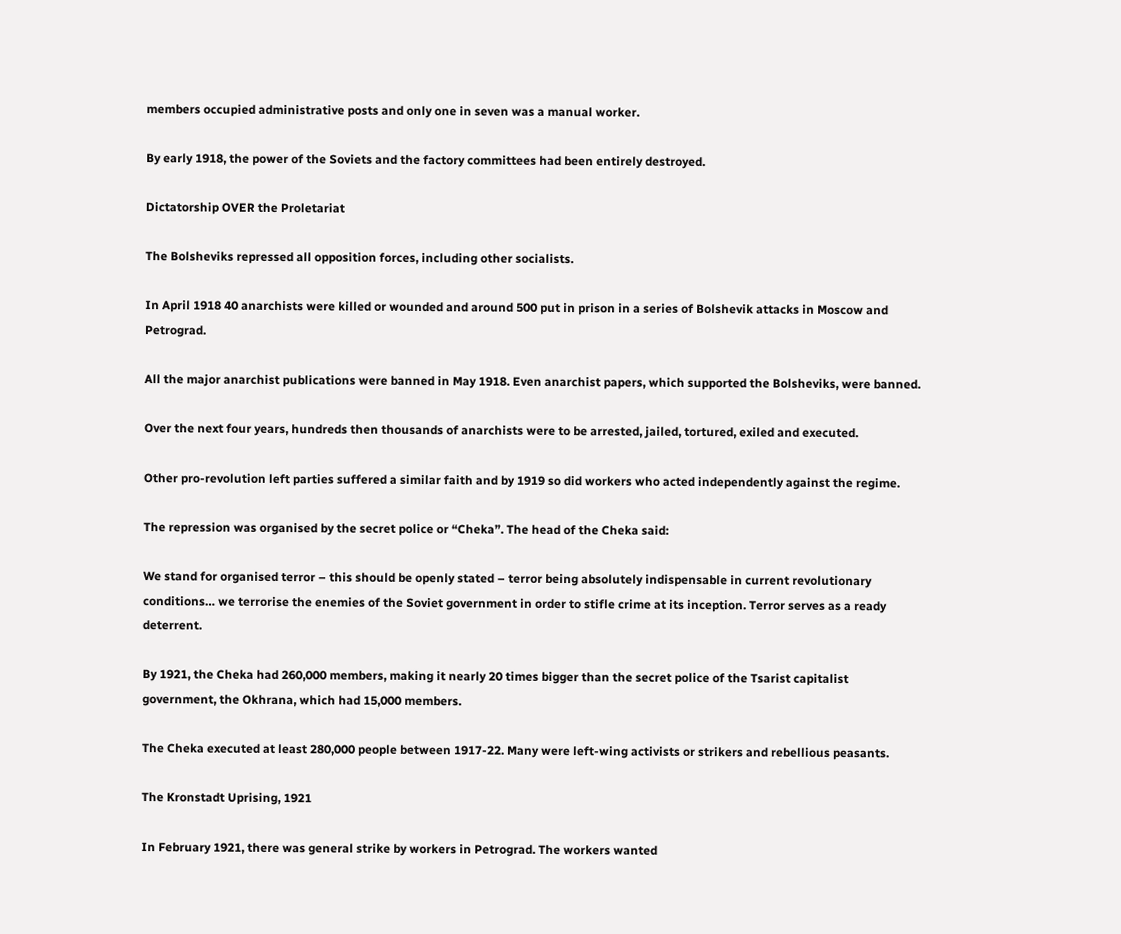members occupied administrative posts and only one in seven was a manual worker.

By early 1918, the power of the Soviets and the factory committees had been entirely destroyed.

Dictatorship OVER the Proletariat

The Bolsheviks repressed all opposition forces, including other socialists.

In April 1918 40 anarchists were killed or wounded and around 500 put in prison in a series of Bolshevik attacks in Moscow and Petrograd.

All the major anarchist publications were banned in May 1918. Even anarchist papers, which supported the Bolsheviks, were banned.

Over the next four years, hundreds then thousands of anarchists were to be arrested, jailed, tortured, exiled and executed.

Other pro-revolution left parties suffered a similar faith and by 1919 so did workers who acted independently against the regime.

The repression was organised by the secret police or “Cheka”. The head of the Cheka said:

We stand for organised terror – this should be openly stated – terror being absolutely indispensable in current revolutionary conditions… we terrorise the enemies of the Soviet government in order to stifle crime at its inception. Terror serves as a ready deterrent.

By 1921, the Cheka had 260,000 members, making it nearly 20 times bigger than the secret police of the Tsarist capitalist government, the Okhrana, which had 15,000 members.

The Cheka executed at least 280,000 people between 1917-22. Many were left-wing activists or strikers and rebellious peasants.

The Kronstadt Uprising, 1921

In February 1921, there was general strike by workers in Petrograd. The workers wanted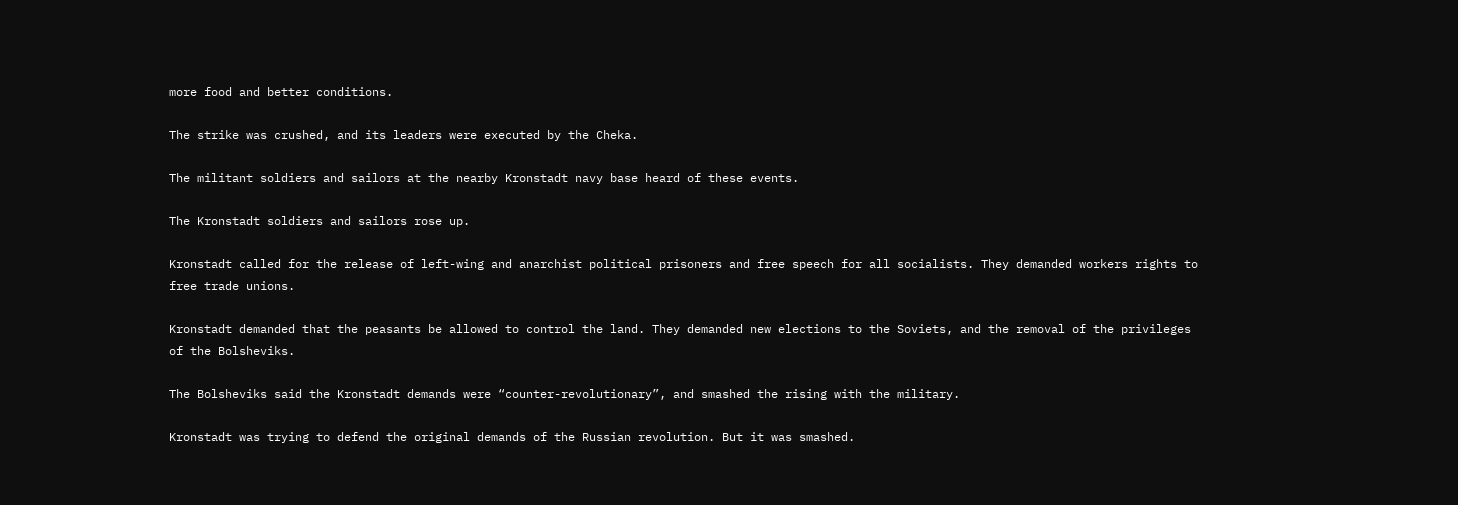more food and better conditions.

The strike was crushed, and its leaders were executed by the Cheka.

The militant soldiers and sailors at the nearby Kronstadt navy base heard of these events.

The Kronstadt soldiers and sailors rose up.

Kronstadt called for the release of left-wing and anarchist political prisoners and free speech for all socialists. They demanded workers rights to free trade unions.

Kronstadt demanded that the peasants be allowed to control the land. They demanded new elections to the Soviets, and the removal of the privileges of the Bolsheviks.

The Bolsheviks said the Kronstadt demands were “counter-revolutionary”, and smashed the rising with the military.

Kronstadt was trying to defend the original demands of the Russian revolution. But it was smashed.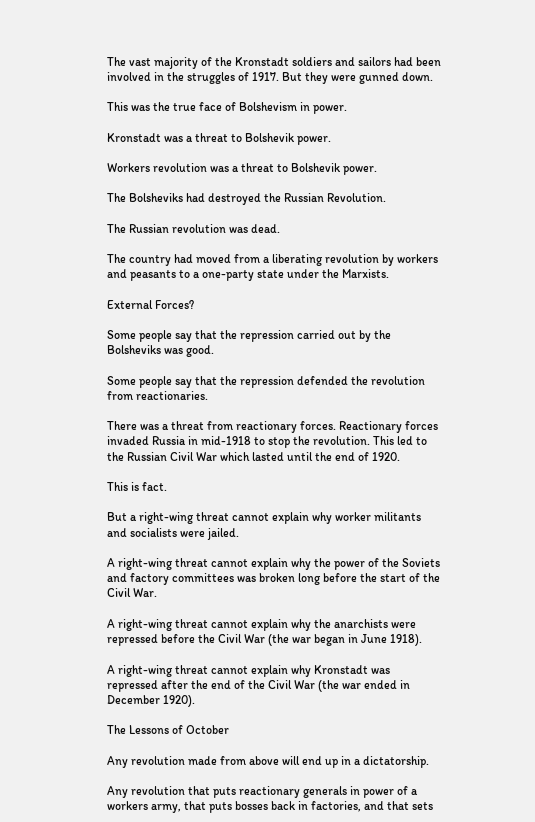The vast majority of the Kronstadt soldiers and sailors had been involved in the struggles of 1917. But they were gunned down.

This was the true face of Bolshevism in power.

Kronstadt was a threat to Bolshevik power.

Workers revolution was a threat to Bolshevik power.

The Bolsheviks had destroyed the Russian Revolution.

The Russian revolution was dead.

The country had moved from a liberating revolution by workers and peasants to a one-party state under the Marxists.

External Forces?

Some people say that the repression carried out by the Bolsheviks was good.

Some people say that the repression defended the revolution from reactionaries.

There was a threat from reactionary forces. Reactionary forces invaded Russia in mid-1918 to stop the revolution. This led to the Russian Civil War which lasted until the end of 1920.

This is fact.

But a right-wing threat cannot explain why worker militants and socialists were jailed.

A right-wing threat cannot explain why the power of the Soviets and factory committees was broken long before the start of the Civil War.

A right-wing threat cannot explain why the anarchists were repressed before the Civil War (the war began in June 1918).

A right-wing threat cannot explain why Kronstadt was repressed after the end of the Civil War (the war ended in December 1920).

The Lessons of October

Any revolution made from above will end up in a dictatorship.

Any revolution that puts reactionary generals in power of a workers army, that puts bosses back in factories, and that sets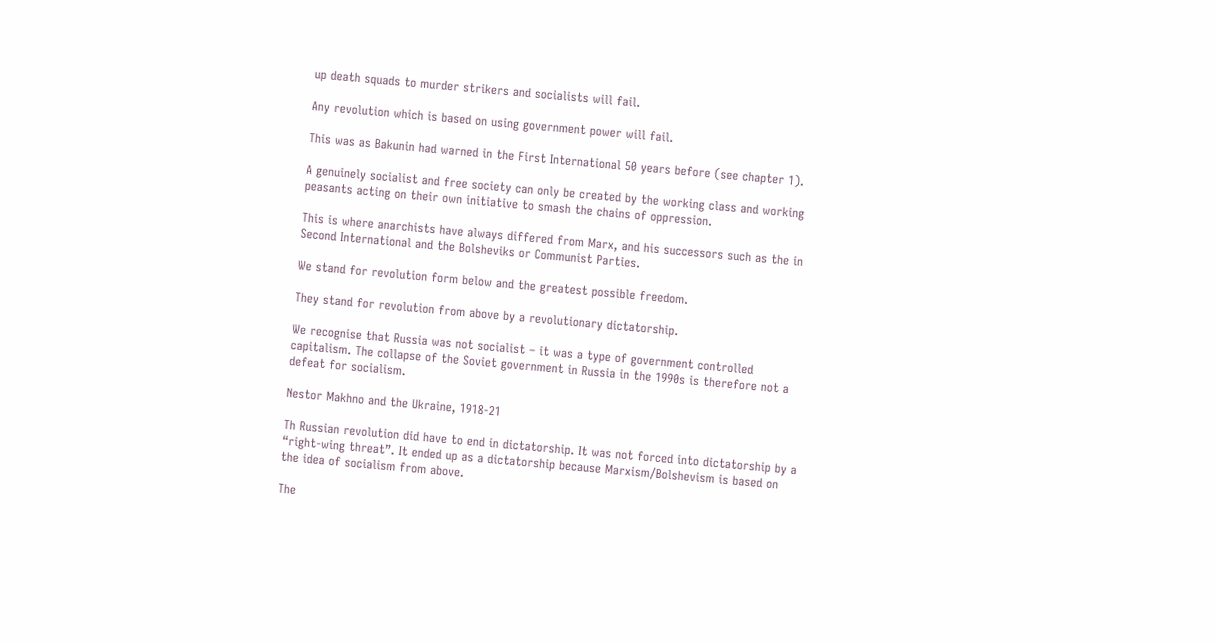up death squads to murder strikers and socialists will fail.

Any revolution which is based on using government power will fail.

This was as Bakunin had warned in the First International 50 years before (see chapter 1).

A genuinely socialist and free society can only be created by the working class and working peasants acting on their own initiative to smash the chains of oppression.

This is where anarchists have always differed from Marx, and his successors such as the in Second International and the Bolsheviks or Communist Parties.

We stand for revolution form below and the greatest possible freedom.

They stand for revolution from above by a revolutionary dictatorship.

We recognise that Russia was not socialist – it was a type of government controlled capitalism. The collapse of the Soviet government in Russia in the 1990s is therefore not a defeat for socialism.

Nestor Makhno and the Ukraine, 1918-21

Th Russian revolution did have to end in dictatorship. It was not forced into dictatorship by a “right-wing threat”. It ended up as a dictatorship because Marxism/Bolshevism is based on the idea of socialism from above.

The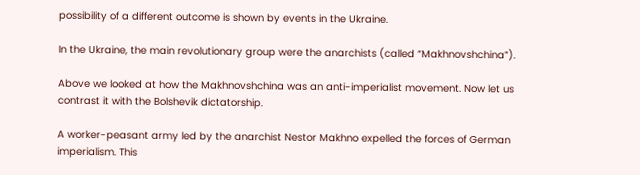possibility of a different outcome is shown by events in the Ukraine.

In the Ukraine, the main revolutionary group were the anarchists (called “Makhnovshchina”).

Above we looked at how the Makhnovshchina was an anti-imperialist movement. Now let us contrast it with the Bolshevik dictatorship.

A worker-peasant army led by the anarchist Nestor Makhno expelled the forces of German imperialism. This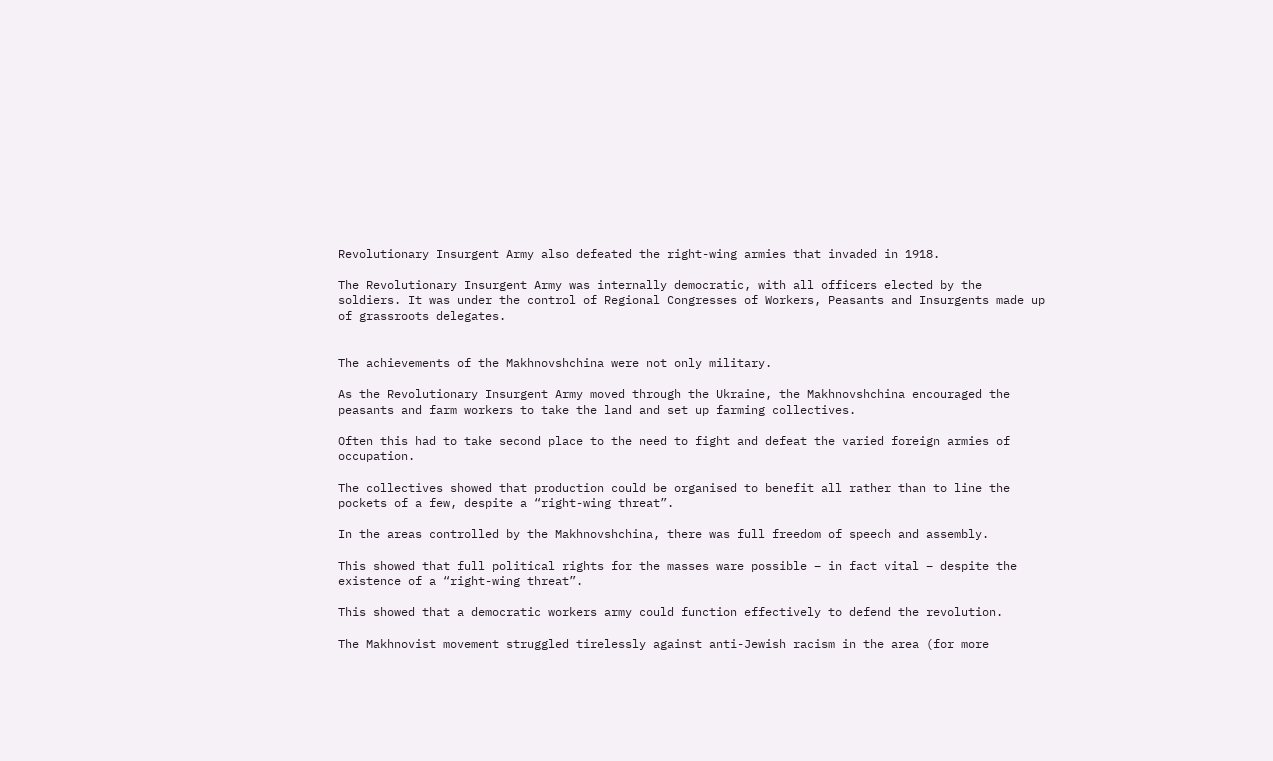Revolutionary Insurgent Army also defeated the right-wing armies that invaded in 1918.

The Revolutionary Insurgent Army was internally democratic, with all officers elected by the soldiers. It was under the control of Regional Congresses of Workers, Peasants and Insurgents made up of grassroots delegates.


The achievements of the Makhnovshchina were not only military.

As the Revolutionary Insurgent Army moved through the Ukraine, the Makhnovshchina encouraged the peasants and farm workers to take the land and set up farming collectives.

Often this had to take second place to the need to fight and defeat the varied foreign armies of occupation.

The collectives showed that production could be organised to benefit all rather than to line the pockets of a few, despite a “right-wing threat”.

In the areas controlled by the Makhnovshchina, there was full freedom of speech and assembly.

This showed that full political rights for the masses ware possible – in fact vital – despite the existence of a “right-wing threat”.

This showed that a democratic workers army could function effectively to defend the revolution.

The Makhnovist movement struggled tirelessly against anti-Jewish racism in the area (for more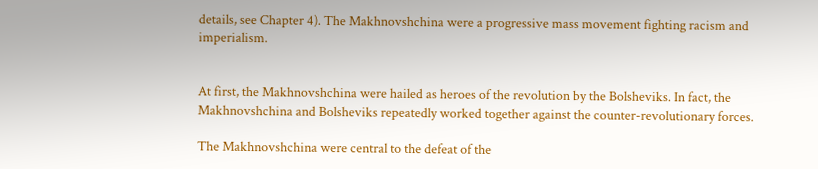details, see Chapter 4). The Makhnovshchina were a progressive mass movement fighting racism and imperialism.


At first, the Makhnovshchina were hailed as heroes of the revolution by the Bolsheviks. In fact, the Makhnovshchina and Bolsheviks repeatedly worked together against the counter-revolutionary forces.

The Makhnovshchina were central to the defeat of the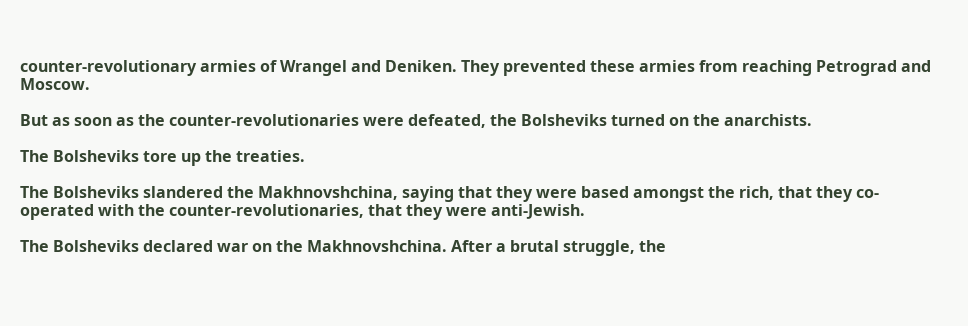counter-revolutionary armies of Wrangel and Deniken. They prevented these armies from reaching Petrograd and Moscow.

But as soon as the counter-revolutionaries were defeated, the Bolsheviks turned on the anarchists.

The Bolsheviks tore up the treaties.

The Bolsheviks slandered the Makhnovshchina, saying that they were based amongst the rich, that they co-operated with the counter-revolutionaries, that they were anti-Jewish.

The Bolsheviks declared war on the Makhnovshchina. After a brutal struggle, the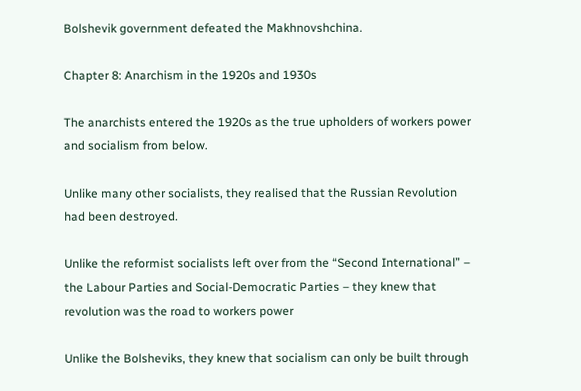Bolshevik government defeated the Makhnovshchina.

Chapter 8: Anarchism in the 1920s and 1930s

The anarchists entered the 1920s as the true upholders of workers power and socialism from below.

Unlike many other socialists, they realised that the Russian Revolution had been destroyed.

Unlike the reformist socialists left over from the “Second International” – the Labour Parties and Social-Democratic Parties – they knew that revolution was the road to workers power

Unlike the Bolsheviks, they knew that socialism can only be built through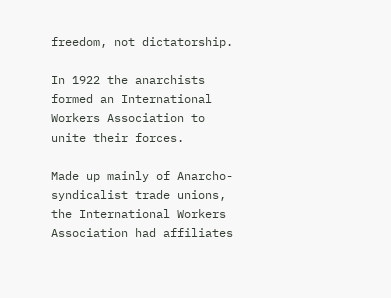freedom, not dictatorship.

In 1922 the anarchists formed an International Workers Association to unite their forces.

Made up mainly of Anarcho-syndicalist trade unions, the International Workers Association had affiliates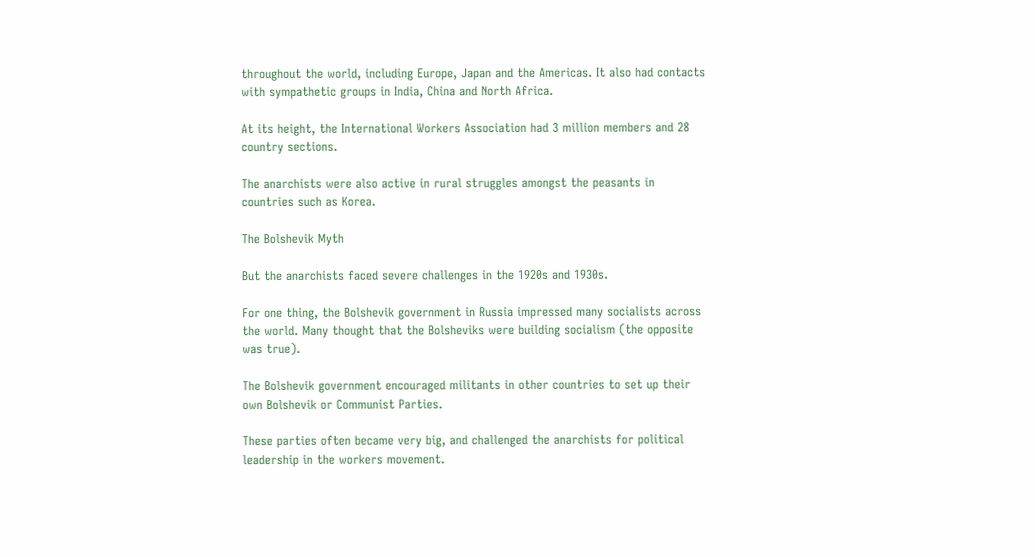throughout the world, including Europe, Japan and the Americas. It also had contacts with sympathetic groups in India, China and North Africa.

At its height, the International Workers Association had 3 million members and 28 country sections.

The anarchists were also active in rural struggles amongst the peasants in countries such as Korea.

The Bolshevik Myth

But the anarchists faced severe challenges in the 1920s and 1930s.

For one thing, the Bolshevik government in Russia impressed many socialists across the world. Many thought that the Bolsheviks were building socialism (the opposite was true).

The Bolshevik government encouraged militants in other countries to set up their own Bolshevik or Communist Parties.

These parties often became very big, and challenged the anarchists for political leadership in the workers movement.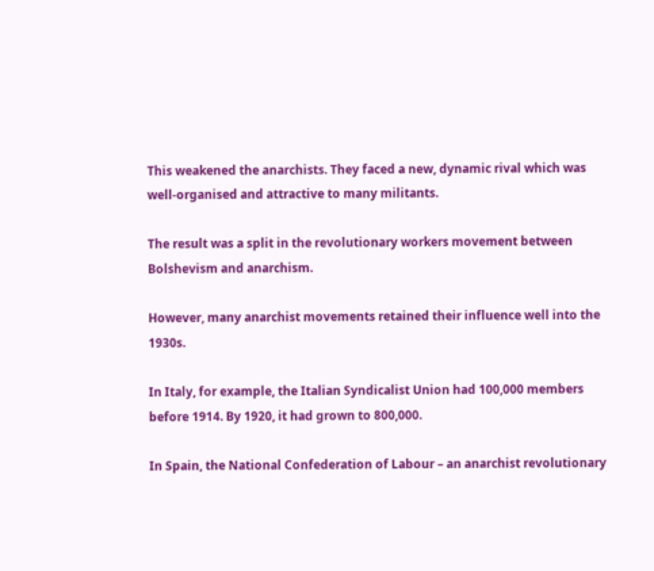This weakened the anarchists. They faced a new, dynamic rival which was well-organised and attractive to many militants.

The result was a split in the revolutionary workers movement between Bolshevism and anarchism.

However, many anarchist movements retained their influence well into the 1930s.

In Italy, for example, the Italian Syndicalist Union had 100,000 members before 1914. By 1920, it had grown to 800,000.

In Spain, the National Confederation of Labour – an anarchist revolutionary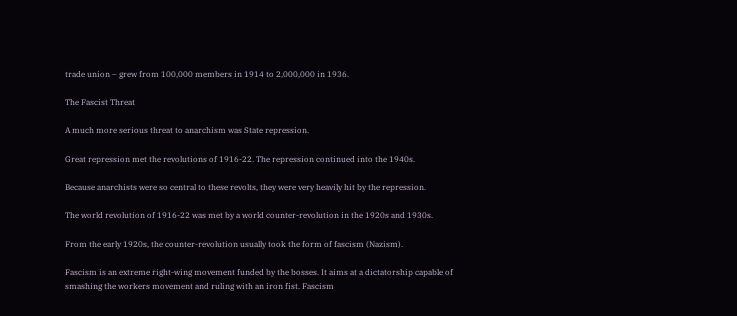trade union – grew from 100,000 members in 1914 to 2,000,000 in 1936.

The Fascist Threat

A much more serious threat to anarchism was State repression.

Great repression met the revolutions of 1916-22. The repression continued into the 1940s.

Because anarchists were so central to these revolts, they were very heavily hit by the repression.

The world revolution of 1916-22 was met by a world counter-revolution in the 1920s and 1930s.

From the early 1920s, the counter-revolution usually took the form of fascism (Nazism).

Fascism is an extreme right-wing movement funded by the bosses. It aims at a dictatorship capable of smashing the workers movement and ruling with an iron fist. Fascism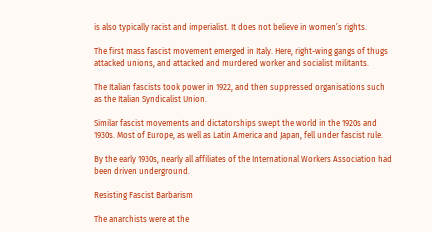is also typically racist and imperialist. It does not believe in women’s rights.

The first mass fascist movement emerged in Italy. Here, right-wing gangs of thugs attacked unions, and attacked and murdered worker and socialist militants.

The Italian fascists took power in 1922, and then suppressed organisations such as the Italian Syndicalist Union.

Similar fascist movements and dictatorships swept the world in the 1920s and 1930s. Most of Europe, as well as Latin America and Japan, fell under fascist rule.

By the early 1930s, nearly all affiliates of the International Workers Association had been driven underground.

Resisting Fascist Barbarism

The anarchists were at the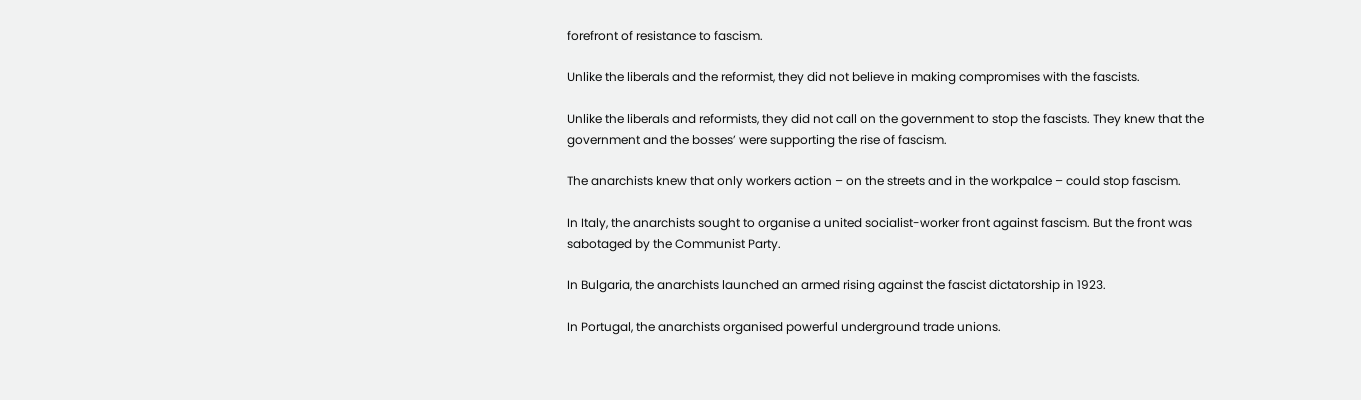forefront of resistance to fascism.

Unlike the liberals and the reformist, they did not believe in making compromises with the fascists.

Unlike the liberals and reformists, they did not call on the government to stop the fascists. They knew that the government and the bosses’ were supporting the rise of fascism.

The anarchists knew that only workers action – on the streets and in the workpalce – could stop fascism.

In Italy, the anarchists sought to organise a united socialist-worker front against fascism. But the front was sabotaged by the Communist Party.

In Bulgaria, the anarchists launched an armed rising against the fascist dictatorship in 1923.

In Portugal, the anarchists organised powerful underground trade unions.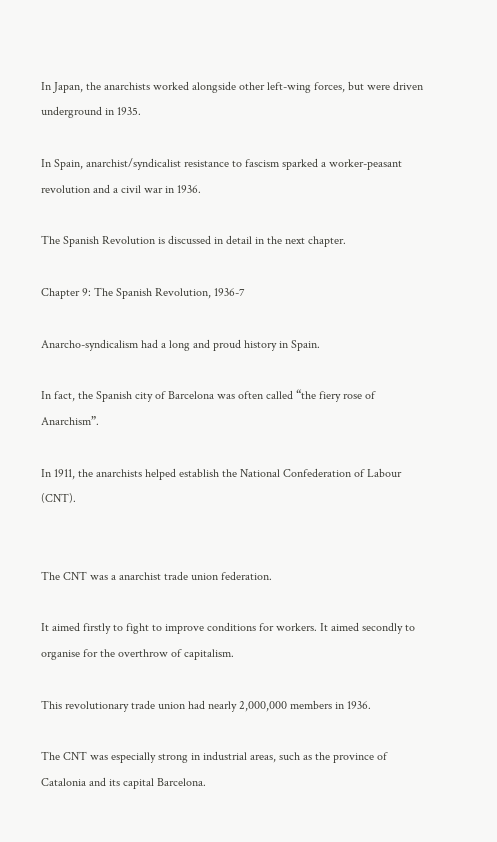In Japan, the anarchists worked alongside other left-wing forces, but were driven underground in 1935.

In Spain, anarchist/syndicalist resistance to fascism sparked a worker-peasant revolution and a civil war in 1936.

The Spanish Revolution is discussed in detail in the next chapter.

Chapter 9: The Spanish Revolution, 1936-7

Anarcho-syndicalism had a long and proud history in Spain.

In fact, the Spanish city of Barcelona was often called “the fiery rose of Anarchism”.

In 1911, the anarchists helped establish the National Confederation of Labour (CNT).


The CNT was a anarchist trade union federation.

It aimed firstly to fight to improve conditions for workers. It aimed secondly to organise for the overthrow of capitalism.

This revolutionary trade union had nearly 2,000,000 members in 1936.

The CNT was especially strong in industrial areas, such as the province of Catalonia and its capital Barcelona.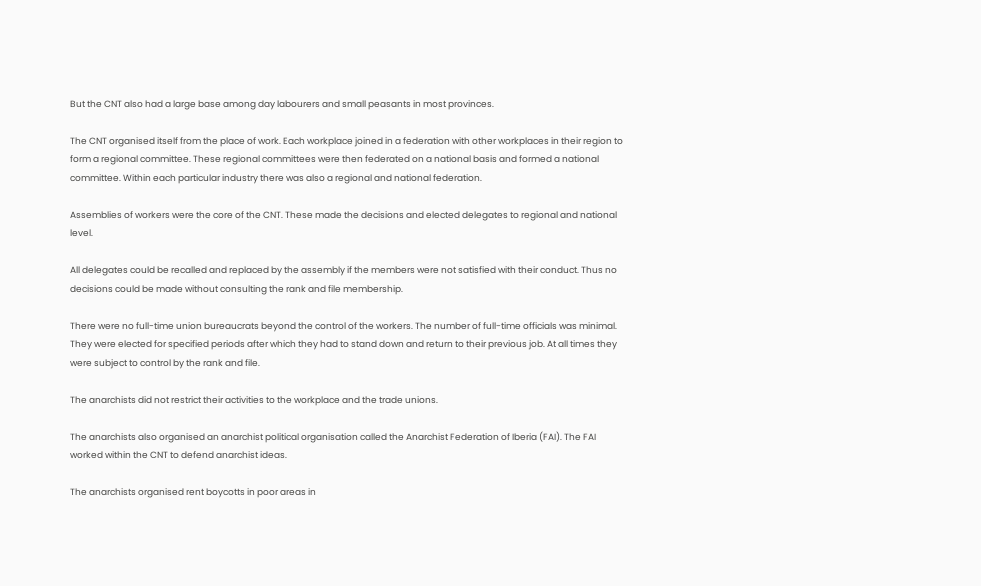But the CNT also had a large base among day labourers and small peasants in most provinces.

The CNT organised itself from the place of work. Each workplace joined in a federation with other workplaces in their region to form a regional committee. These regional committees were then federated on a national basis and formed a national committee. Within each particular industry there was also a regional and national federation.

Assemblies of workers were the core of the CNT. These made the decisions and elected delegates to regional and national level.

All delegates could be recalled and replaced by the assembly if the members were not satisfied with their conduct. Thus no decisions could be made without consulting the rank and file membership.

There were no full-time union bureaucrats beyond the control of the workers. The number of full-time officials was minimal. They were elected for specified periods after which they had to stand down and return to their previous job. At all times they were subject to control by the rank and file.

The anarchists did not restrict their activities to the workplace and the trade unions.

The anarchists also organised an anarchist political organisation called the Anarchist Federation of Iberia (FAI). The FAI worked within the CNT to defend anarchist ideas.

The anarchists organised rent boycotts in poor areas in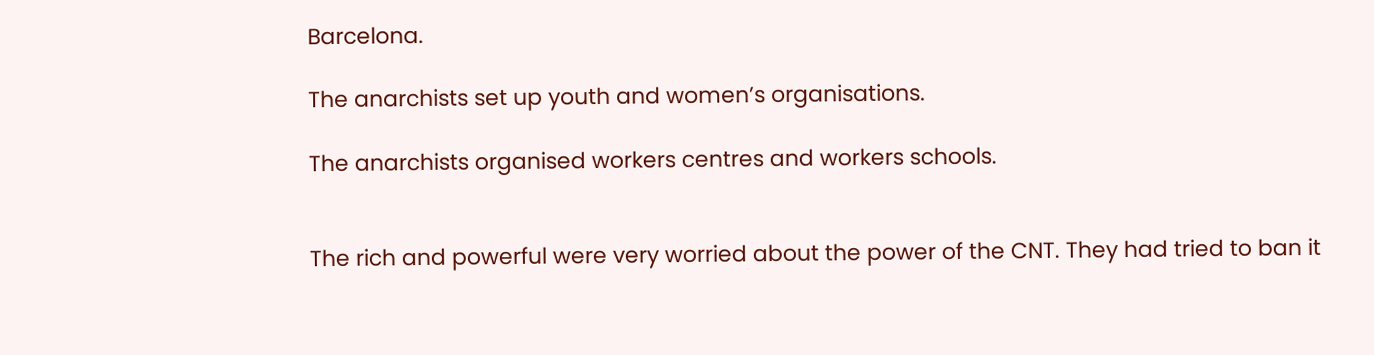Barcelona.

The anarchists set up youth and women’s organisations.

The anarchists organised workers centres and workers schools.


The rich and powerful were very worried about the power of the CNT. They had tried to ban it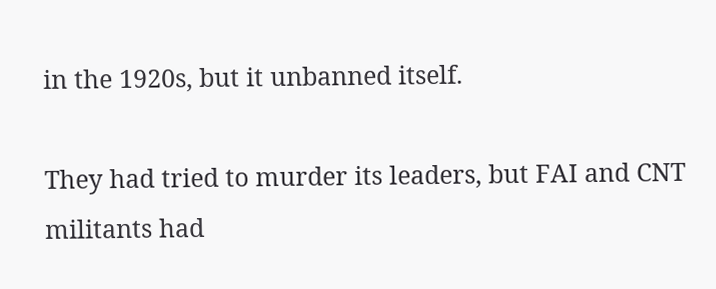in the 1920s, but it unbanned itself.

They had tried to murder its leaders, but FAI and CNT militants had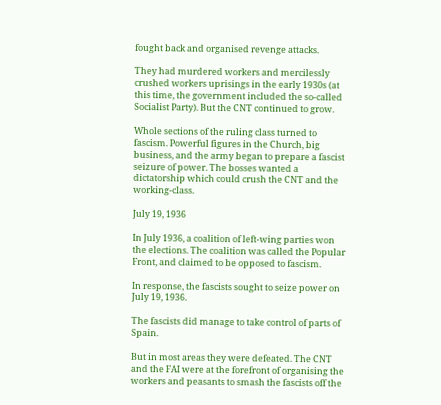fought back and organised revenge attacks.

They had murdered workers and mercilessly crushed workers uprisings in the early 1930s (at this time, the government included the so-called Socialist Party). But the CNT continued to grow.

Whole sections of the ruling class turned to fascism. Powerful figures in the Church, big business, and the army began to prepare a fascist seizure of power. The bosses wanted a dictatorship which could crush the CNT and the working-class.

July 19, 1936

In July 1936, a coalition of left-wing parties won the elections. The coalition was called the Popular Front, and claimed to be opposed to fascism.

In response, the fascists sought to seize power on July 19, 1936.

The fascists did manage to take control of parts of Spain.

But in most areas they were defeated. The CNT and the FAI were at the forefront of organising the workers and peasants to smash the fascists off the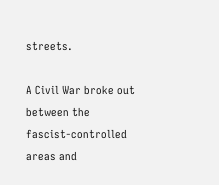streets.

A Civil War broke out between the fascist-controlled areas and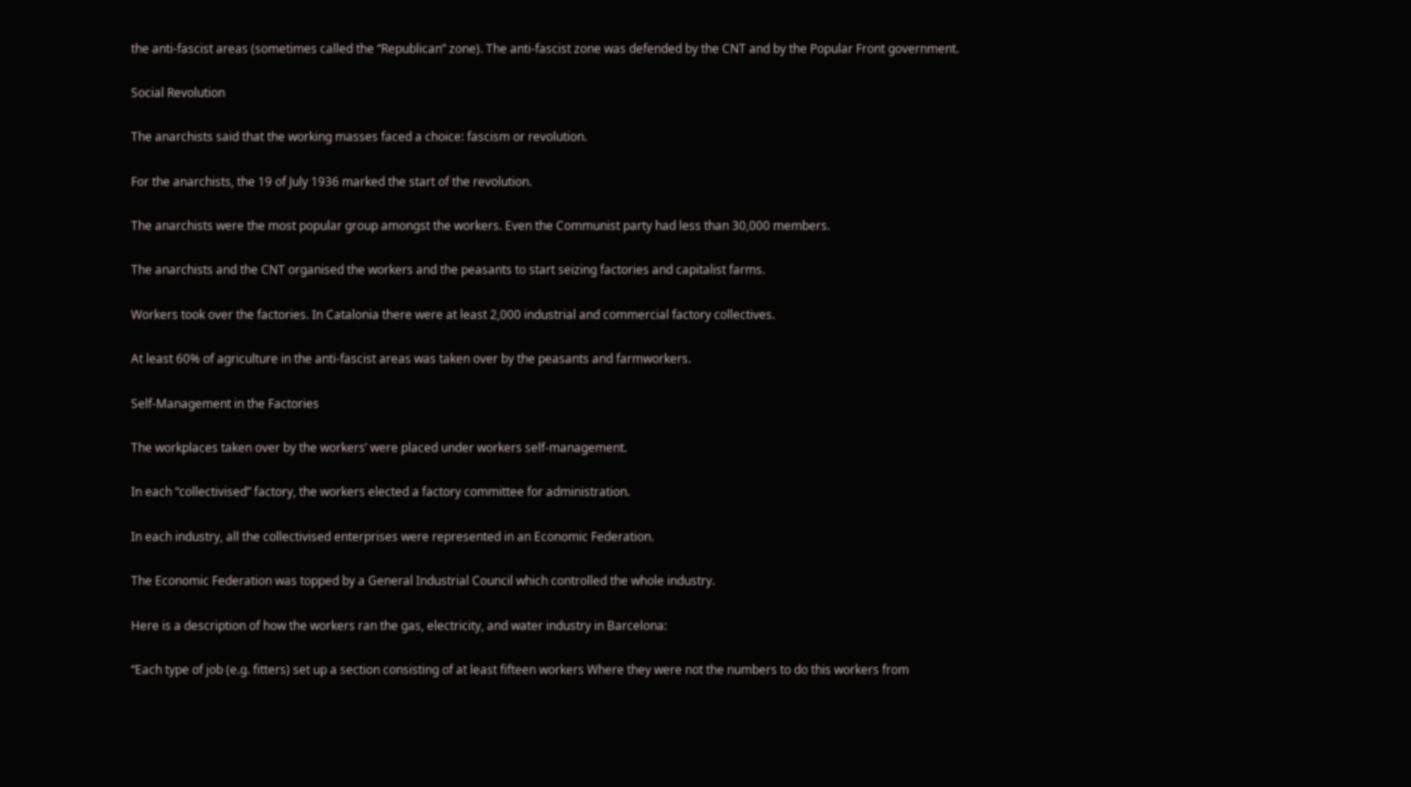the anti-fascist areas (sometimes called the “Republican” zone). The anti-fascist zone was defended by the CNT and by the Popular Front government.

Social Revolution

The anarchists said that the working masses faced a choice: fascism or revolution.

For the anarchists, the 19 of July 1936 marked the start of the revolution.

The anarchists were the most popular group amongst the workers. Even the Communist party had less than 30,000 members.

The anarchists and the CNT organised the workers and the peasants to start seizing factories and capitalist farms.

Workers took over the factories. In Catalonia there were at least 2,000 industrial and commercial factory collectives.

At least 60% of agriculture in the anti-fascist areas was taken over by the peasants and farmworkers.

Self-Management in the Factories

The workplaces taken over by the workers’ were placed under workers self-management.

In each “collectivised” factory, the workers elected a factory committee for administration.

In each industry, all the collectivised enterprises were represented in an Economic Federation.

The Economic Federation was topped by a General Industrial Council which controlled the whole industry.

Here is a description of how the workers ran the gas, electricity, and water industry in Barcelona:

“Each type of job (e.g. fitters) set up a section consisting of at least fifteen workers Where they were not the numbers to do this workers from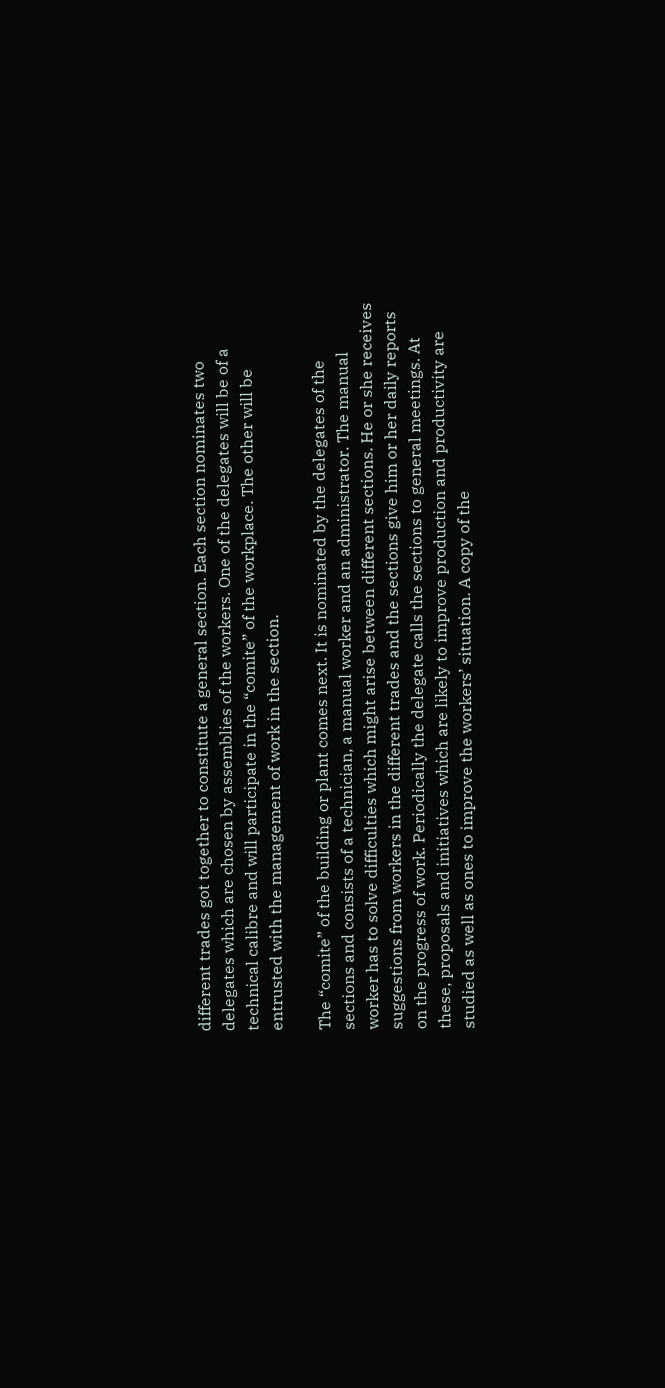different trades got together to constitute a general section. Each section nominates two delegates which are chosen by assemblies of the workers. One of the delegates will be of a technical calibre and will participate in the “comite” of the workplace. The other will be entrusted with the management of work in the section.

The “comite” of the building or plant comes next. It is nominated by the delegates of the sections and consists of a technician, a manual worker and an administrator. The manual worker has to solve difficulties which might arise between different sections. He or she receives suggestions from workers in the different trades and the sections give him or her daily reports on the progress of work. Periodically the delegate calls the sections to general meetings. At these, proposals and initiatives which are likely to improve production and productivity are studied as well as ones to improve the workers’ situation. A copy of the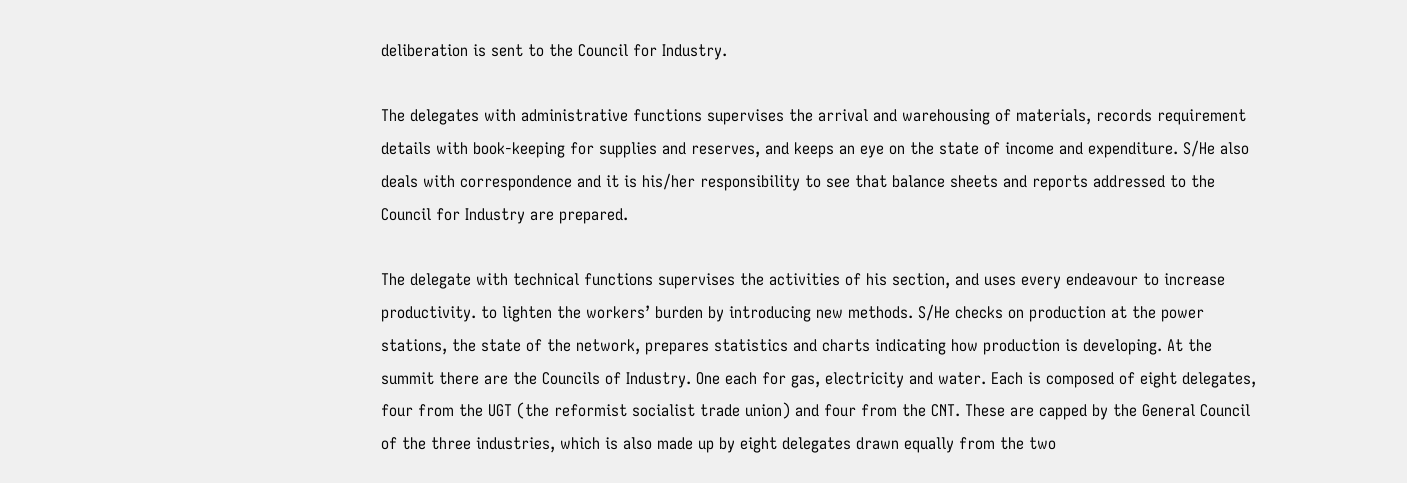deliberation is sent to the Council for Industry.

The delegates with administrative functions supervises the arrival and warehousing of materials, records requirement details with book-keeping for supplies and reserves, and keeps an eye on the state of income and expenditure. S/He also deals with correspondence and it is his/her responsibility to see that balance sheets and reports addressed to the Council for Industry are prepared.

The delegate with technical functions supervises the activities of his section, and uses every endeavour to increase productivity. to lighten the workers’ burden by introducing new methods. S/He checks on production at the power stations, the state of the network, prepares statistics and charts indicating how production is developing. At the summit there are the Councils of Industry. One each for gas, electricity and water. Each is composed of eight delegates, four from the UGT (the reformist socialist trade union) and four from the CNT. These are capped by the General Council of the three industries, which is also made up by eight delegates drawn equally from the two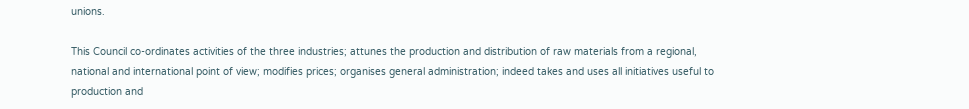unions.

This Council co-ordinates activities of the three industries; attunes the production and distribution of raw materials from a regional, national and international point of view; modifies prices; organises general administration; indeed takes and uses all initiatives useful to production and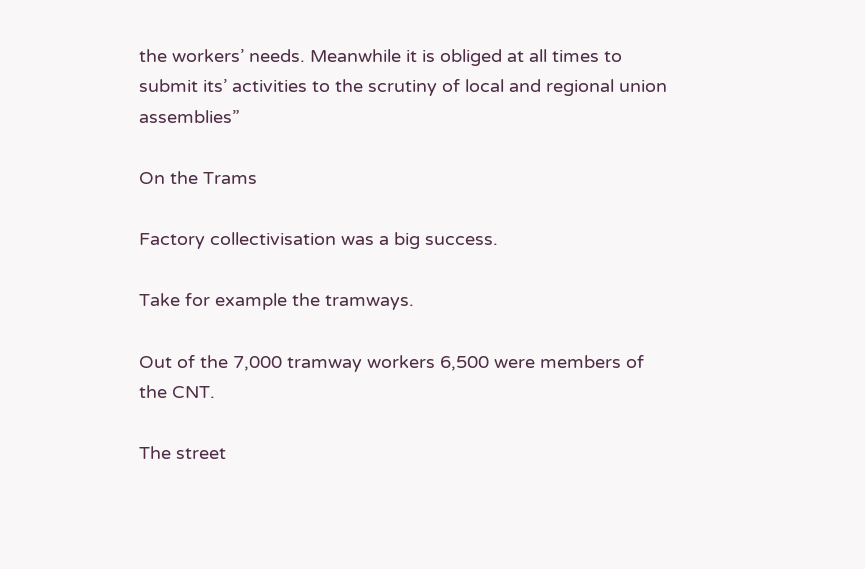the workers’ needs. Meanwhile it is obliged at all times to submit its’ activities to the scrutiny of local and regional union assemblies”

On the Trams

Factory collectivisation was a big success.

Take for example the tramways.

Out of the 7,000 tramway workers 6,500 were members of the CNT.

The street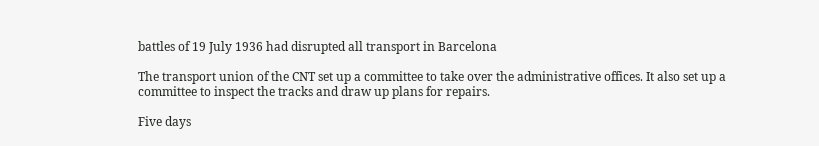battles of 19 July 1936 had disrupted all transport in Barcelona

The transport union of the CNT set up a committee to take over the administrative offices. It also set up a committee to inspect the tracks and draw up plans for repairs.

Five days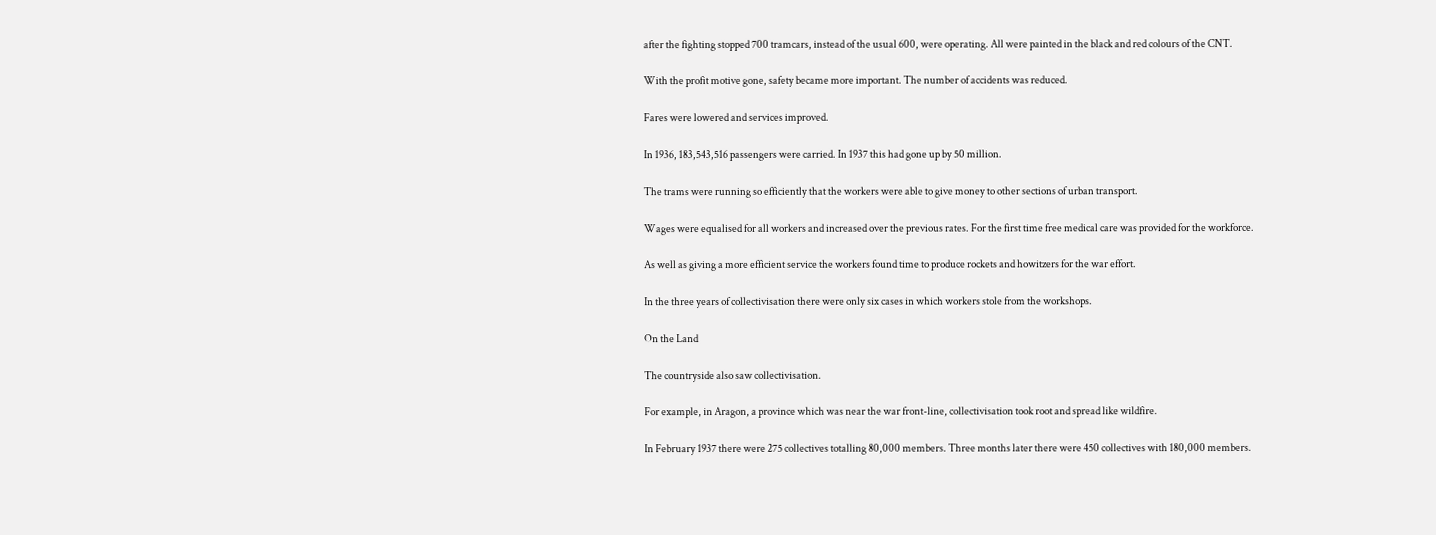after the fighting stopped 700 tramcars, instead of the usual 600, were operating. All were painted in the black and red colours of the CNT.

With the profit motive gone, safety became more important. The number of accidents was reduced.

Fares were lowered and services improved.

In 1936, 183,543,516 passengers were carried. In 1937 this had gone up by 50 million.

The trams were running so efficiently that the workers were able to give money to other sections of urban transport.

Wages were equalised for all workers and increased over the previous rates. For the first time free medical care was provided for the workforce.

As well as giving a more efficient service the workers found time to produce rockets and howitzers for the war effort.

In the three years of collectivisation there were only six cases in which workers stole from the workshops.

On the Land

The countryside also saw collectivisation.

For example, in Aragon, a province which was near the war front-line, collectivisation took root and spread like wildfire.

In February 1937 there were 275 collectives totalling 80,000 members. Three months later there were 450 collectives with 180,000 members.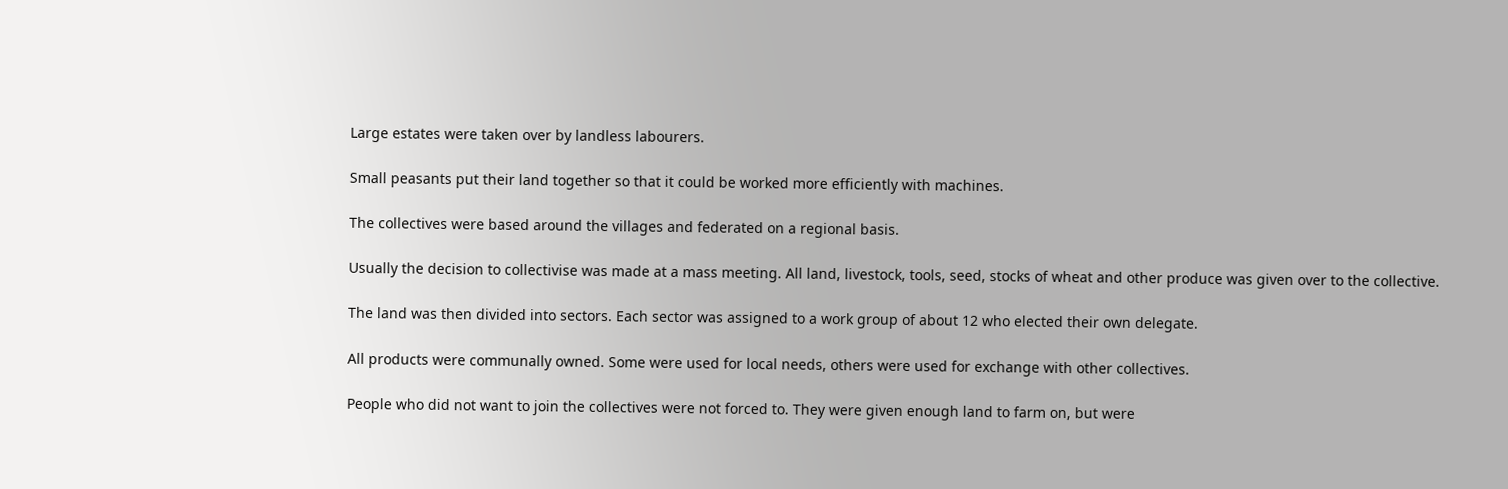Large estates were taken over by landless labourers.

Small peasants put their land together so that it could be worked more efficiently with machines.

The collectives were based around the villages and federated on a regional basis.

Usually the decision to collectivise was made at a mass meeting. All land, livestock, tools, seed, stocks of wheat and other produce was given over to the collective.

The land was then divided into sectors. Each sector was assigned to a work group of about 12 who elected their own delegate.

All products were communally owned. Some were used for local needs, others were used for exchange with other collectives.

People who did not want to join the collectives were not forced to. They were given enough land to farm on, but were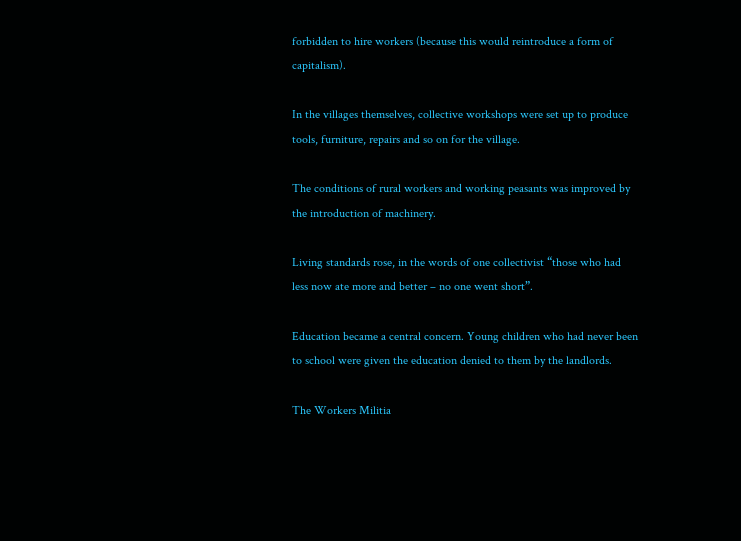forbidden to hire workers (because this would reintroduce a form of capitalism).

In the villages themselves, collective workshops were set up to produce tools, furniture, repairs and so on for the village.

The conditions of rural workers and working peasants was improved by the introduction of machinery.

Living standards rose, in the words of one collectivist “those who had less now ate more and better – no one went short”.

Education became a central concern. Young children who had never been to school were given the education denied to them by the landlords.

The Workers Militia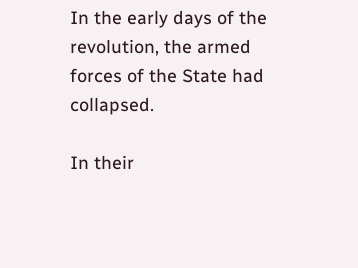In the early days of the revolution, the armed forces of the State had collapsed.

In their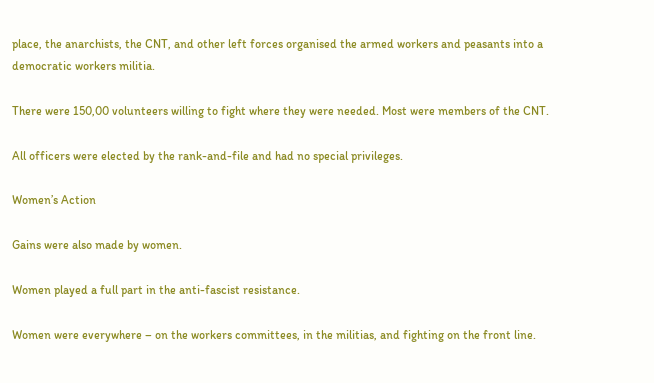place, the anarchists, the CNT, and other left forces organised the armed workers and peasants into a democratic workers militia.

There were 150,00 volunteers willing to fight where they were needed. Most were members of the CNT.

All officers were elected by the rank-and-file and had no special privileges.

Women’s Action

Gains were also made by women.

Women played a full part in the anti-fascist resistance.

Women were everywhere – on the workers committees, in the militias, and fighting on the front line.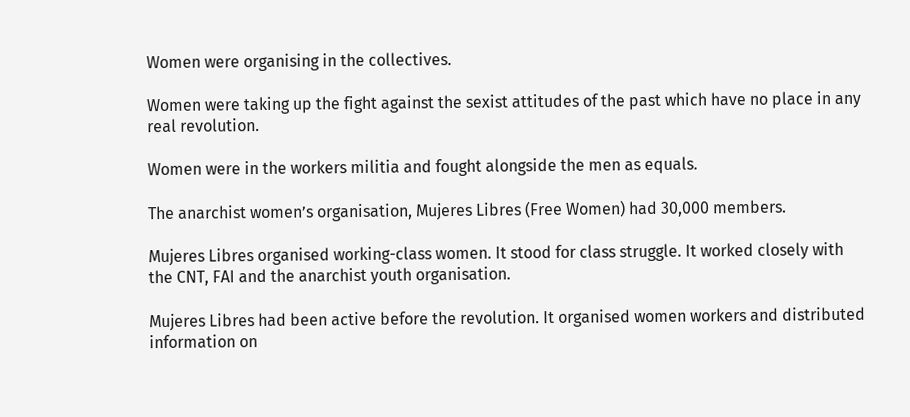Women were organising in the collectives.

Women were taking up the fight against the sexist attitudes of the past which have no place in any real revolution.

Women were in the workers militia and fought alongside the men as equals.

The anarchist women’s organisation, Mujeres Libres (Free Women) had 30,000 members.

Mujeres Libres organised working-class women. It stood for class struggle. It worked closely with the CNT, FAI and the anarchist youth organisation.

Mujeres Libres had been active before the revolution. It organised women workers and distributed information on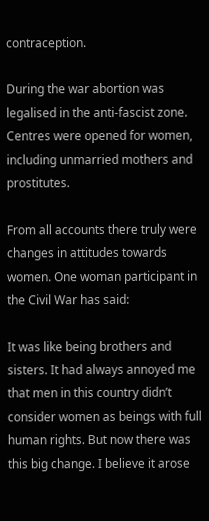contraception.

During the war abortion was legalised in the anti-fascist zone. Centres were opened for women, including unmarried mothers and prostitutes.

From all accounts there truly were changes in attitudes towards women. One woman participant in the Civil War has said:

It was like being brothers and sisters. It had always annoyed me that men in this country didn’t consider women as beings with full human rights. But now there was this big change. I believe it arose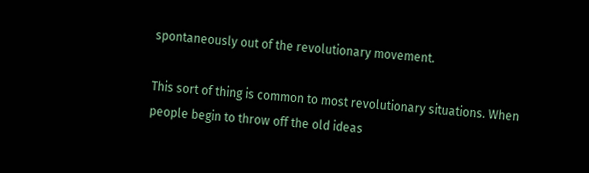spontaneously out of the revolutionary movement.

This sort of thing is common to most revolutionary situations. When people begin to throw off the old ideas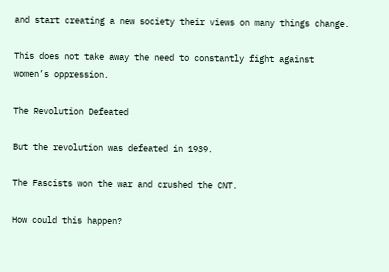and start creating a new society their views on many things change.

This does not take away the need to constantly fight against women’s oppression.

The Revolution Defeated

But the revolution was defeated in 1939.

The Fascists won the war and crushed the CNT.

How could this happen?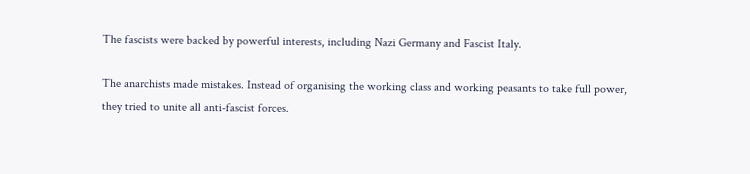The fascists were backed by powerful interests, including Nazi Germany and Fascist Italy.

The anarchists made mistakes. Instead of organising the working class and working peasants to take full power, they tried to unite all anti-fascist forces.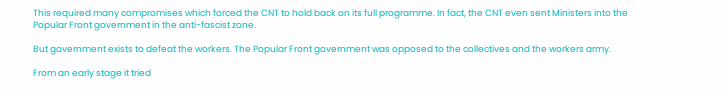This required many compromises which forced the CNT to hold back on its full programme. In fact, the CNT even sent Ministers into the Popular Front government in the anti-fascist zone.

But government exists to defeat the workers. The Popular Front government was opposed to the collectives and the workers army.

From an early stage it tried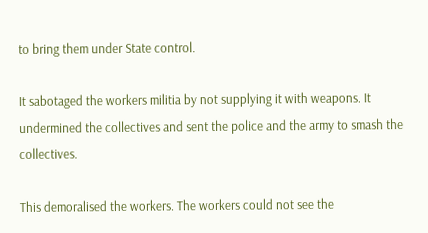to bring them under State control.

It sabotaged the workers militia by not supplying it with weapons. It undermined the collectives and sent the police and the army to smash the collectives.

This demoralised the workers. The workers could not see the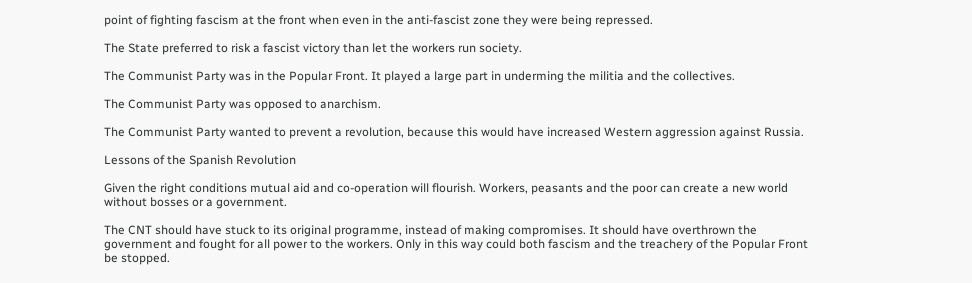point of fighting fascism at the front when even in the anti-fascist zone they were being repressed.

The State preferred to risk a fascist victory than let the workers run society.

The Communist Party was in the Popular Front. It played a large part in underming the militia and the collectives.

The Communist Party was opposed to anarchism.

The Communist Party wanted to prevent a revolution, because this would have increased Western aggression against Russia.

Lessons of the Spanish Revolution

Given the right conditions mutual aid and co-operation will flourish. Workers, peasants and the poor can create a new world without bosses or a government.

The CNT should have stuck to its original programme, instead of making compromises. It should have overthrown the government and fought for all power to the workers. Only in this way could both fascism and the treachery of the Popular Front be stopped.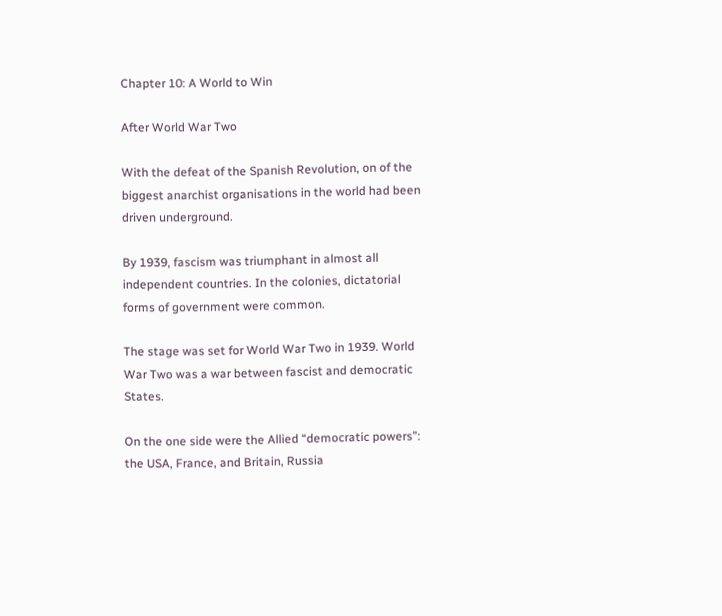Chapter 10: A World to Win

After World War Two

With the defeat of the Spanish Revolution, on of the biggest anarchist organisations in the world had been driven underground.

By 1939, fascism was triumphant in almost all independent countries. In the colonies, dictatorial forms of government were common.

The stage was set for World War Two in 1939. World War Two was a war between fascist and democratic States.

On the one side were the Allied “democratic powers”: the USA, France, and Britain, Russia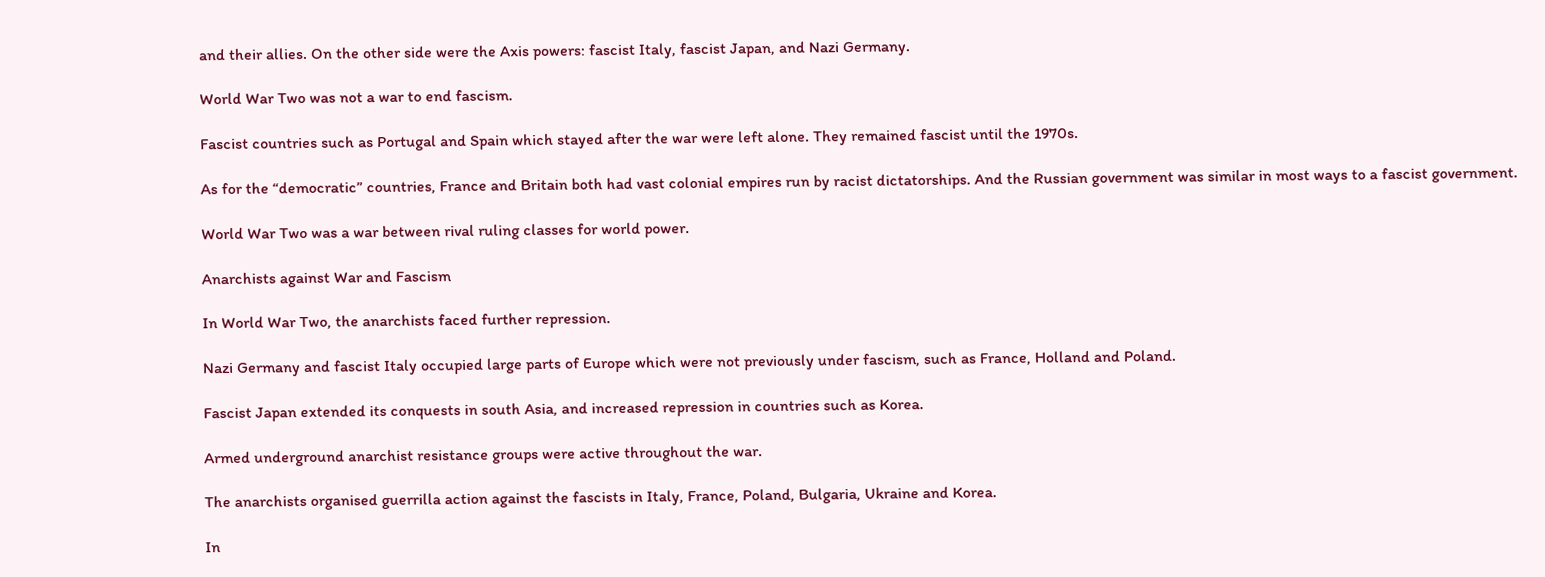and their allies. On the other side were the Axis powers: fascist Italy, fascist Japan, and Nazi Germany.

World War Two was not a war to end fascism.

Fascist countries such as Portugal and Spain which stayed after the war were left alone. They remained fascist until the 1970s.

As for the “democratic” countries, France and Britain both had vast colonial empires run by racist dictatorships. And the Russian government was similar in most ways to a fascist government.

World War Two was a war between rival ruling classes for world power.

Anarchists against War and Fascism

In World War Two, the anarchists faced further repression.

Nazi Germany and fascist Italy occupied large parts of Europe which were not previously under fascism, such as France, Holland and Poland.

Fascist Japan extended its conquests in south Asia, and increased repression in countries such as Korea.

Armed underground anarchist resistance groups were active throughout the war.

The anarchists organised guerrilla action against the fascists in Italy, France, Poland, Bulgaria, Ukraine and Korea.

In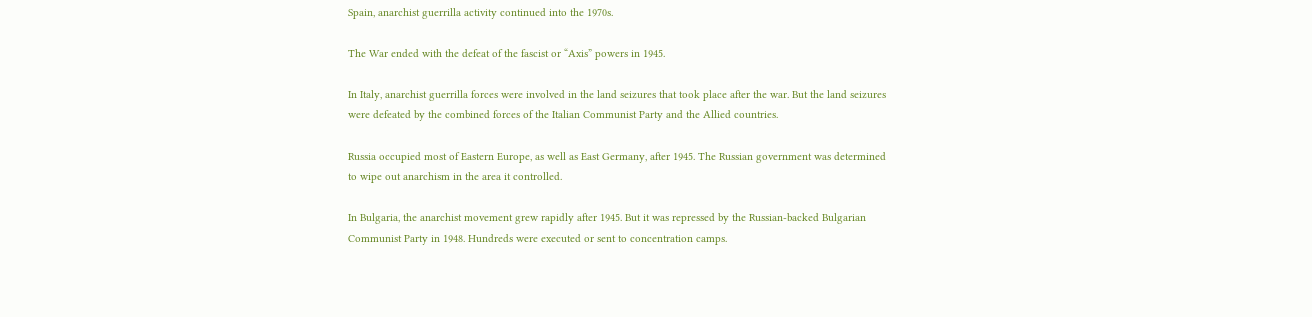Spain, anarchist guerrilla activity continued into the 1970s.

The War ended with the defeat of the fascist or “Axis” powers in 1945.

In Italy, anarchist guerrilla forces were involved in the land seizures that took place after the war. But the land seizures were defeated by the combined forces of the Italian Communist Party and the Allied countries.

Russia occupied most of Eastern Europe, as well as East Germany, after 1945. The Russian government was determined to wipe out anarchism in the area it controlled.

In Bulgaria, the anarchist movement grew rapidly after 1945. But it was repressed by the Russian-backed Bulgarian Communist Party in 1948. Hundreds were executed or sent to concentration camps.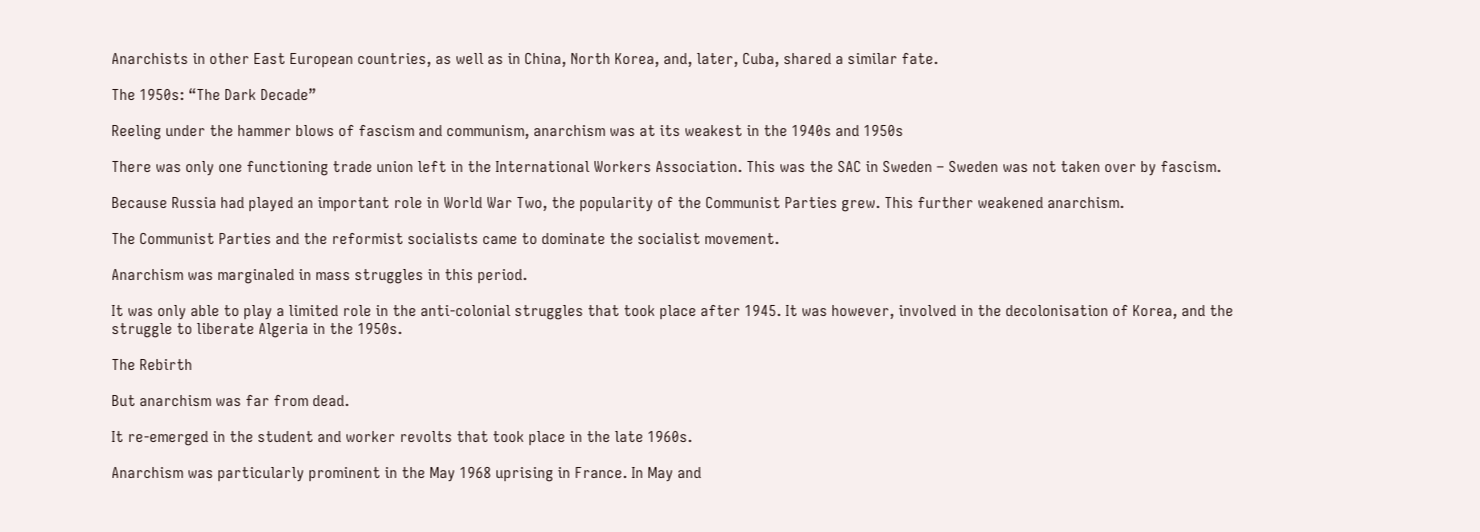Anarchists in other East European countries, as well as in China, North Korea, and, later, Cuba, shared a similar fate.

The 1950s: “The Dark Decade”

Reeling under the hammer blows of fascism and communism, anarchism was at its weakest in the 1940s and 1950s

There was only one functioning trade union left in the International Workers Association. This was the SAC in Sweden – Sweden was not taken over by fascism.

Because Russia had played an important role in World War Two, the popularity of the Communist Parties grew. This further weakened anarchism.

The Communist Parties and the reformist socialists came to dominate the socialist movement.

Anarchism was marginaled in mass struggles in this period.

It was only able to play a limited role in the anti-colonial struggles that took place after 1945. It was however, involved in the decolonisation of Korea, and the struggle to liberate Algeria in the 1950s.

The Rebirth

But anarchism was far from dead.

It re-emerged in the student and worker revolts that took place in the late 1960s.

Anarchism was particularly prominent in the May 1968 uprising in France. In May and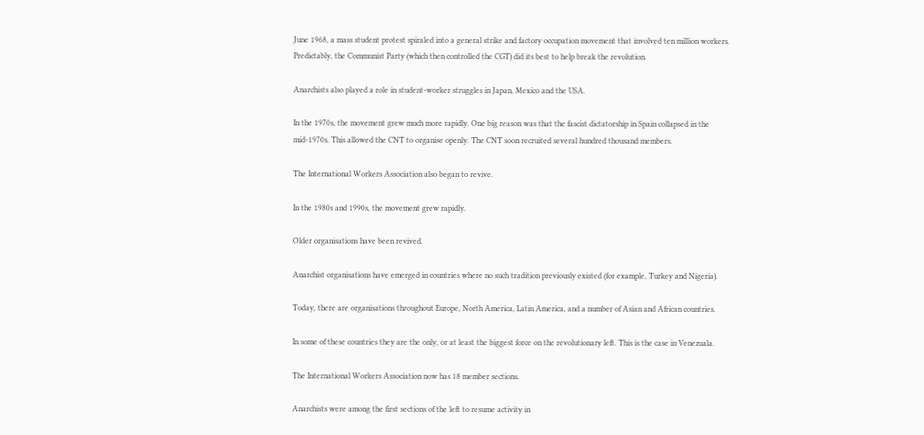June 1968, a mass student protest spiraled into a general strike and factory occupation movement that involved ten million workers. Predictably, the Communist Party (which then controlled the CGT) did its best to help break the revolution.

Anarchists also played a role in student-worker struggles in Japan, Mexico and the USA.

In the 1970s, the movement grew much more rapidly. One big reason was that the fascist dictatorship in Spain collapsed in the mid-1970s. This allowed the CNT to organise openly. The CNT soon recruited several hundred thousand members.

The International Workers Association also began to revive.

In the 1980s and 1990s, the movement grew rapidly.

Older organisations have been revived.

Anarchist organisations have emerged in countries where no such tradition previously existed (for example, Turkey and Nigeria).

Today, there are organisations throughout Europe, North America, Latin America, and a number of Asian and African countries.

In some of these countries they are the only, or at least the biggest force on the revolutionary left. This is the case in Venezuala.

The International Workers Association now has 18 member sections.

Anarchists were among the first sections of the left to resume activity in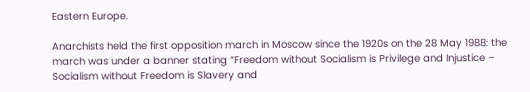Eastern Europe.

Anarchists held the first opposition march in Moscow since the 1920s on the 28 May 1988: the march was under a banner stating “Freedom without Socialism is Privilege and Injustice – Socialism without Freedom is Slavery and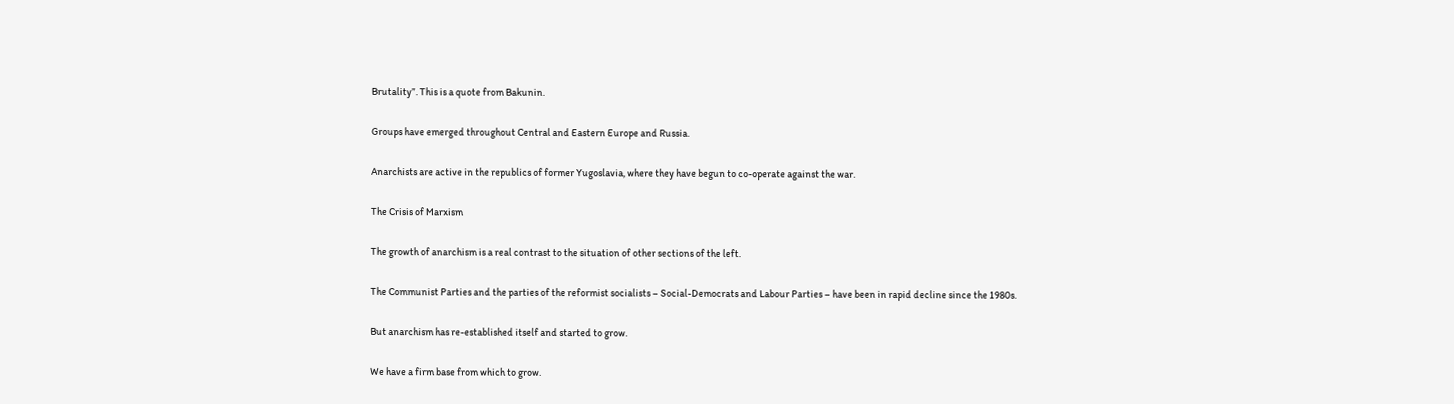Brutality”. This is a quote from Bakunin.

Groups have emerged throughout Central and Eastern Europe and Russia.

Anarchists are active in the republics of former Yugoslavia, where they have begun to co-operate against the war.

The Crisis of Marxism

The growth of anarchism is a real contrast to the situation of other sections of the left.

The Communist Parties and the parties of the reformist socialists – Social-Democrats and Labour Parties – have been in rapid decline since the 1980s.

But anarchism has re-established itself and started to grow.

We have a firm base from which to grow.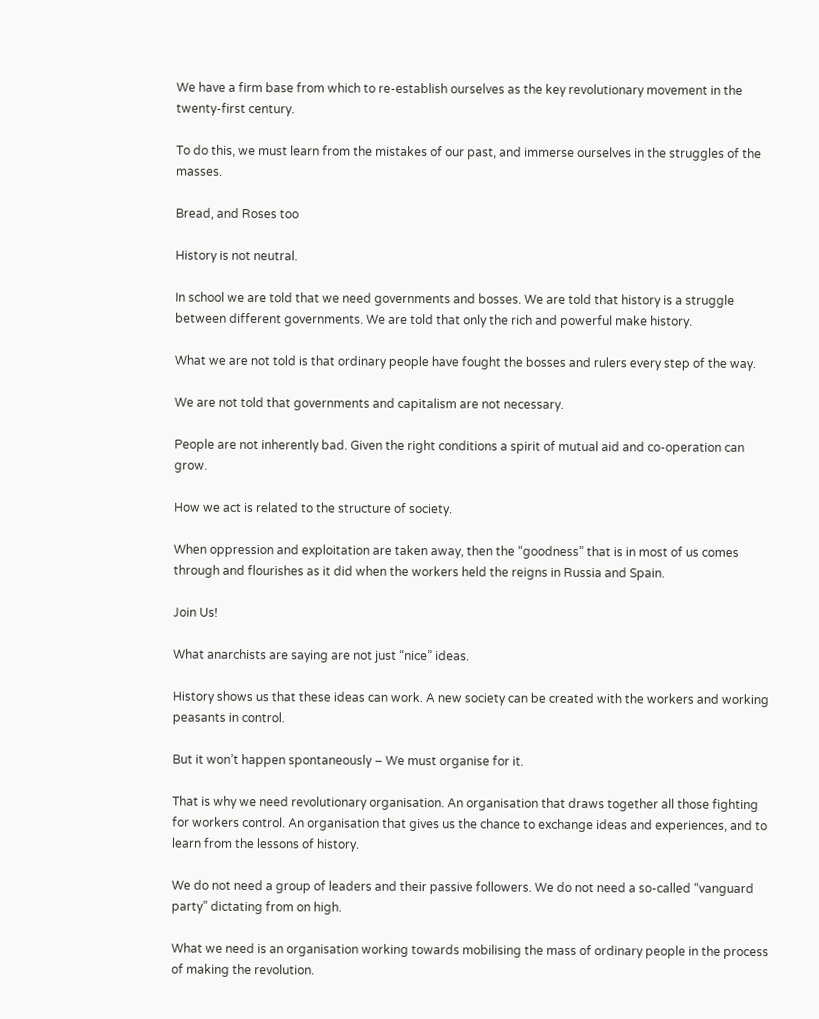We have a firm base from which to re-establish ourselves as the key revolutionary movement in the twenty-first century.

To do this, we must learn from the mistakes of our past, and immerse ourselves in the struggles of the masses.

Bread, and Roses too

History is not neutral.

In school we are told that we need governments and bosses. We are told that history is a struggle between different governments. We are told that only the rich and powerful make history.

What we are not told is that ordinary people have fought the bosses and rulers every step of the way.

We are not told that governments and capitalism are not necessary.

People are not inherently bad. Given the right conditions a spirit of mutual aid and co-operation can grow.

How we act is related to the structure of society.

When oppression and exploitation are taken away, then the “goodness” that is in most of us comes through and flourishes as it did when the workers held the reigns in Russia and Spain.

Join Us!

What anarchists are saying are not just “nice” ideas.

History shows us that these ideas can work. A new society can be created with the workers and working peasants in control.

But it won’t happen spontaneously – We must organise for it.

That is why we need revolutionary organisation. An organisation that draws together all those fighting for workers control. An organisation that gives us the chance to exchange ideas and experiences, and to learn from the lessons of history.

We do not need a group of leaders and their passive followers. We do not need a so-called “vanguard party” dictating from on high.

What we need is an organisation working towards mobilising the mass of ordinary people in the process of making the revolution.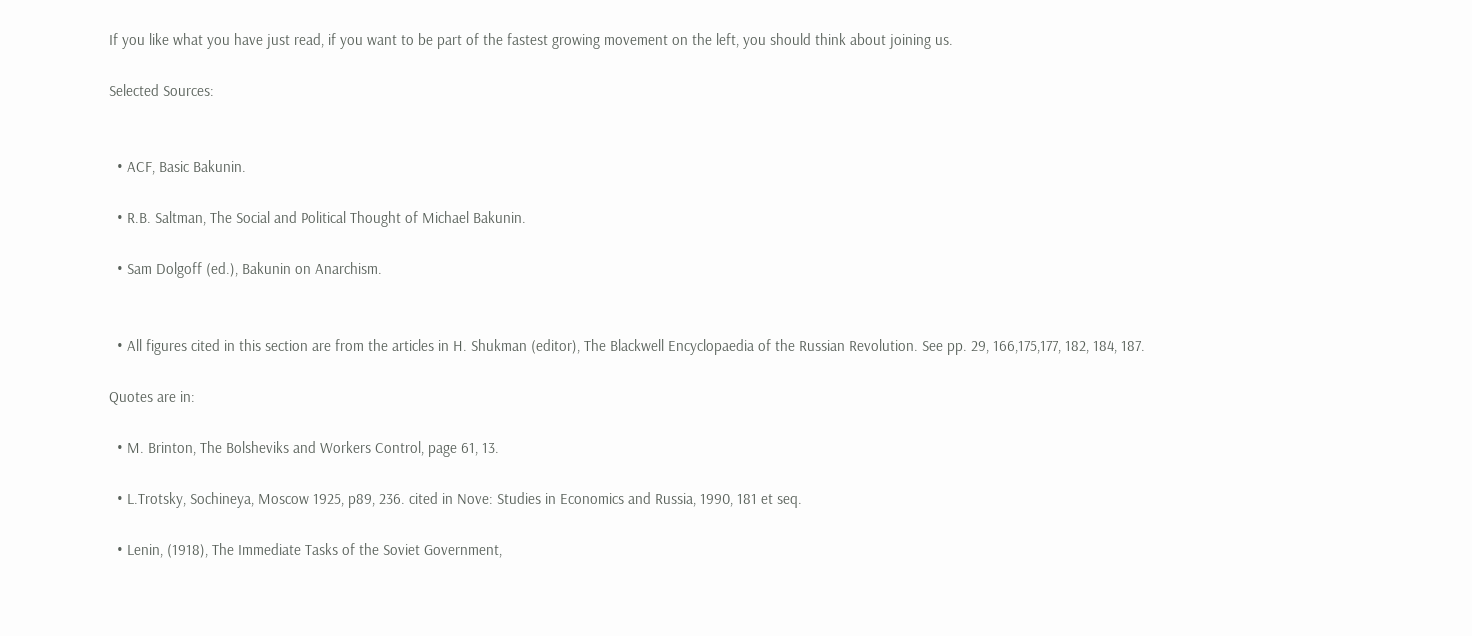If you like what you have just read, if you want to be part of the fastest growing movement on the left, you should think about joining us.

Selected Sources:


  • ACF, Basic Bakunin.

  • R.B. Saltman, The Social and Political Thought of Michael Bakunin.

  • Sam Dolgoff (ed.), Bakunin on Anarchism.


  • All figures cited in this section are from the articles in H. Shukman (editor), The Blackwell Encyclopaedia of the Russian Revolution. See pp. 29, 166,175,177, 182, 184, 187.

Quotes are in:

  • M. Brinton, The Bolsheviks and Workers Control, page 61, 13.

  • L.Trotsky, Sochineya, Moscow 1925, p89, 236. cited in Nove: Studies in Economics and Russia, 1990, 181 et seq.

  • Lenin, (1918), The Immediate Tasks of the Soviet Government,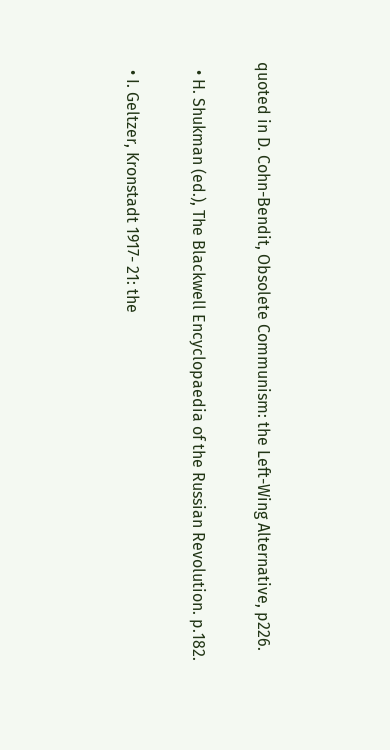quoted in D. Cohn-Bendit, Obsolete Communism: the Left-Wing Alternative, p226.

  • H. Shukman (ed.), The Blackwell Encyclopaedia of the Russian Revolution. p.182.

  • I. Geltzer, Kronstadt 1917- 21: the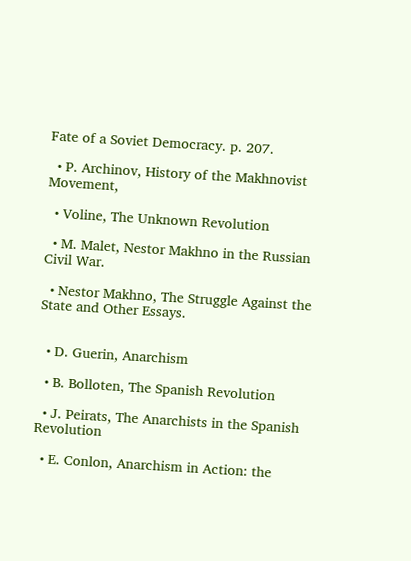Fate of a Soviet Democracy. p. 207.

  • P. Archinov, History of the Makhnovist Movement,

  • Voline, The Unknown Revolution

  • M. Malet, Nestor Makhno in the Russian Civil War.

  • Nestor Makhno, The Struggle Against the State and Other Essays.


  • D. Guerin, Anarchism

  • B. Bolloten, The Spanish Revolution

  • J. Peirats, The Anarchists in the Spanish Revolution

  • E. Conlon, Anarchism in Action: the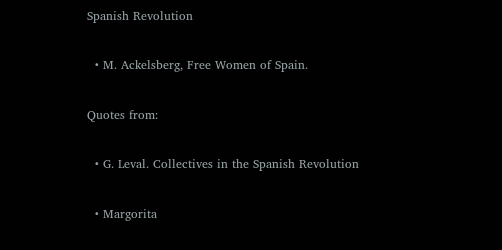Spanish Revolution

  • M. Ackelsberg, Free Women of Spain.

Quotes from:

  • G. Leval. Collectives in the Spanish Revolution

  • Margorita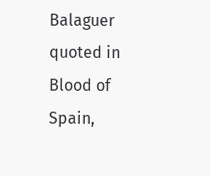Balaguer quoted in Blood of Spain,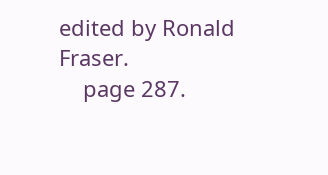edited by Ronald Fraser.
    page 287.